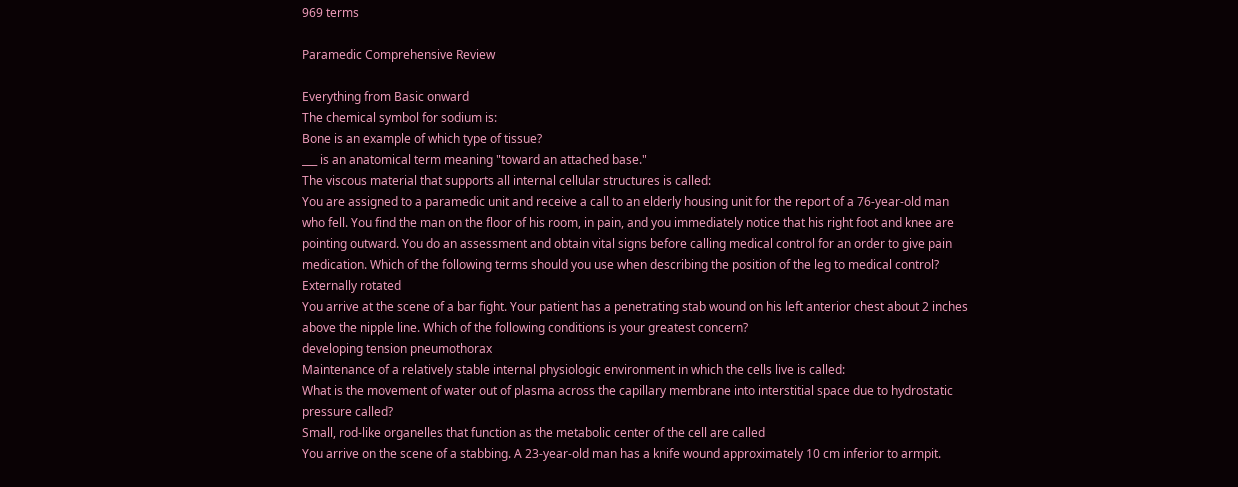969 terms

Paramedic Comprehensive Review

Everything from Basic onward
The chemical symbol for sodium is:
Bone is an example of which type of tissue?
___ is an anatomical term meaning "toward an attached base."
The viscous material that supports all internal cellular structures is called:
You are assigned to a paramedic unit and receive a call to an elderly housing unit for the report of a 76-year-old man who fell. You find the man on the floor of his room, in pain, and you immediately notice that his right foot and knee are pointing outward. You do an assessment and obtain vital signs before calling medical control for an order to give pain medication. Which of the following terms should you use when describing the position of the leg to medical control?
Externally rotated
You arrive at the scene of a bar fight. Your patient has a penetrating stab wound on his left anterior chest about 2 inches above the nipple line. Which of the following conditions is your greatest concern?
developing tension pneumothorax
Maintenance of a relatively stable internal physiologic environment in which the cells live is called:
What is the movement of water out of plasma across the capillary membrane into interstitial space due to hydrostatic pressure called?
Small, rod-like organelles that function as the metabolic center of the cell are called
You arrive on the scene of a stabbing. A 23-year-old man has a knife wound approximately 10 cm inferior to armpit.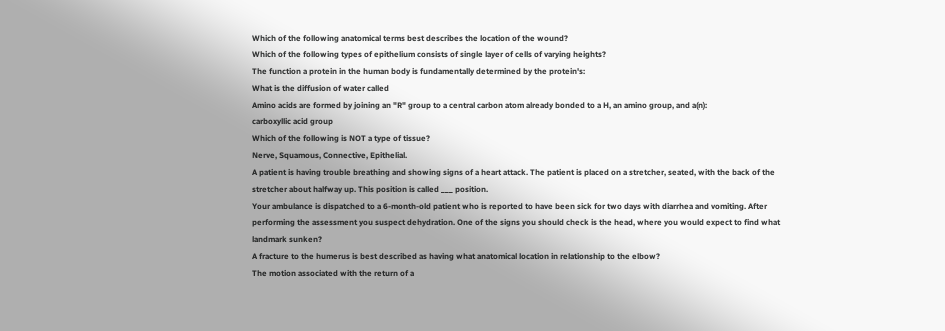Which of the following anatomical terms best describes the location of the wound?
Which of the following types of epithelium consists of single layer of cells of varying heights?
The function a protein in the human body is fundamentally determined by the protein's:
What is the diffusion of water called
Amino acids are formed by joining an "R" group to a central carbon atom already bonded to a H, an amino group, and a(n):
carboxyllic acid group
Which of the following is NOT a type of tissue?
Nerve, Squamous, Connective, Epithelial.
A patient is having trouble breathing and showing signs of a heart attack. The patient is placed on a stretcher, seated, with the back of the stretcher about halfway up. This position is called ___ position.
Your ambulance is dispatched to a 6-month-old patient who is reported to have been sick for two days with diarrhea and vomiting. After performing the assessment you suspect dehydration. One of the signs you should check is the head, where you would expect to find what landmark sunken?
A fracture to the humerus is best described as having what anatomical location in relationship to the elbow?
The motion associated with the return of a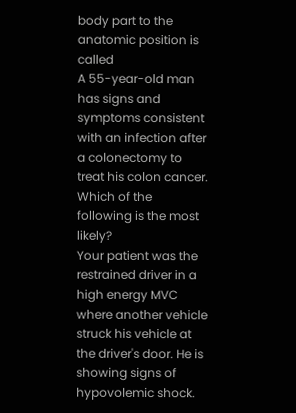body part to the anatomic position is called
A 55-year-old man has signs and symptoms consistent with an infection after a colonectomy to treat his colon cancer. Which of the following is the most likely?
Your patient was the restrained driver in a high energy MVC where another vehicle struck his vehicle at the driver's door. He is showing signs of hypovolemic shock.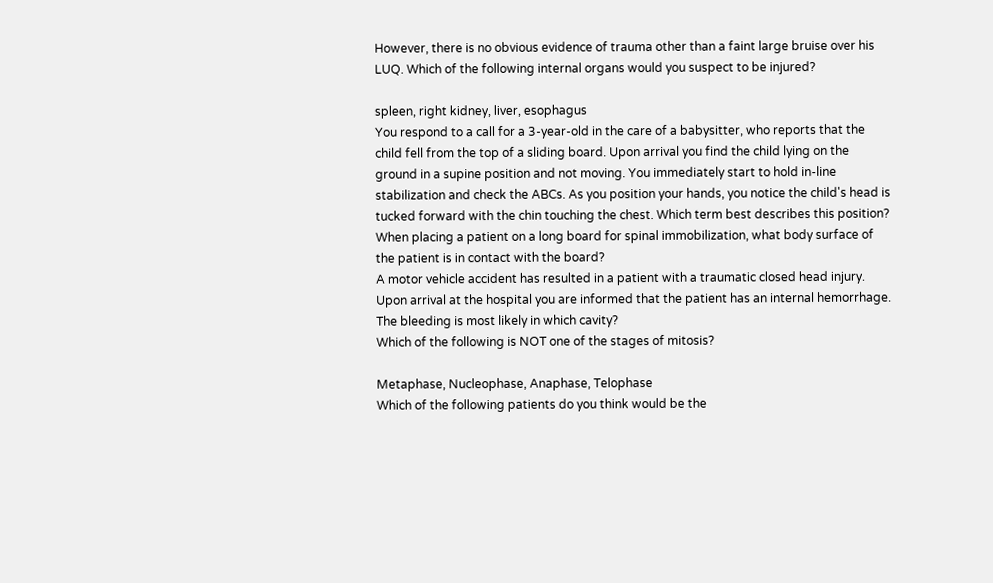However, there is no obvious evidence of trauma other than a faint large bruise over his LUQ. Which of the following internal organs would you suspect to be injured?

spleen, right kidney, liver, esophagus
You respond to a call for a 3-year-old in the care of a babysitter, who reports that the child fell from the top of a sliding board. Upon arrival you find the child lying on the ground in a supine position and not moving. You immediately start to hold in-line stabilization and check the ABCs. As you position your hands, you notice the child's head is tucked forward with the chin touching the chest. Which term best describes this position?
When placing a patient on a long board for spinal immobilization, what body surface of the patient is in contact with the board?
A motor vehicle accident has resulted in a patient with a traumatic closed head injury. Upon arrival at the hospital you are informed that the patient has an internal hemorrhage. The bleeding is most likely in which cavity?
Which of the following is NOT one of the stages of mitosis?

Metaphase, Nucleophase, Anaphase, Telophase
Which of the following patients do you think would be the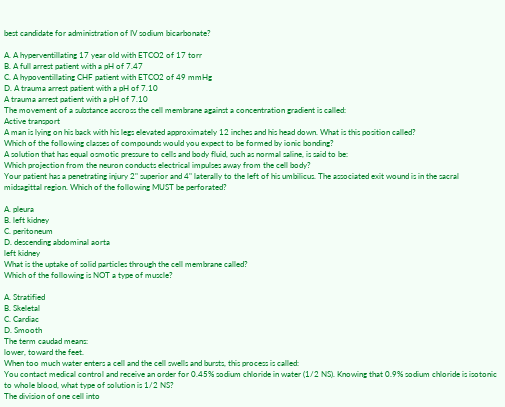best candidate for administration of IV sodium bicarbonate?

A. A hyperventillating 17 year old with ETCO2 of 17 torr
B. A full arrest patient with a pH of 7.47
C. A hypoventillating CHF patient with ETCO2 of 49 mmHg
D. A trauma arrest patient with a pH of 7.10
A trauma arrest patient with a pH of 7.10
The movement of a substance accross the cell membrane against a concentration gradient is called:
Active transport
A man is lying on his back with his legs elevated approximately 12 inches and his head down. What is this position called?
Which of the following classes of compounds would you expect to be formed by ionic bonding?
A solution that has equal osmotic pressure to cells and body fluid, such as normal saline, is said to be:
Which projection from the neuron conducts electrical impulses away from the cell body?
Your patient has a penetrating injury 2" superior and 4" laterally to the left of his umbilicus. The associated exit wound is in the sacral midsagittal region. Which of the following MUST be perforated?

A. pleura
B. left kidney
C. peritoneum
D. descending abdominal aorta
left kidney
What is the uptake of solid particles through the cell membrane called?
Which of the following is NOT a type of muscle?

A. Stratified
B. Skeletal
C. Cardiac
D. Smooth
The term caudad means:
lower, toward the feet.
When too much water enters a cell and the cell swells and bursts, this process is called:
You contact medical control and receive an order for 0.45% sodium chloride in water (1/2 NS). Knowing that 0.9% sodium chloride is isotonic to whole blood, what type of solution is 1/2 NS?
The division of one cell into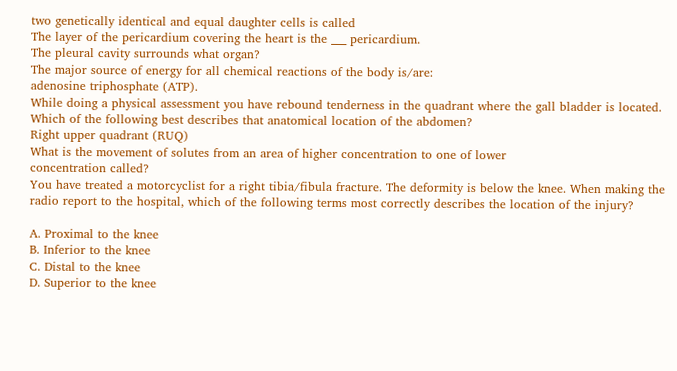two genetically identical and equal daughter cells is called
The layer of the pericardium covering the heart is the ___ pericardium.
The pleural cavity surrounds what organ?
The major source of energy for all chemical reactions of the body is/are:
adenosine triphosphate (ATP).
While doing a physical assessment you have rebound tenderness in the quadrant where the gall bladder is located. Which of the following best describes that anatomical location of the abdomen?
Right upper quadrant (RUQ)
What is the movement of solutes from an area of higher concentration to one of lower
concentration called?
You have treated a motorcyclist for a right tibia/fibula fracture. The deformity is below the knee. When making the radio report to the hospital, which of the following terms most correctly describes the location of the injury?

A. Proximal to the knee
B. Inferior to the knee
C. Distal to the knee
D. Superior to the knee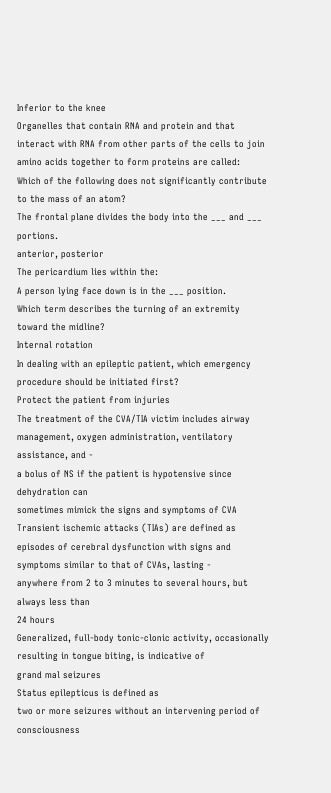Inferior to the knee
Organelles that contain RNA and protein and that interact with RNA from other parts of the cells to join amino acids together to form proteins are called:
Which of the following does not significantly contribute to the mass of an atom?
The frontal plane divides the body into the ___ and ___ portions.
anterior, posterior
The pericardium lies within the:
A person lying face down is in the ___ position.
Which term describes the turning of an extremity toward the midline?
Internal rotation
In dealing with an epileptic patient, which emergency procedure should be initiated first?
Protect the patient from injuries
The treatment of the CVA/TIA victim includes airway management, oxygen administration, ventilatory assistance, and -
a bolus of NS if the patient is hypotensive since dehydration can
sometimes mimick the signs and symptoms of CVA
Transient ischemic attacks (TIAs) are defined as episodes of cerebral dysfunction with signs and
symptoms similar to that of CVAs, lasting -
anywhere from 2 to 3 minutes to several hours, but always less than
24 hours
Generalized, full-body tonic-clonic activity, occasionally resulting in tongue biting, is indicative of
grand mal seizures
Status epilepticus is defined as
two or more seizures without an intervening period of consciousness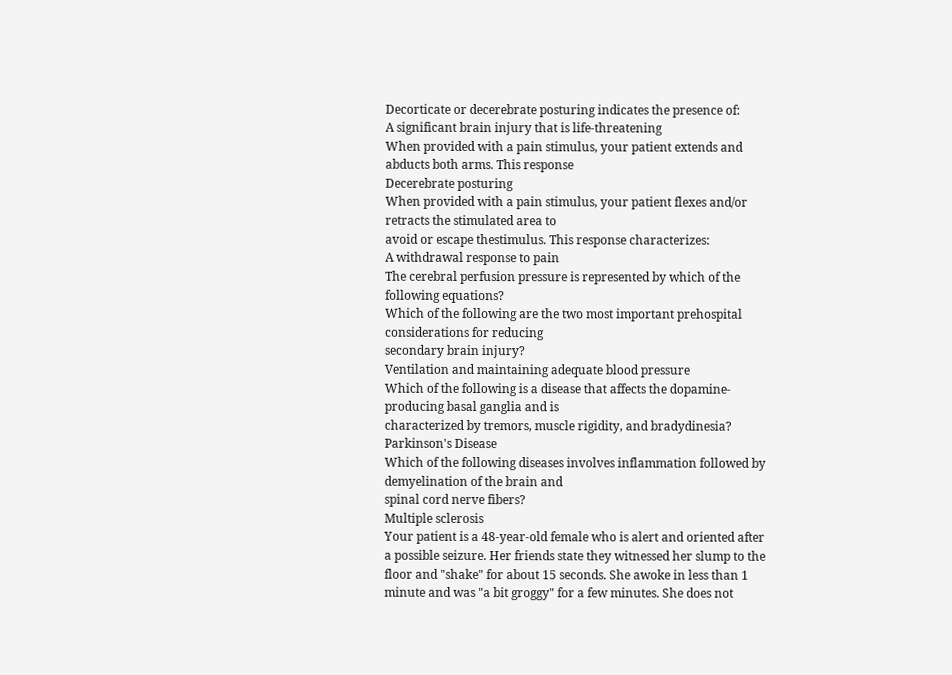Decorticate or decerebrate posturing indicates the presence of:
A significant brain injury that is life-threatening
When provided with a pain stimulus, your patient extends and abducts both arms. This response
Decerebrate posturing
When provided with a pain stimulus, your patient flexes and/or retracts the stimulated area to
avoid or escape thestimulus. This response characterizes:
A withdrawal response to pain
The cerebral perfusion pressure is represented by which of the following equations?
Which of the following are the two most important prehospital considerations for reducing
secondary brain injury?
Ventilation and maintaining adequate blood pressure
Which of the following is a disease that affects the dopamine-producing basal ganglia and is
characterized by tremors, muscle rigidity, and bradydinesia?
Parkinson's Disease
Which of the following diseases involves inflammation followed by demyelination of the brain and
spinal cord nerve fibers?
Multiple sclerosis
Your patient is a 48-year-old female who is alert and oriented after a possible seizure. Her friends state they witnessed her slump to the floor and "shake" for about 15 seconds. She awoke in less than 1 minute and was "a bit groggy" for a few minutes. She does not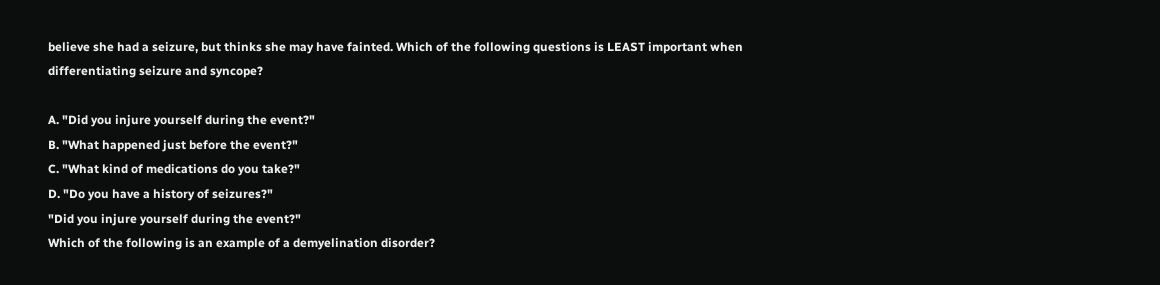believe she had a seizure, but thinks she may have fainted. Which of the following questions is LEAST important when differentiating seizure and syncope?

A. "Did you injure yourself during the event?"
B. "What happened just before the event?"
C. "What kind of medications do you take?"
D. "Do you have a history of seizures?"
"Did you injure yourself during the event?"
Which of the following is an example of a demyelination disorder?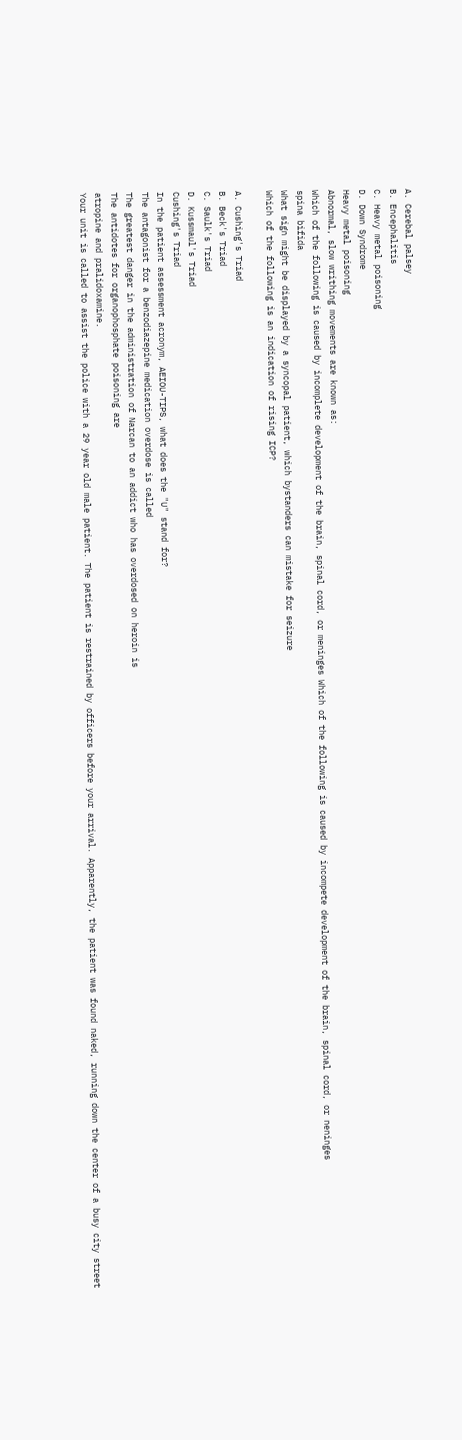A. Cerebal palsey
B. Encephalitis
C. Heavy metal poisoning
D. Down Syndrome
Heavy metal poisoning
Abnormal, slow writhing movements are known as:
Which of the following is caused by incomplete development of the brain, spinal cord, or meninges Which of the following is caused by incompete development of the brain, spinal cord, or neninges
spina bifida
What sign might be displayed by a syncopal patient, which bystanders can mistake for seizure
Which of the following is an indication of rising ICP?

A. Cushing's Triad
B. Beck's Triad
C. Saulk's Triad
D. Kussmaul's Triad
Cushing's Triad
In the patient assessment acronym, AEIOU-TIPS, what does the "U" stand for?
The antagonist for a benzodiazepine medication overdose is called
The greatest danger in the administration of Narcan to an addict who has overdosed on heroin is
The antidotes for organophosphate poisoning are
atropine and pralidoxamine.
Your unit is called to assist the police with a 29 year old male patient. The patient is restrained by officers before your arrival. Apparently, the patient was found naked, running down the center of a busy city street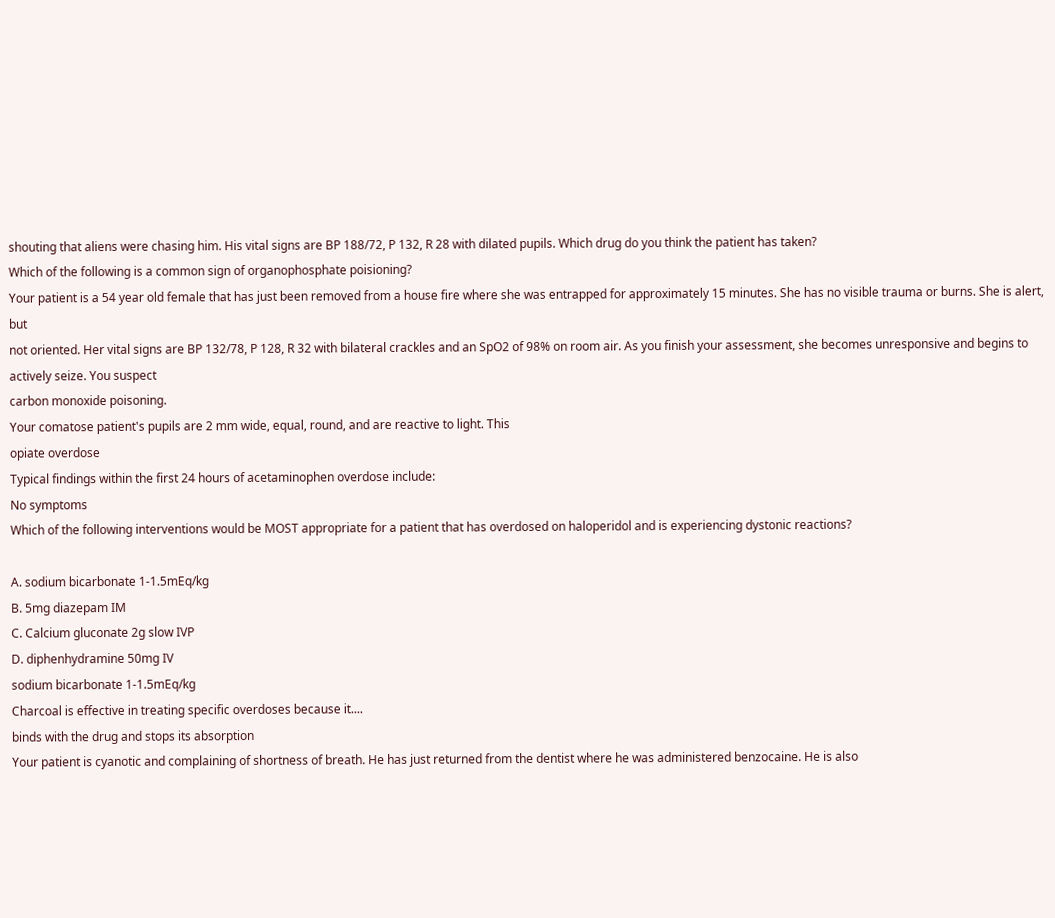shouting that aliens were chasing him. His vital signs are BP 188/72, P 132, R 28 with dilated pupils. Which drug do you think the patient has taken?
Which of the following is a common sign of organophosphate poisioning?
Your patient is a 54 year old female that has just been removed from a house fire where she was entrapped for approximately 15 minutes. She has no visible trauma or burns. She is alert, but
not oriented. Her vital signs are BP 132/78, P 128, R 32 with bilateral crackles and an SpO2 of 98% on room air. As you finish your assessment, she becomes unresponsive and begins to
actively seize. You suspect
carbon monoxide poisoning.
Your comatose patient's pupils are 2 mm wide, equal, round, and are reactive to light. This
opiate overdose
Typical findings within the first 24 hours of acetaminophen overdose include:
No symptoms
Which of the following interventions would be MOST appropriate for a patient that has overdosed on haloperidol and is experiencing dystonic reactions?

A. sodium bicarbonate 1-1.5mEq/kg
B. 5mg diazepam IM
C. Calcium gluconate 2g slow IVP
D. diphenhydramine 50mg IV
sodium bicarbonate 1-1.5mEq/kg
Charcoal is effective in treating specific overdoses because it....
binds with the drug and stops its absorption
Your patient is cyanotic and complaining of shortness of breath. He has just returned from the dentist where he was administered benzocaine. He is also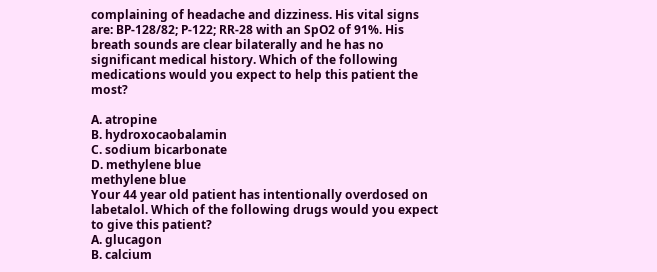complaining of headache and dizziness. His vital signs are: BP-128/82; P-122; RR-28 with an SpO2 of 91%. His breath sounds are clear bilaterally and he has no significant medical history. Which of the following medications would you expect to help this patient the most?

A. atropine
B. hydroxocaobalamin
C. sodium bicarbonate
D. methylene blue
methylene blue
Your 44 year old patient has intentionally overdosed on labetalol. Which of the following drugs would you expect to give this patient?
A. glucagon
B. calcium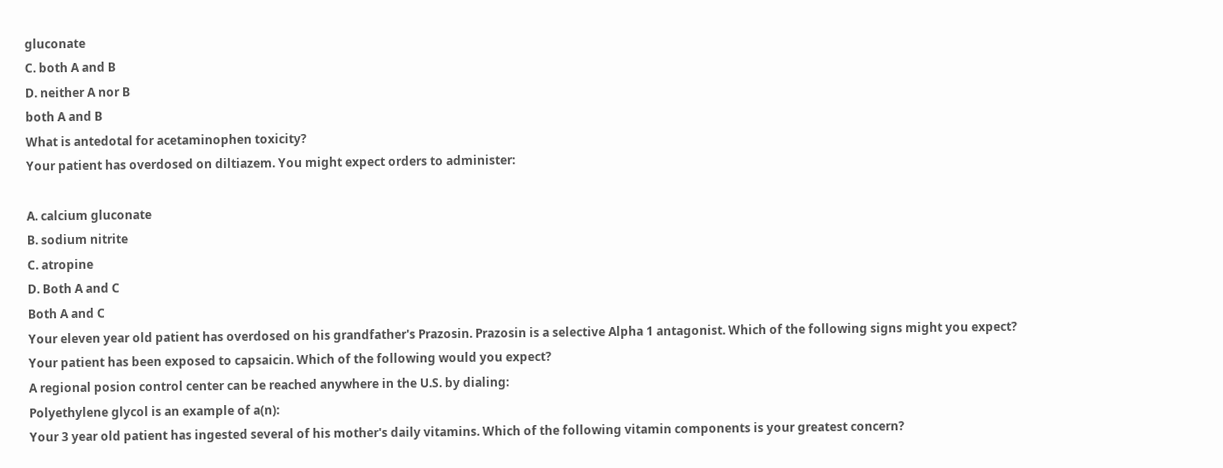gluconate
C. both A and B
D. neither A nor B
both A and B
What is antedotal for acetaminophen toxicity?
Your patient has overdosed on diltiazem. You might expect orders to administer:

A. calcium gluconate
B. sodium nitrite
C. atropine
D. Both A and C
Both A and C
Your eleven year old patient has overdosed on his grandfather's Prazosin. Prazosin is a selective Alpha 1 antagonist. Which of the following signs might you expect?
Your patient has been exposed to capsaicin. Which of the following would you expect?
A regional posion control center can be reached anywhere in the U.S. by dialing:
Polyethylene glycol is an example of a(n):
Your 3 year old patient has ingested several of his mother's daily vitamins. Which of the following vitamin components is your greatest concern?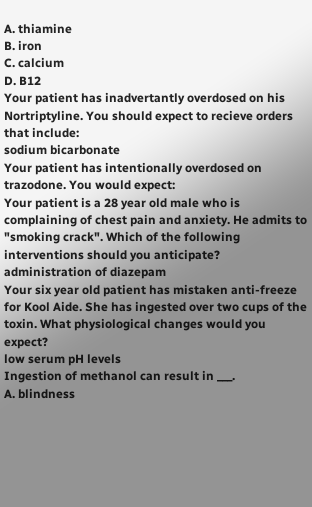A. thiamine
B. iron
C. calcium
D. B12
Your patient has inadvertantly overdosed on his Nortriptyline. You should expect to recieve orders that include:
sodium bicarbonate
Your patient has intentionally overdosed on trazodone. You would expect:
Your patient is a 28 year old male who is complaining of chest pain and anxiety. He admits to "smoking crack". Which of the following interventions should you anticipate?
administration of diazepam
Your six year old patient has mistaken anti-freeze for Kool Aide. She has ingested over two cups of the toxin. What physiological changes would you expect?
low serum pH levels
Ingestion of methanol can result in ___.
A. blindness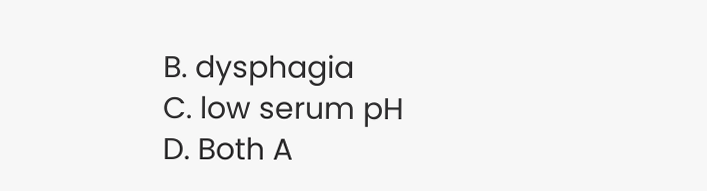B. dysphagia
C. low serum pH
D. Both A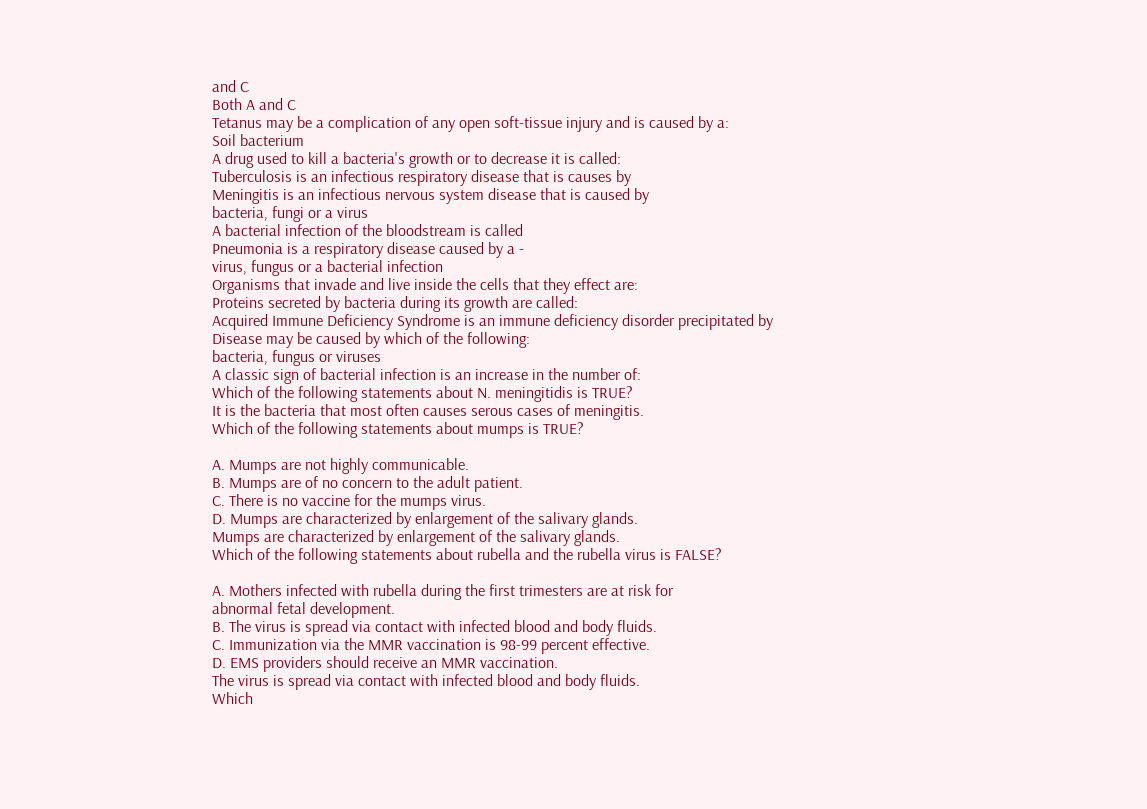and C
Both A and C
Tetanus may be a complication of any open soft-tissue injury and is caused by a:
Soil bacterium
A drug used to kill a bacteria's growth or to decrease it is called:
Tuberculosis is an infectious respiratory disease that is causes by
Meningitis is an infectious nervous system disease that is caused by
bacteria, fungi or a virus
A bacterial infection of the bloodstream is called
Pneumonia is a respiratory disease caused by a -
virus, fungus or a bacterial infection
Organisms that invade and live inside the cells that they effect are:
Proteins secreted by bacteria during its growth are called:
Acquired Immune Deficiency Syndrome is an immune deficiency disorder precipitated by
Disease may be caused by which of the following:
bacteria, fungus or viruses
A classic sign of bacterial infection is an increase in the number of:
Which of the following statements about N. meningitidis is TRUE?
It is the bacteria that most often causes serous cases of meningitis.
Which of the following statements about mumps is TRUE?

A. Mumps are not highly communicable.
B. Mumps are of no concern to the adult patient.
C. There is no vaccine for the mumps virus.
D. Mumps are characterized by enlargement of the salivary glands.
Mumps are characterized by enlargement of the salivary glands.
Which of the following statements about rubella and the rubella virus is FALSE?

A. Mothers infected with rubella during the first trimesters are at risk for
abnormal fetal development.
B. The virus is spread via contact with infected blood and body fluids.
C. Immunization via the MMR vaccination is 98-99 percent effective.
D. EMS providers should receive an MMR vaccination.
The virus is spread via contact with infected blood and body fluids.
Which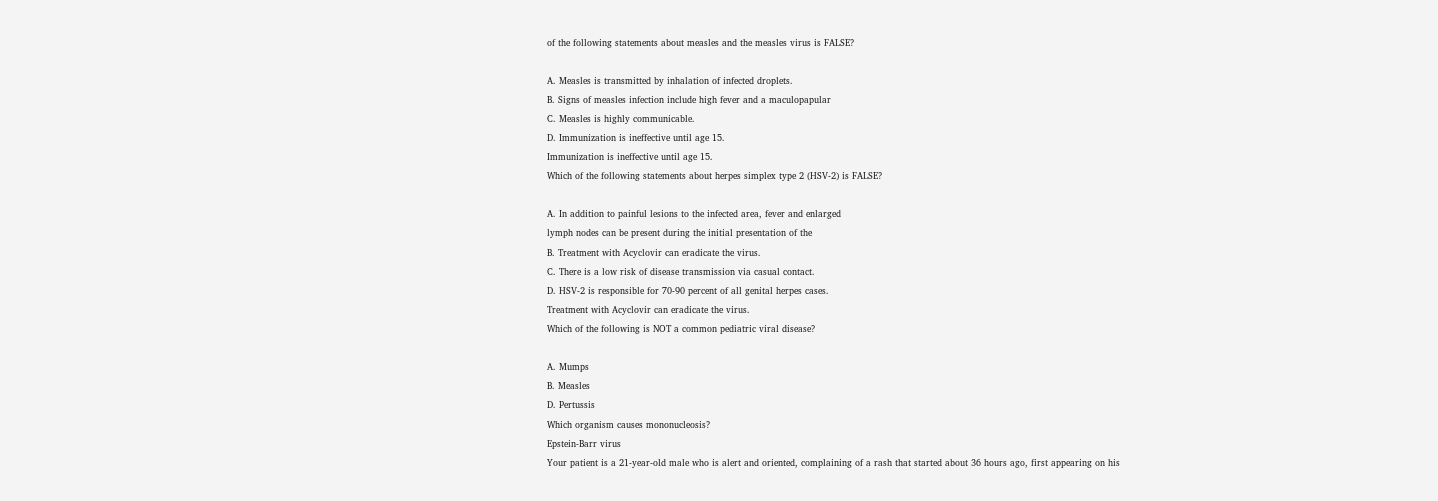of the following statements about measles and the measles virus is FALSE?

A. Measles is transmitted by inhalation of infected droplets.
B. Signs of measles infection include high fever and a maculopapular
C. Measles is highly communicable.
D. Immunization is ineffective until age 15.
Immunization is ineffective until age 15.
Which of the following statements about herpes simplex type 2 (HSV-2) is FALSE?

A. In addition to painful lesions to the infected area, fever and enlarged
lymph nodes can be present during the initial presentation of the
B. Treatment with Acyclovir can eradicate the virus.
C. There is a low risk of disease transmission via casual contact.
D. HSV-2 is responsible for 70-90 percent of all genital herpes cases.
Treatment with Acyclovir can eradicate the virus.
Which of the following is NOT a common pediatric viral disease?

A. Mumps
B. Measles
D. Pertussis
Which organism causes mononucleosis?
Epstein-Barr virus
Your patient is a 21-year-old male who is alert and oriented, complaining of a rash that started about 36 hours ago, first appearing on his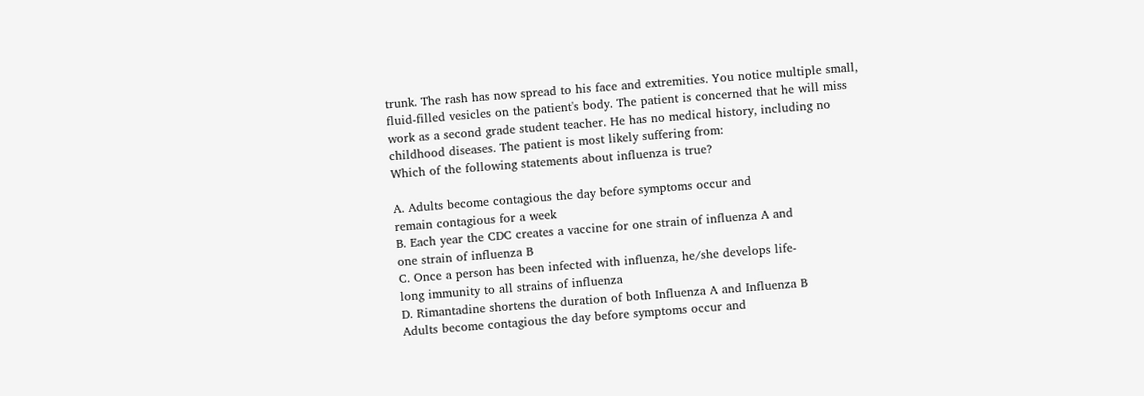trunk. The rash has now spread to his face and extremities. You notice multiple small, fluid-filled vesicles on the patient's body. The patient is concerned that he will miss work as a second grade student teacher. He has no medical history, including no childhood diseases. The patient is most likely suffering from:
Which of the following statements about influenza is true?

A. Adults become contagious the day before symptoms occur and
remain contagious for a week
B. Each year the CDC creates a vaccine for one strain of influenza A and
one strain of influenza B
C. Once a person has been infected with influenza, he/she develops life-
long immunity to all strains of influenza
D. Rimantadine shortens the duration of both Influenza A and Influenza B
Adults become contagious the day before symptoms occur and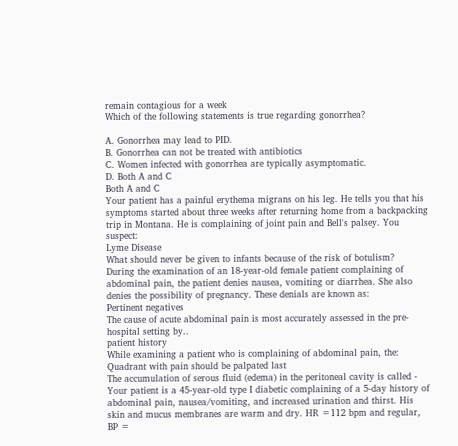remain contagious for a week
Which of the following statements is true regarding gonorrhea?

A. Gonorrhea may lead to PID.
B. Gonorrhea can not be treated with antibiotics
C. Women infected with gonorrhea are typically asymptomatic.
D. Both A and C
Both A and C
Your patient has a painful erythema migrans on his leg. He tells you that his symptoms started about three weeks after returning home from a backpacking trip in Montana. He is complaining of joint pain and Bell's palsey. You suspect:
Lyme Disease
What should never be given to infants because of the risk of botulism?
During the examination of an 18-year-old female patient complaining of abdominal pain, the patient denies nausea, vomiting or diarrhea. She also denies the possibility of pregnancy. These denials are known as:
Pertinent negatives
The cause of acute abdominal pain is most accurately assessed in the pre-hospital setting by..
patient history
While examining a patient who is complaining of abdominal pain, the:
Quadrant with pain should be palpated last
The accumulation of serous fluid (edema) in the peritoneal cavity is called -
Your patient is a 45-year-old type I diabetic complaining of a 5-day history of abdominal pain, nausea/vomiting, and increased urination and thirst. His skin and mucus membranes are warm and dry. HR =112 bpm and regular, BP =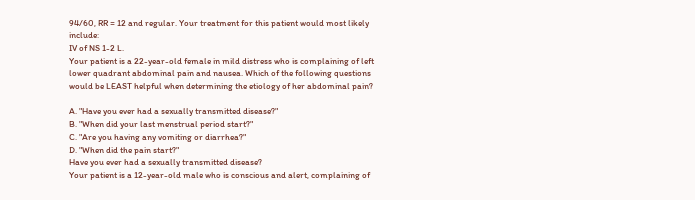94/60, RR = 12 and regular. Your treatment for this patient would most likely include:
IV of NS 1-2 L.
Your patient is a 22-year-old female in mild distress who is complaining of left lower quadrant abdominal pain and nausea. Which of the following questions would be LEAST helpful when determining the etiology of her abdominal pain?

A. "Have you ever had a sexually transmitted disease?"
B. "When did your last menstrual period start?"
C. "Are you having any vomiting or diarrhea?"
D. "When did the pain start?"
Have you ever had a sexually transmitted disease?
Your patient is a 12-year-old male who is conscious and alert, complaining of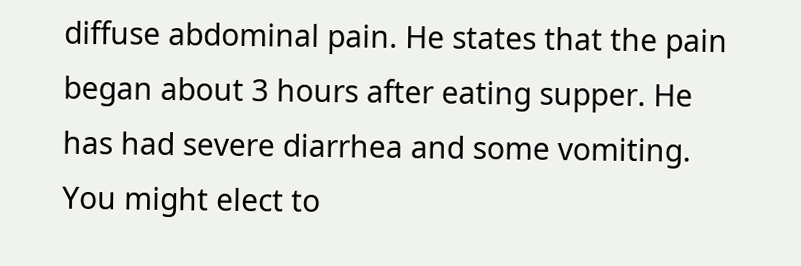diffuse abdominal pain. He states that the pain began about 3 hours after eating supper. He has had severe diarrhea and some vomiting. You might elect to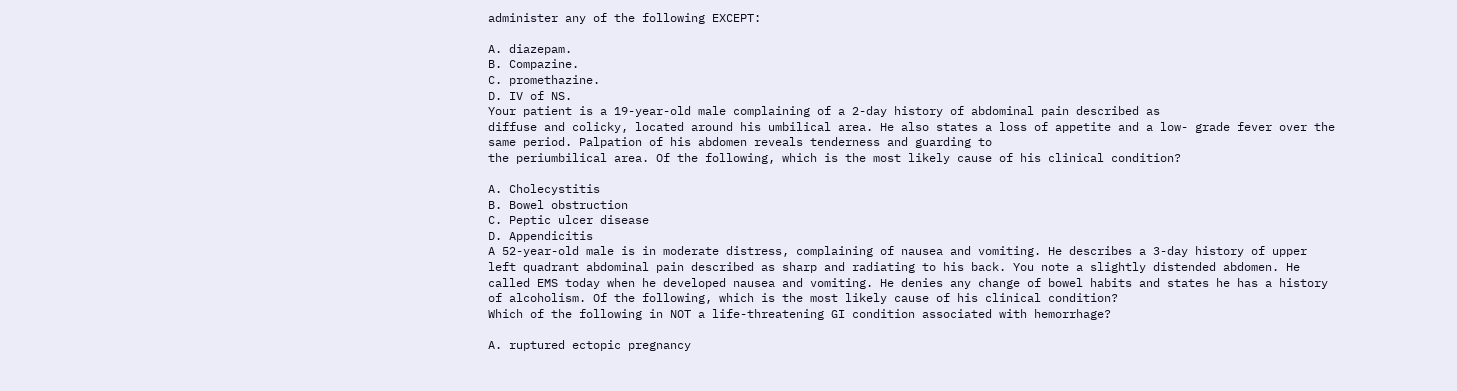administer any of the following EXCEPT:

A. diazepam.
B. Compazine.
C. promethazine.
D. IV of NS.
Your patient is a 19-year-old male complaining of a 2-day history of abdominal pain described as
diffuse and colicky, located around his umbilical area. He also states a loss of appetite and a low- grade fever over the same period. Palpation of his abdomen reveals tenderness and guarding to
the periumbilical area. Of the following, which is the most likely cause of his clinical condition?

A. Cholecystitis
B. Bowel obstruction
C. Peptic ulcer disease
D. Appendicitis
A 52-year-old male is in moderate distress, complaining of nausea and vomiting. He describes a 3-day history of upper left quadrant abdominal pain described as sharp and radiating to his back. You note a slightly distended abdomen. He called EMS today when he developed nausea and vomiting. He denies any change of bowel habits and states he has a history of alcoholism. Of the following, which is the most likely cause of his clinical condition?
Which of the following in NOT a life-threatening GI condition associated with hemorrhage?

A. ruptured ectopic pregnancy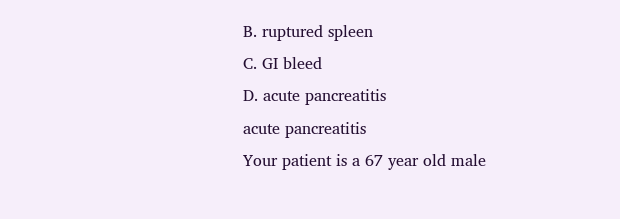B. ruptured spleen
C. GI bleed
D. acute pancreatitis
acute pancreatitis
Your patient is a 67 year old male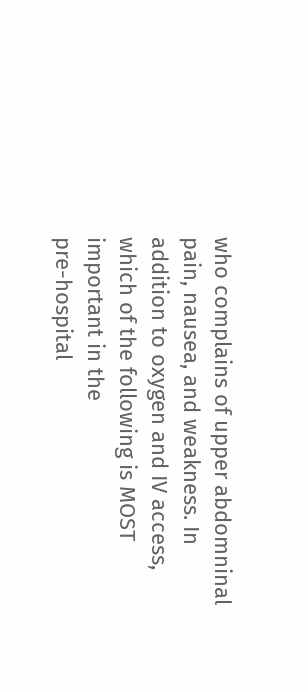who complains of upper abdomninal pain, nausea, and weakness. In addition to oxygen and IV access, which of the following is MOST important in the
pre-hospital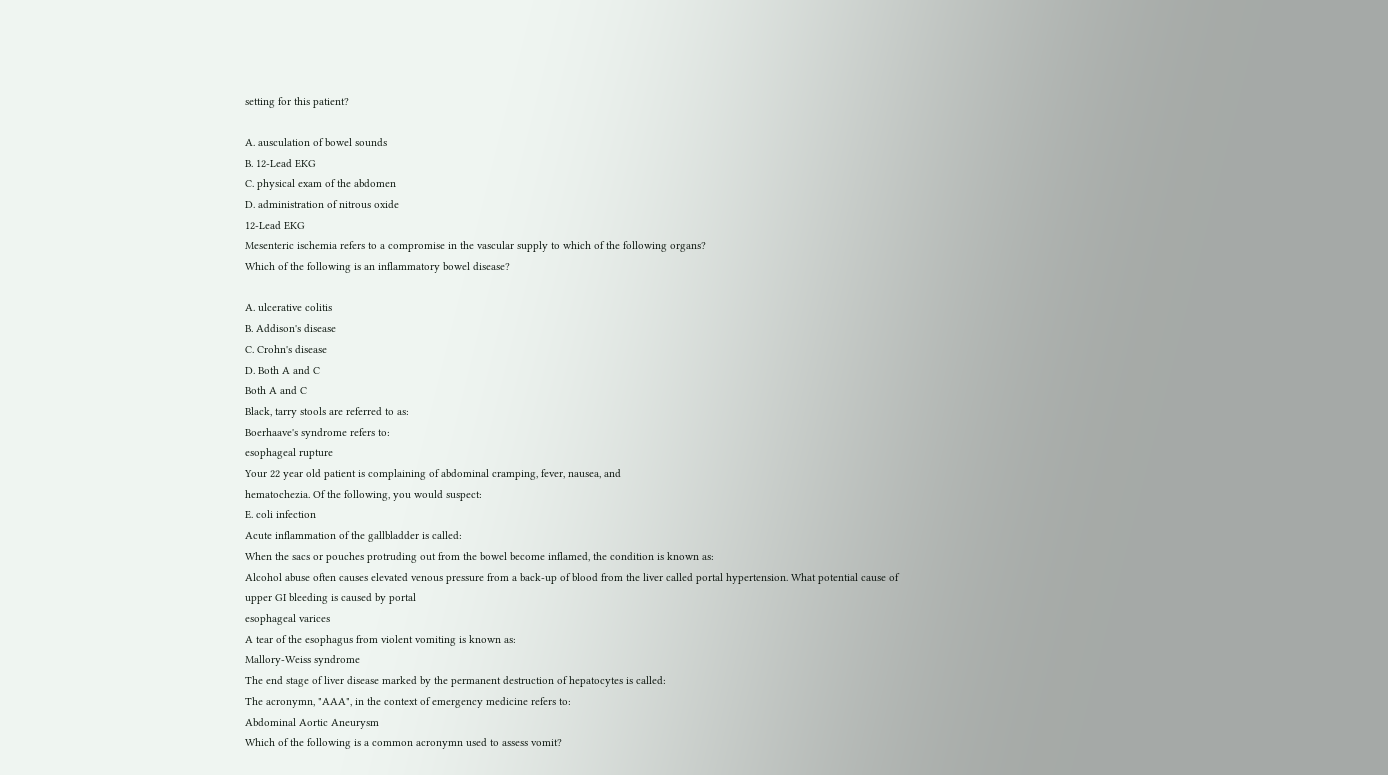setting for this patient?

A. ausculation of bowel sounds
B. 12-Lead EKG
C. physical exam of the abdomen
D. administration of nitrous oxide
12-Lead EKG
Mesenteric ischemia refers to a compromise in the vascular supply to which of the following organs?
Which of the following is an inflammatory bowel disease?

A. ulcerative colitis
B. Addison's disease
C. Crohn's disease
D. Both A and C
Both A and C
Black, tarry stools are referred to as:
Boerhaave's syndrome refers to:
esophageal rupture
Your 22 year old patient is complaining of abdominal cramping, fever, nausea, and
hematochezia. Of the following, you would suspect:
E. coli infection
Acute inflammation of the gallbladder is called:
When the sacs or pouches protruding out from the bowel become inflamed, the condition is known as:
Alcohol abuse often causes elevated venous pressure from a back-up of blood from the liver called portal hypertension. What potential cause of upper GI bleeding is caused by portal
esophageal varices
A tear of the esophagus from violent vomiting is known as:
Mallory-Weiss syndrome
The end stage of liver disease marked by the permanent destruction of hepatocytes is called:
The acronymn, "AAA", in the context of emergency medicine refers to:
Abdominal Aortic Aneurysm
Which of the following is a common acronymn used to assess vomit?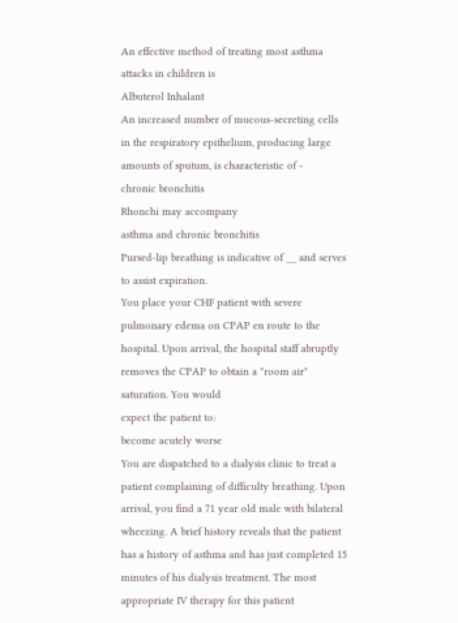An effective method of treating most asthma attacks in children is
Albuterol Inhalant
An increased number of mucous-secreting cells in the respiratory epithelium, producing large amounts of sputum, is characteristic of -
chronic bronchitis
Rhonchi may accompany
asthma and chronic bronchitis
Pursed-lip breathing is indicative of __ and serves to assist expiration.
You place your CHF patient with severe pulmonary edema on CPAP en route to the hospital. Upon arrival, the hospital staff abruptly removes the CPAP to obtain a "room air" saturation. You would
expect the patient to:
become acutely worse
You are dispatched to a dialysis clinic to treat a patient complaining of difficulty breathing. Upon arrival, you find a 71 year old male with bilateral wheezing. A brief history reveals that the patient has a history of asthma and has just completed 15 minutes of his dialysis treatment. The most appropriate IV therapy for this patient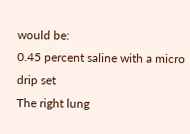would be:
0.45 percent saline with a micro drip set
The right lung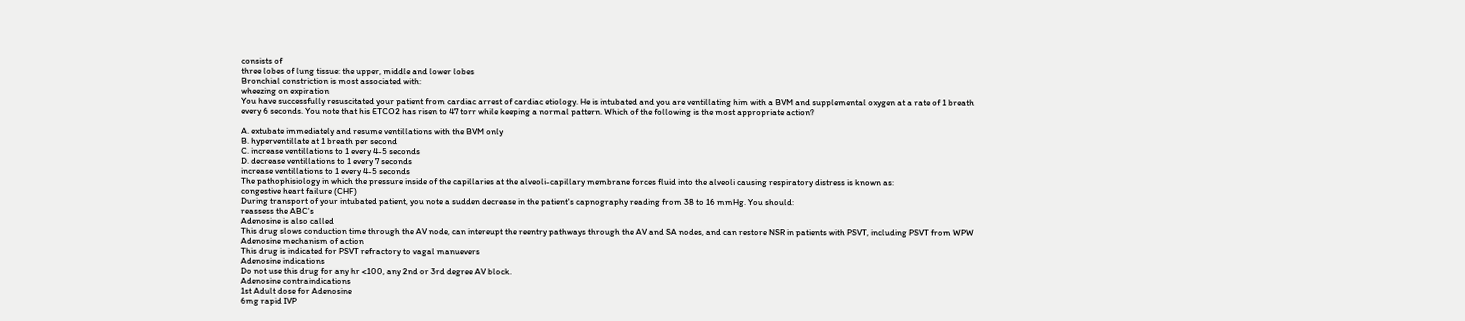consists of
three lobes of lung tissue: the upper, middle and lower lobes
Bronchial constriction is most associated with:
wheezing on expiration
You have successfully resuscitated your patient from cardiac arrest of cardiac etiology. He is intubated and you are ventillating him with a BVM and supplemental oxygen at a rate of 1 breath
every 6 seconds. You note that his ETCO2 has risen to 47 torr while keeping a normal pattern. Which of the following is the most appropriate action?

A. extubate immediately and resume ventillations with the BVM only
B. hyperventillate at 1 breath per second
C. increase ventillations to 1 every 4-5 seconds
D. decrease ventillations to 1 every 7 seconds
increase ventillations to 1 every 4-5 seconds
The pathophisiology in which the pressure inside of the capillaries at the alveoli-capillary membrane forces fluid into the alveoli causing respiratory distress is known as:
congestive heart failure (CHF)
During transport of your intubated patient, you note a sudden decrease in the patient's capnography reading from 38 to 16 mmHg. You should:
reassess the ABC's
Adenosine is also called
This drug slows conduction time through the AV node, can intereupt the reentry pathways through the AV and SA nodes, and can restore NSR in patients with PSVT, including PSVT from WPW
Adenosine mechanism of action
This drug is indicated for PSVT refractory to vagal manuevers
Adenosine indications
Do not use this drug for any hr <100, any 2nd or 3rd degree AV block.
Adenosine contraindications
1st Adult dose for Adenosine
6mg rapid IVP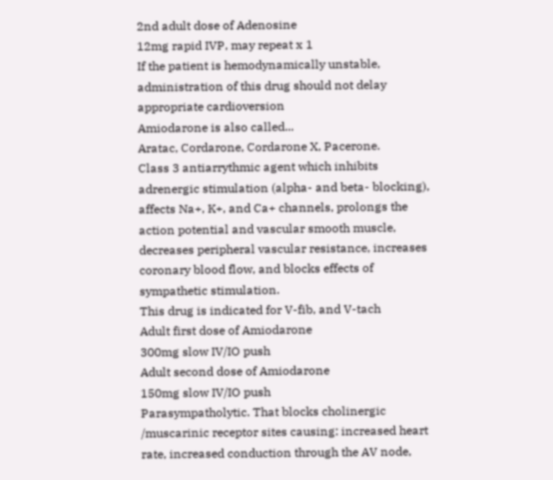2nd adult dose of Adenosine
12mg rapid IVP, may repeat x 1
If the patient is hemodynamically unstable, administration of this drug should not delay appropriate cardioversion
Amiodarone is also called...
Aratac, Cordarone, Cordarone X, Pacerone.
Class 3 antiarrythmic agent which inhibits adrenergic stimulation (alpha- and beta- blocking), affects Na+, K+, and Ca+ channels, prolongs the action potential and vascular smooth muscle, decreases peripheral vascular resistance, increases coronary blood flow, and blocks effects of sympathetic stimulation.
This drug is indicated for V-fib, and V-tach
Adult first dose of Amiodarone
300mg slow IV/IO push
Adult second dose of Amiodarone
150mg slow IV/IO push
Parasympatholytic. That blocks cholinergic /muscarinic receptor sites causing: increased heart rate, increased conduction through the AV node,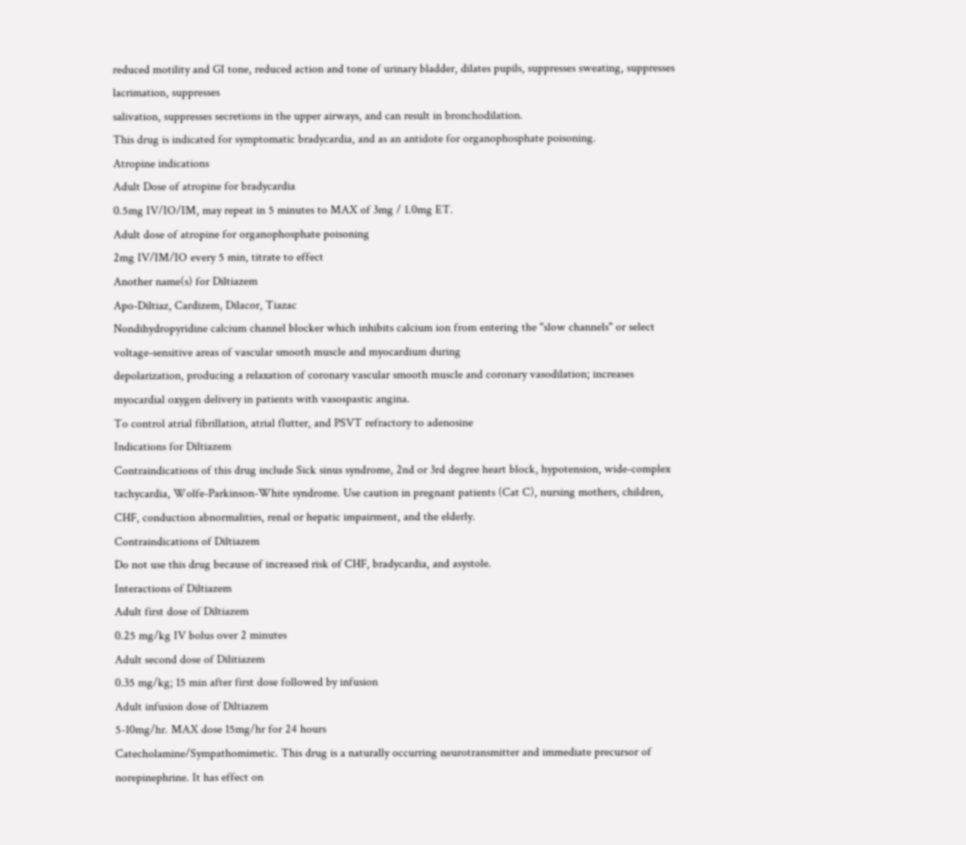reduced motility and GI tone, reduced action and tone of urinary bladder, dilates pupils, suppresses sweating, suppresses lacrimation, suppresses
salivation, suppresses secretions in the upper airways, and can result in bronchodilation.
This drug is indicated for symptomatic bradycardia, and as an antidote for organophosphate poisoning.
Atropine indications
Adult Dose of atropine for bradycardia
0.5mg IV/IO/IM, may repeat in 5 minutes to MAX of 3mg / 1.0mg ET.
Adult dose of atropine for organophosphate poisoning
2mg IV/IM/IO every 5 min, titrate to effect
Another name(s) for Diltiazem
Apo-Diltiaz, Cardizem, Dilacor, Tiazac
Nondihydropyridine calcium channel blocker which inhibits calcium ion from entering the "slow channels" or select voltage-sensitive areas of vascular smooth muscle and myocardium during
depolarization, producing a relaxation of coronary vascular smooth muscle and coronary vasodilation; increases myocardial oxygen delivery in patients with vasospastic angina.
To control atrial fibrillation, atrial flutter, and PSVT refractory to adenosine
Indications for Diltiazem
Contraindications of this drug include Sick sinus syndrome, 2nd or 3rd degree heart block, hypotension, wide-complex tachycardia, Wolfe-Parkinson-White syndrome. Use caution in pregnant patients (Cat C), nursing mothers, children, CHF, conduction abnormalities, renal or hepatic impairment, and the elderly.
Contraindications of Diltiazem
Do not use this drug because of increased risk of CHF, bradycardia, and asystole.
Interactions of Diltiazem
Adult first dose of Diltiazem
0.25 mg/kg IV bolus over 2 minutes
Adult second dose of Dilitiazem
0.35 mg/kg; 15 min after first dose followed by infusion
Adult infusion dose of Diltiazem
5-10mg/hr. MAX dose 15mg/hr for 24 hours
Catecholamine/Sympathomimetic. This drug is a naturally occurring neurotransmitter and immediate precursor of norepinephrine. It has effect on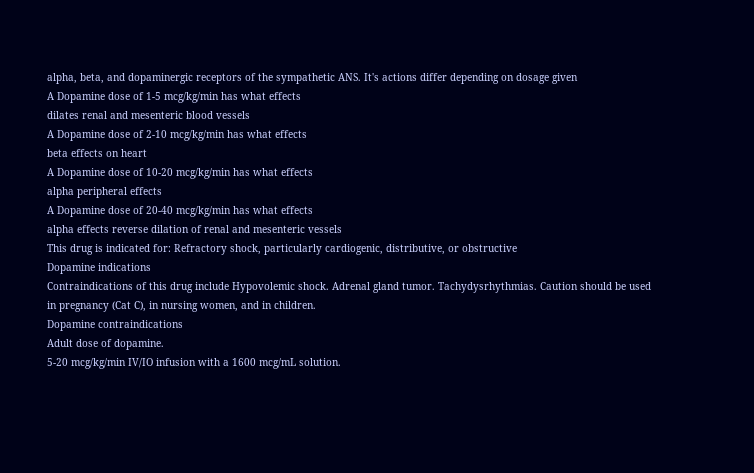alpha, beta, and dopaminergic receptors of the sympathetic ANS. It's actions differ depending on dosage given
A Dopamine dose of 1-5 mcg/kg/min has what effects
dilates renal and mesenteric blood vessels
A Dopamine dose of 2-10 mcg/kg/min has what effects
beta effects on heart
A Dopamine dose of 10-20 mcg/kg/min has what effects
alpha peripheral effects
A Dopamine dose of 20-40 mcg/kg/min has what effects
alpha effects reverse dilation of renal and mesenteric vessels
This drug is indicated for: Refractory shock, particularly cardiogenic, distributive, or obstructive
Dopamine indications
Contraindications of this drug include Hypovolemic shock. Adrenal gland tumor. Tachydysrhythmias. Caution should be used in pregnancy (Cat C), in nursing women, and in children.
Dopamine contraindications
Adult dose of dopamine.
5-20 mcg/kg/min IV/IO infusion with a 1600 mcg/mL solution.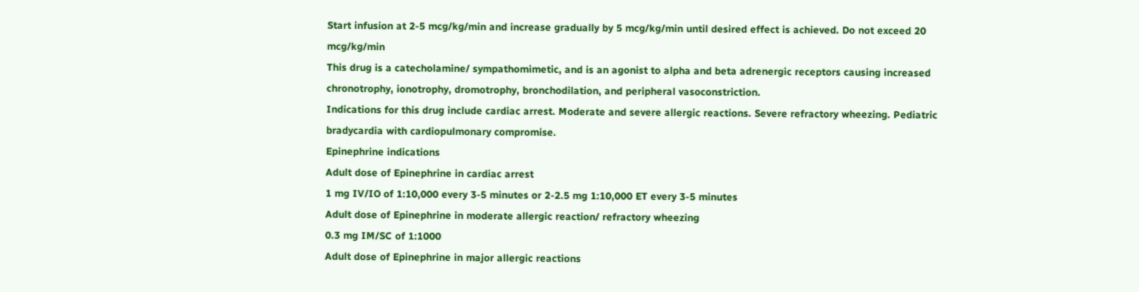Start infusion at 2-5 mcg/kg/min and increase gradually by 5 mcg/kg/min until desired effect is achieved. Do not exceed 20 mcg/kg/min
This drug is a catecholamine/ sympathomimetic, and is an agonist to alpha and beta adrenergic receptors causing increased chronotrophy, ionotrophy, dromotrophy, bronchodilation, and peripheral vasoconstriction.
Indications for this drug include cardiac arrest. Moderate and severe allergic reactions. Severe refractory wheezing. Pediatric bradycardia with cardiopulmonary compromise.
Epinephrine indications
Adult dose of Epinephrine in cardiac arrest
1 mg IV/IO of 1:10,000 every 3-5 minutes or 2-2.5 mg 1:10,000 ET every 3-5 minutes
Adult dose of Epinephrine in moderate allergic reaction/ refractory wheezing
0.3 mg IM/SC of 1:1000
Adult dose of Epinephrine in major allergic reactions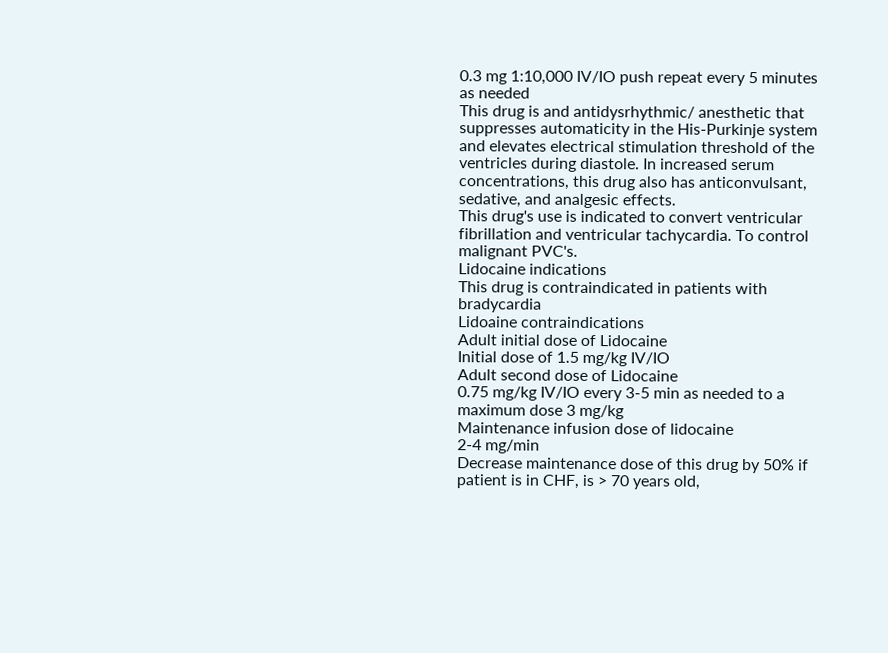0.3 mg 1:10,000 IV/IO push repeat every 5 minutes as needed
This drug is and antidysrhythmic/ anesthetic that suppresses automaticity in the His-Purkinje system and elevates electrical stimulation threshold of the ventricles during diastole. In increased serum concentrations, this drug also has anticonvulsant, sedative, and analgesic effects.
This drug's use is indicated to convert ventricular fibrillation and ventricular tachycardia. To control malignant PVC's.
Lidocaine indications
This drug is contraindicated in patients with bradycardia
Lidoaine contraindications
Adult initial dose of Lidocaine
Initial dose of 1.5 mg/kg IV/IO
Adult second dose of Lidocaine
0.75 mg/kg IV/IO every 3-5 min as needed to a maximum dose 3 mg/kg
Maintenance infusion dose of lidocaine
2-4 mg/min
Decrease maintenance dose of this drug by 50% if patient is in CHF, is > 70 years old,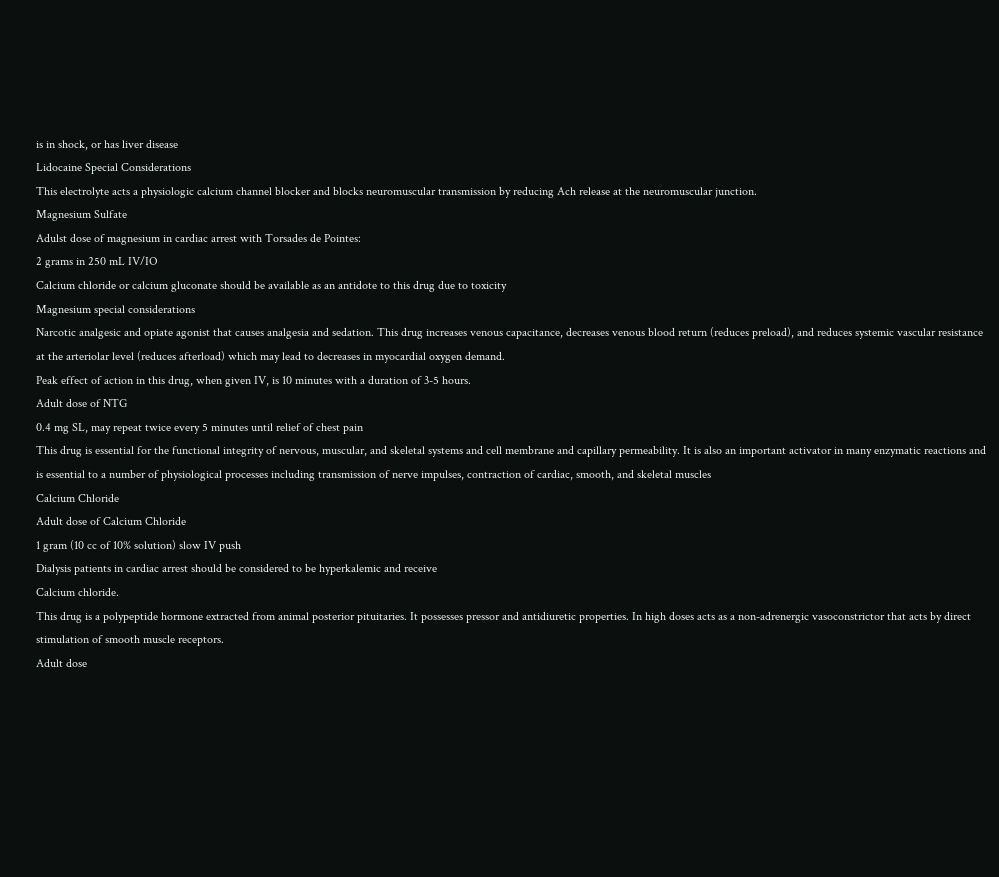is in shock, or has liver disease
Lidocaine Special Considerations
This electrolyte acts a physiologic calcium channel blocker and blocks neuromuscular transmission by reducing Ach release at the neuromuscular junction.
Magnesium Sulfate
Adulst dose of magnesium in cardiac arrest with Torsades de Pointes:
2 grams in 250 mL IV/IO
Calcium chloride or calcium gluconate should be available as an antidote to this drug due to toxicity
Magnesium special considerations
Narcotic analgesic and opiate agonist that causes analgesia and sedation. This drug increases venous capacitance, decreases venous blood return (reduces preload), and reduces systemic vascular resistance at the arteriolar level (reduces afterload) which may lead to decreases in myocardial oxygen demand.
Peak effect of action in this drug, when given IV, is 10 minutes with a duration of 3-5 hours.
Adult dose of NTG
0.4 mg SL, may repeat twice every 5 minutes until relief of chest pain
This drug is essential for the functional integrity of nervous, muscular, and skeletal systems and cell membrane and capillary permeability. It is also an important activator in many enzymatic reactions and is essential to a number of physiological processes including transmission of nerve impulses, contraction of cardiac, smooth, and skeletal muscles
Calcium Chloride
Adult dose of Calcium Chloride
1 gram (10 cc of 10% solution) slow IV push
Dialysis patients in cardiac arrest should be considered to be hyperkalemic and receive
Calcium chloride.
This drug is a polypeptide hormone extracted from animal posterior pituitaries. It possesses pressor and antidiuretic properties. In high doses acts as a non-adrenergic vasoconstrictor that acts by direct stimulation of smooth muscle receptors.
Adult dose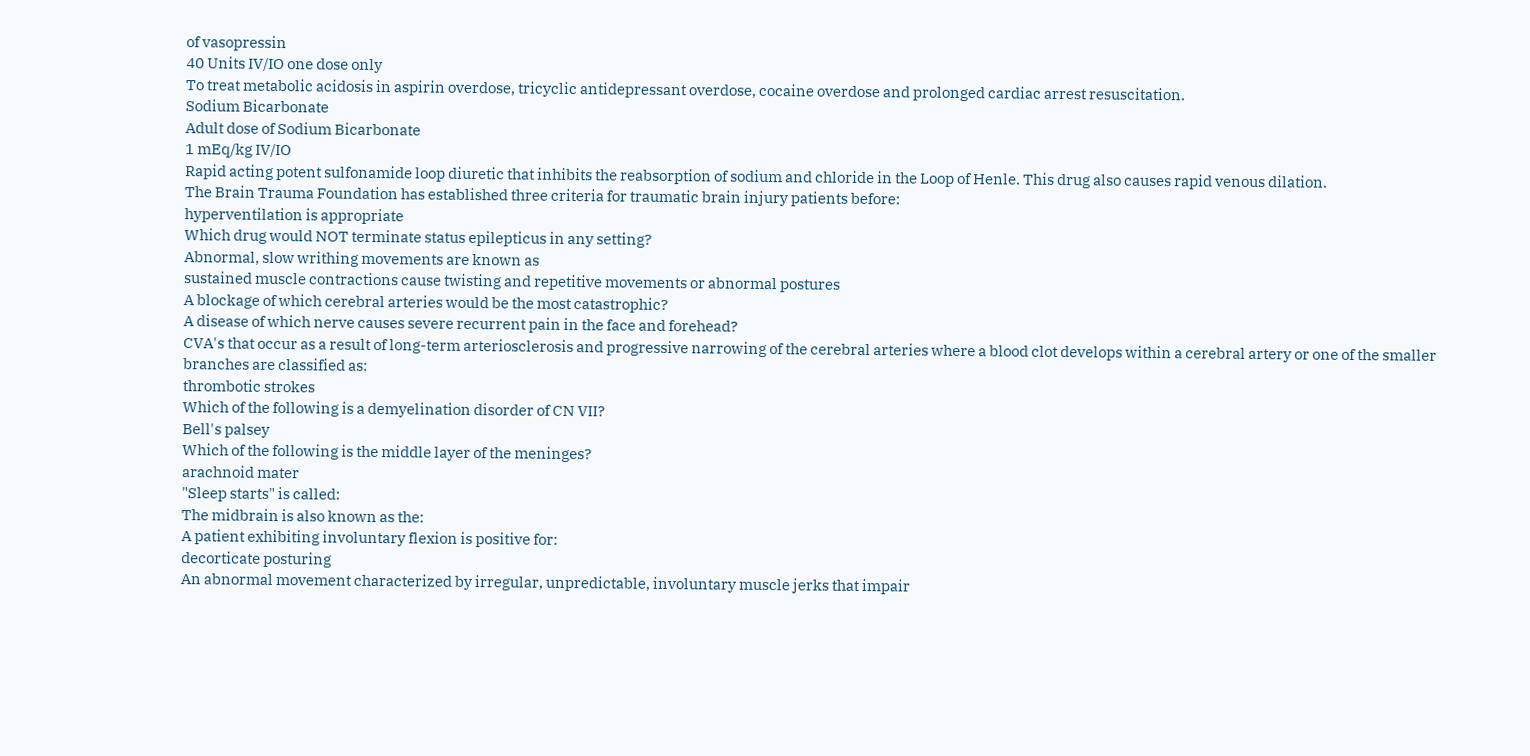of vasopressin
40 Units IV/IO one dose only
To treat metabolic acidosis in aspirin overdose, tricyclic antidepressant overdose, cocaine overdose and prolonged cardiac arrest resuscitation.
Sodium Bicarbonate
Adult dose of Sodium Bicarbonate
1 mEq/kg IV/IO
Rapid acting potent sulfonamide loop diuretic that inhibits the reabsorption of sodium and chloride in the Loop of Henle. This drug also causes rapid venous dilation.
The Brain Trauma Foundation has established three criteria for traumatic brain injury patients before:
hyperventilation is appropriate
Which drug would NOT terminate status epilepticus in any setting?
Abnormal, slow writhing movements are known as
sustained muscle contractions cause twisting and repetitive movements or abnormal postures
A blockage of which cerebral arteries would be the most catastrophic?
A disease of which nerve causes severe recurrent pain in the face and forehead?
CVA's that occur as a result of long-term arteriosclerosis and progressive narrowing of the cerebral arteries where a blood clot develops within a cerebral artery or one of the smaller branches are classified as:
thrombotic strokes
Which of the following is a demyelination disorder of CN VII?
Bell's palsey
Which of the following is the middle layer of the meninges?
arachnoid mater
"Sleep starts" is called:
The midbrain is also known as the:
A patient exhibiting involuntary flexion is positive for:
decorticate posturing
An abnormal movement characterized by irregular, unpredictable, involuntary muscle jerks that impair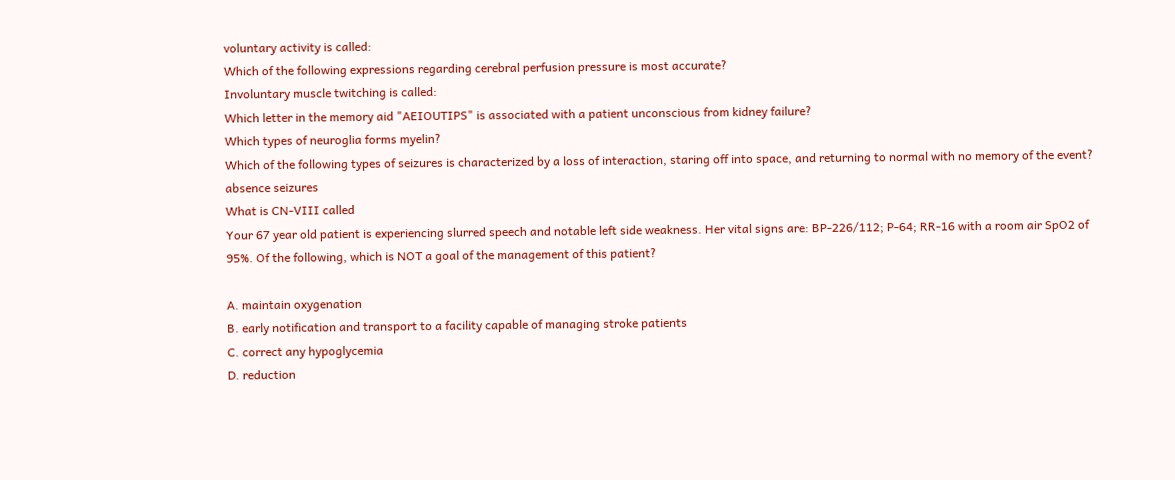voluntary activity is called:
Which of the following expressions regarding cerebral perfusion pressure is most accurate?
Involuntary muscle twitching is called:
Which letter in the memory aid "AEIOUTIPS" is associated with a patient unconscious from kidney failure?
Which types of neuroglia forms myelin?
Which of the following types of seizures is characterized by a loss of interaction, staring off into space, and returning to normal with no memory of the event?
absence seizures
What is CN-VIII called
Your 67 year old patient is experiencing slurred speech and notable left side weakness. Her vital signs are: BP-226/112; P-64; RR-16 with a room air SpO2 of 95%. Of the following, which is NOT a goal of the management of this patient?

A. maintain oxygenation
B. early notification and transport to a facility capable of managing stroke patients
C. correct any hypoglycemia
D. reduction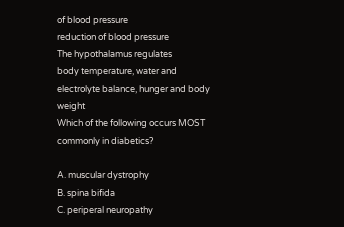of blood pressure
reduction of blood pressure
The hypothalamus regulates
body temperature, water and electrolyte balance, hunger and body weight
Which of the following occurs MOST commonly in diabetics?

A. muscular dystrophy
B. spina bifida
C. periperal neuropathy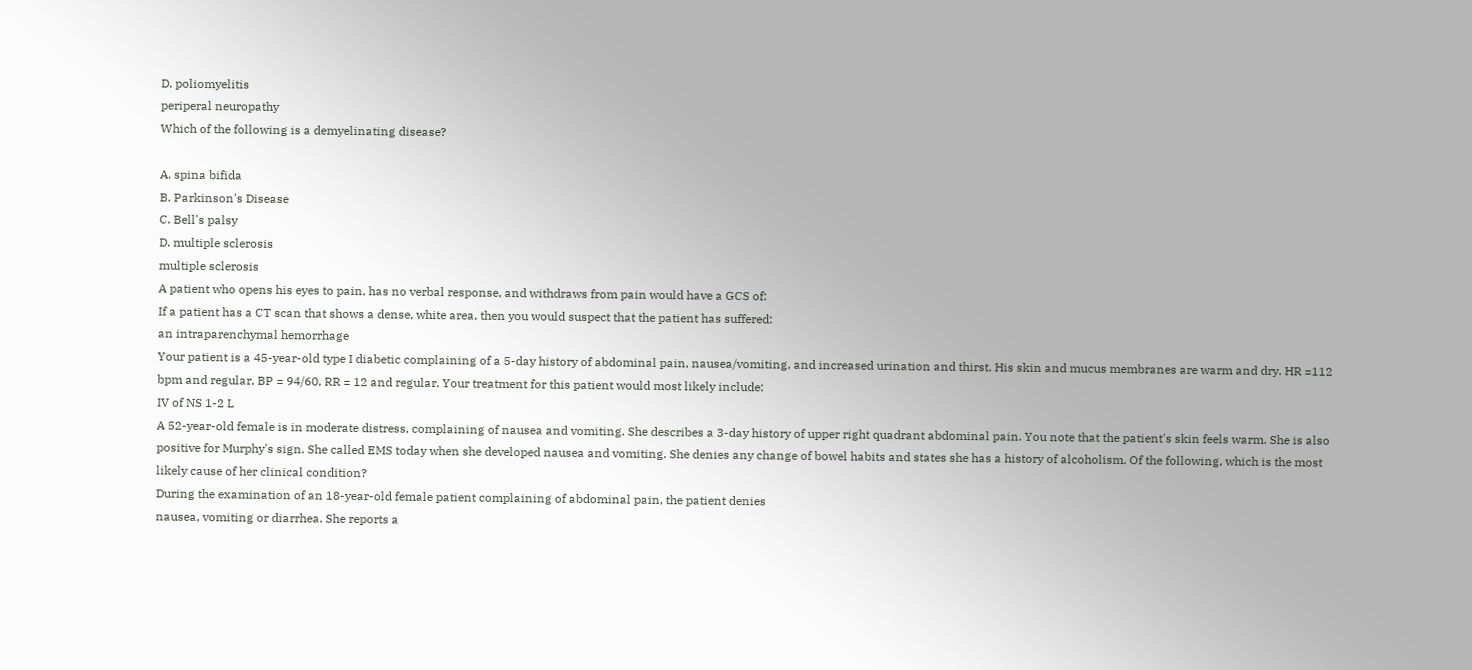D. poliomyelitis
periperal neuropathy
Which of the following is a demyelinating disease?

A. spina bifida
B. Parkinson's Disease
C. Bell's palsy
D. multiple sclerosis
multiple sclerosis
A patient who opens his eyes to pain, has no verbal response, and withdraws from pain would have a GCS of:
If a patient has a CT scan that shows a dense, white area, then you would suspect that the patient has suffered:
an intraparenchymal hemorrhage
Your patient is a 45-year-old type I diabetic complaining of a 5-day history of abdominal pain, nausea/vomiting, and increased urination and thirst. His skin and mucus membranes are warm and dry. HR =112 bpm and regular, BP = 94/60, RR = 12 and regular. Your treatment for this patient would most likely include:
IV of NS 1-2 L
A 52-year-old female is in moderate distress, complaining of nausea and vomiting. She describes a 3-day history of upper right quadrant abdominal pain. You note that the patient's skin feels warm. She is also positive for Murphy's sign. She called EMS today when she developed nausea and vomiting. She denies any change of bowel habits and states she has a history of alcoholism. Of the following, which is the most likely cause of her clinical condition?
During the examination of an 18-year-old female patient complaining of abdominal pain, the patient denies
nausea, vomiting or diarrhea. She reports a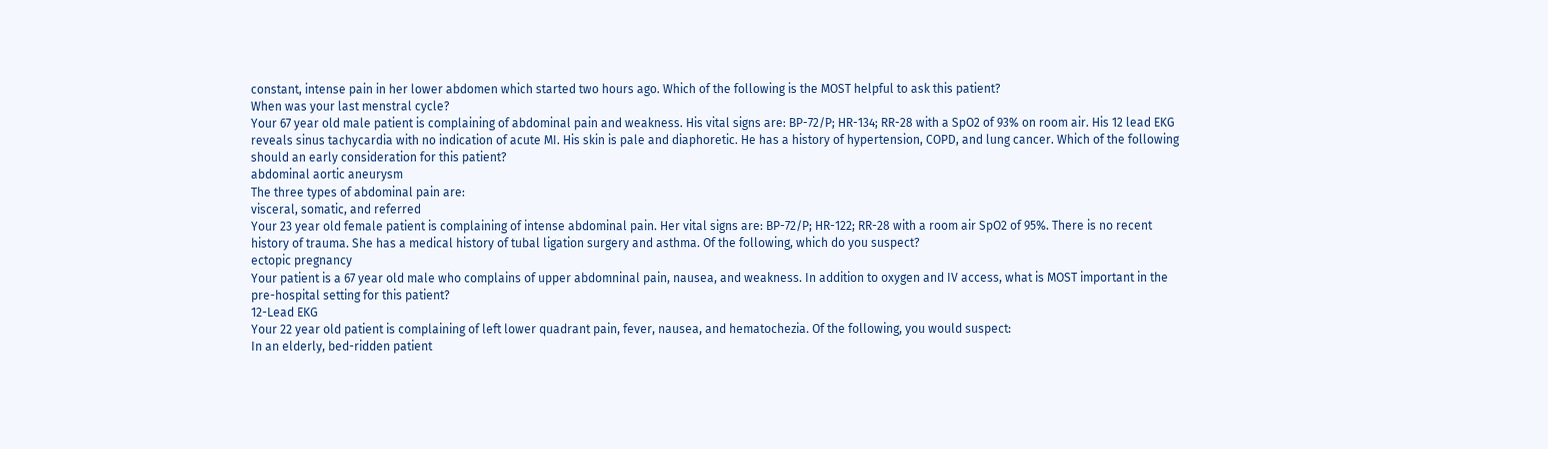constant, intense pain in her lower abdomen which started two hours ago. Which of the following is the MOST helpful to ask this patient?
When was your last menstral cycle?
Your 67 year old male patient is complaining of abdominal pain and weakness. His vital signs are: BP-72/P; HR-134; RR-28 with a SpO2 of 93% on room air. His 12 lead EKG reveals sinus tachycardia with no indication of acute MI. His skin is pale and diaphoretic. He has a history of hypertension, COPD, and lung cancer. Which of the following should an early consideration for this patient?
abdominal aortic aneurysm
The three types of abdominal pain are:
visceral, somatic, and referred
Your 23 year old female patient is complaining of intense abdominal pain. Her vital signs are: BP-72/P; HR-122; RR-28 with a room air SpO2 of 95%. There is no recent history of trauma. She has a medical history of tubal ligation surgery and asthma. Of the following, which do you suspect?
ectopic pregnancy
Your patient is a 67 year old male who complains of upper abdomninal pain, nausea, and weakness. In addition to oxygen and IV access, what is MOST important in the pre-hospital setting for this patient?
12-Lead EKG
Your 22 year old patient is complaining of left lower quadrant pain, fever, nausea, and hematochezia. Of the following, you would suspect:
In an elderly, bed-ridden patient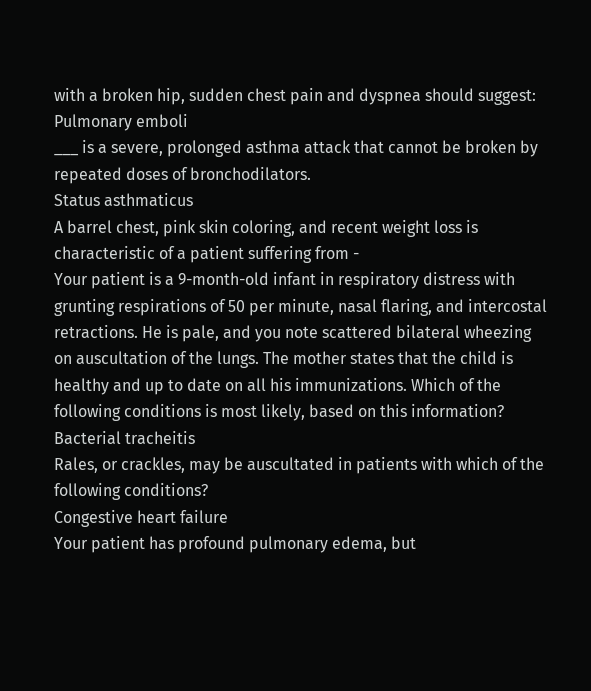with a broken hip, sudden chest pain and dyspnea should suggest:
Pulmonary emboli
___ is a severe, prolonged asthma attack that cannot be broken by repeated doses of bronchodilators.
Status asthmaticus
A barrel chest, pink skin coloring, and recent weight loss is characteristic of a patient suffering from -
Your patient is a 9-month-old infant in respiratory distress with grunting respirations of 50 per minute, nasal flaring, and intercostal retractions. He is pale, and you note scattered bilateral wheezing on auscultation of the lungs. The mother states that the child is healthy and up to date on all his immunizations. Which of the following conditions is most likely, based on this information?
Bacterial tracheitis
Rales, or crackles, may be auscultated in patients with which of the following conditions?
Congestive heart failure
Your patient has profound pulmonary edema, but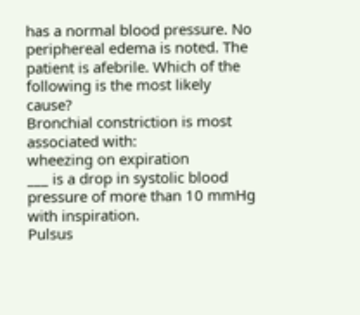has a normal blood pressure. No periphereal edema is noted. The patient is afebrile. Which of the following is the most likely cause?
Bronchial constriction is most associated with:
wheezing on expiration
___ is a drop in systolic blood pressure of more than 10 mmHg with inspiration.
Pulsus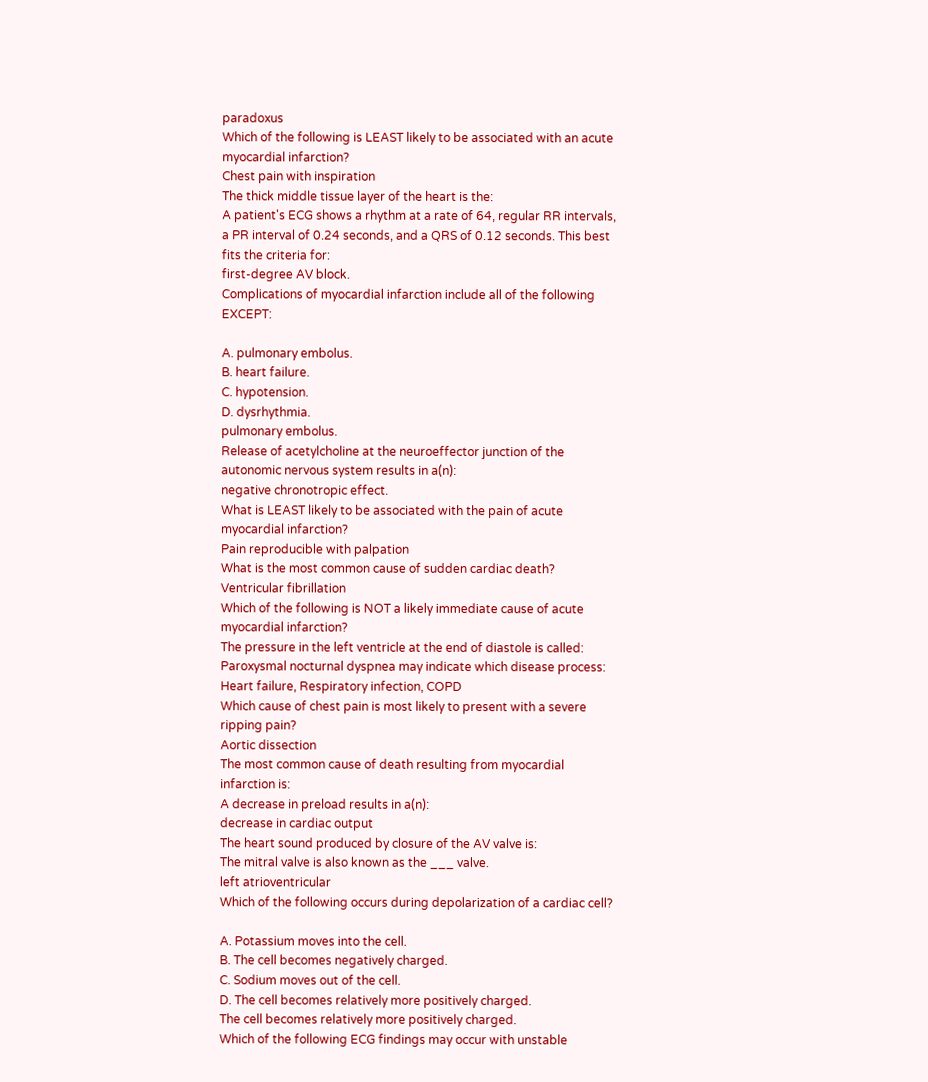paradoxus
Which of the following is LEAST likely to be associated with an acute myocardial infarction?
Chest pain with inspiration
The thick middle tissue layer of the heart is the:
A patient's ECG shows a rhythm at a rate of 64, regular RR intervals, a PR interval of 0.24 seconds, and a QRS of 0.12 seconds. This best fits the criteria for:
first-degree AV block.
Complications of myocardial infarction include all of the following EXCEPT:

A. pulmonary embolus.
B. heart failure.
C. hypotension.
D. dysrhythmia.
pulmonary embolus.
Release of acetylcholine at the neuroeffector junction of the autonomic nervous system results in a(n):
negative chronotropic effect.
What is LEAST likely to be associated with the pain of acute myocardial infarction?
Pain reproducible with palpation
What is the most common cause of sudden cardiac death?
Ventricular fibrillation
Which of the following is NOT a likely immediate cause of acute myocardial infarction?
The pressure in the left ventricle at the end of diastole is called:
Paroxysmal nocturnal dyspnea may indicate which disease process:
Heart failure, Respiratory infection, COPD
Which cause of chest pain is most likely to present with a severe ripping pain?
Aortic dissection
The most common cause of death resulting from myocardial infarction is:
A decrease in preload results in a(n):
decrease in cardiac output
The heart sound produced by closure of the AV valve is:
The mitral valve is also known as the ___ valve.
left atrioventricular
Which of the following occurs during depolarization of a cardiac cell?

A. Potassium moves into the cell.
B. The cell becomes negatively charged.
C. Sodium moves out of the cell.
D. The cell becomes relatively more positively charged.
The cell becomes relatively more positively charged.
Which of the following ECG findings may occur with unstable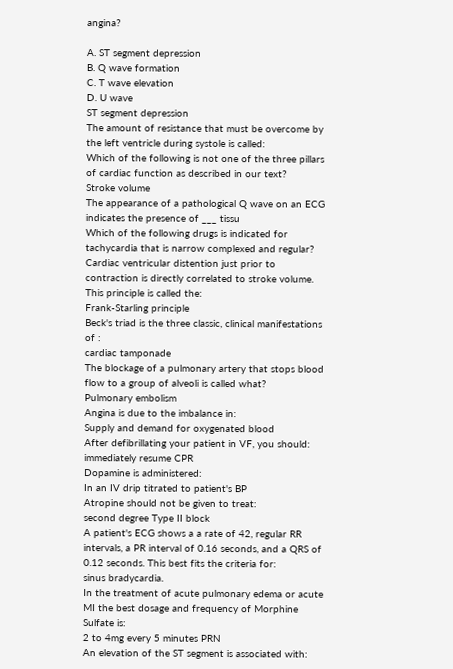angina?

A. ST segment depression
B. Q wave formation
C. T wave elevation
D. U wave
ST segment depression
The amount of resistance that must be overcome by the left ventricle during systole is called:
Which of the following is not one of the three pillars of cardiac function as described in our text?
Stroke volume
The appearance of a pathological Q wave on an ECG indicates the presence of ___ tissu
Which of the following drugs is indicated for tachycardia that is narrow complexed and regular?
Cardiac ventricular distention just prior to contraction is directly correlated to stroke volume. This principle is called the:
Frank-Starling principle
Beck's triad is the three classic, clinical manifestations of :
cardiac tamponade
The blockage of a pulmonary artery that stops blood flow to a group of alveoli is called what?
Pulmonary embolism
Angina is due to the imbalance in:
Supply and demand for oxygenated blood
After defibrillating your patient in VF, you should:
immediately resume CPR
Dopamine is administered:
In an IV drip titrated to patient's BP
Atropine should not be given to treat:
second degree Type II block
A patient's ECG shows a a rate of 42, regular RR intervals, a PR interval of 0.16 seconds, and a QRS of 0.12 seconds. This best fits the criteria for:
sinus bradycardia.
In the treatment of acute pulmonary edema or acute MI the best dosage and frequency of Morphine Sulfate is:
2 to 4mg every 5 minutes PRN
An elevation of the ST segment is associated with: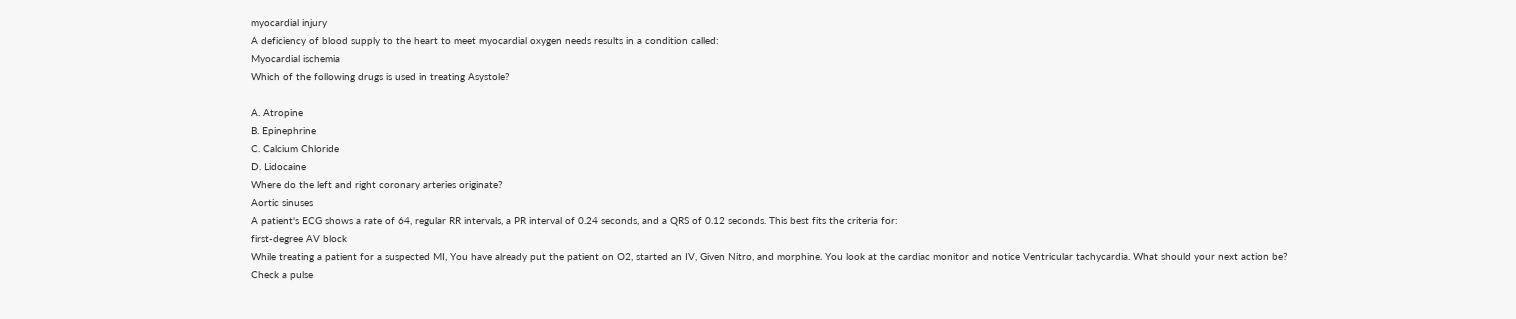myocardial injury
A deficiency of blood supply to the heart to meet myocardial oxygen needs results in a condition called:
Myocardial ischemia
Which of the following drugs is used in treating Asystole?

A. Atropine
B. Epinephrine
C. Calcium Chloride
D. Lidocaine
Where do the left and right coronary arteries originate?
Aortic sinuses
A patient's ECG shows a rate of 64, regular RR intervals, a PR interval of 0.24 seconds, and a QRS of 0.12 seconds. This best fits the criteria for:
first-degree AV block
While treating a patient for a suspected MI, You have already put the patient on O2, started an IV, Given Nitro, and morphine. You look at the cardiac monitor and notice Ventricular tachycardia. What should your next action be?
Check a pulse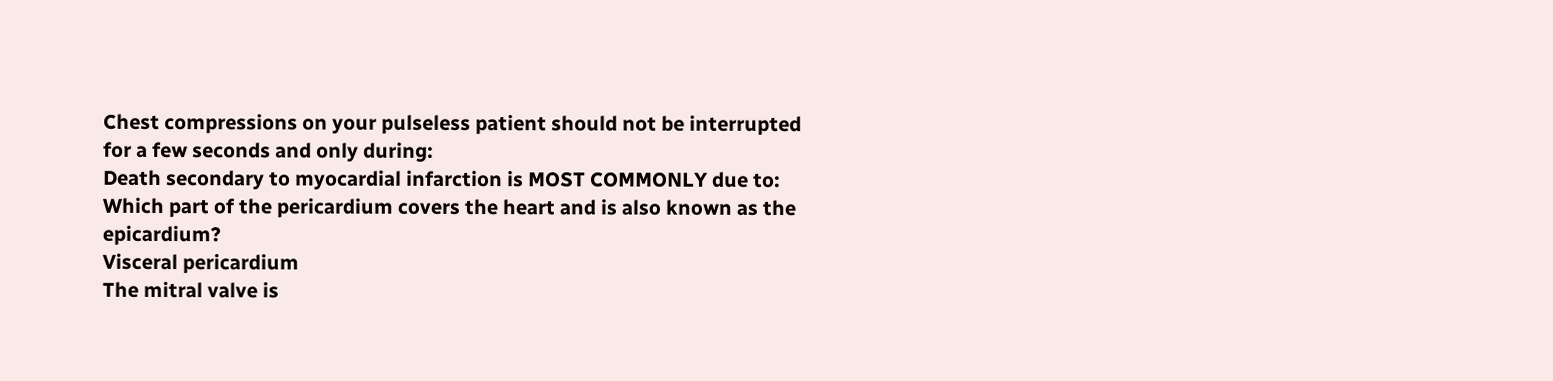Chest compressions on your pulseless patient should not be interrupted for a few seconds and only during:
Death secondary to myocardial infarction is MOST COMMONLY due to:
Which part of the pericardium covers the heart and is also known as the epicardium?
Visceral pericardium
The mitral valve is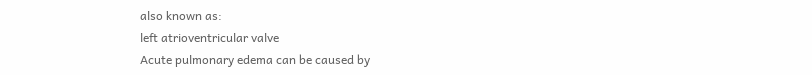also known as:
left atrioventricular valve
Acute pulmonary edema can be caused by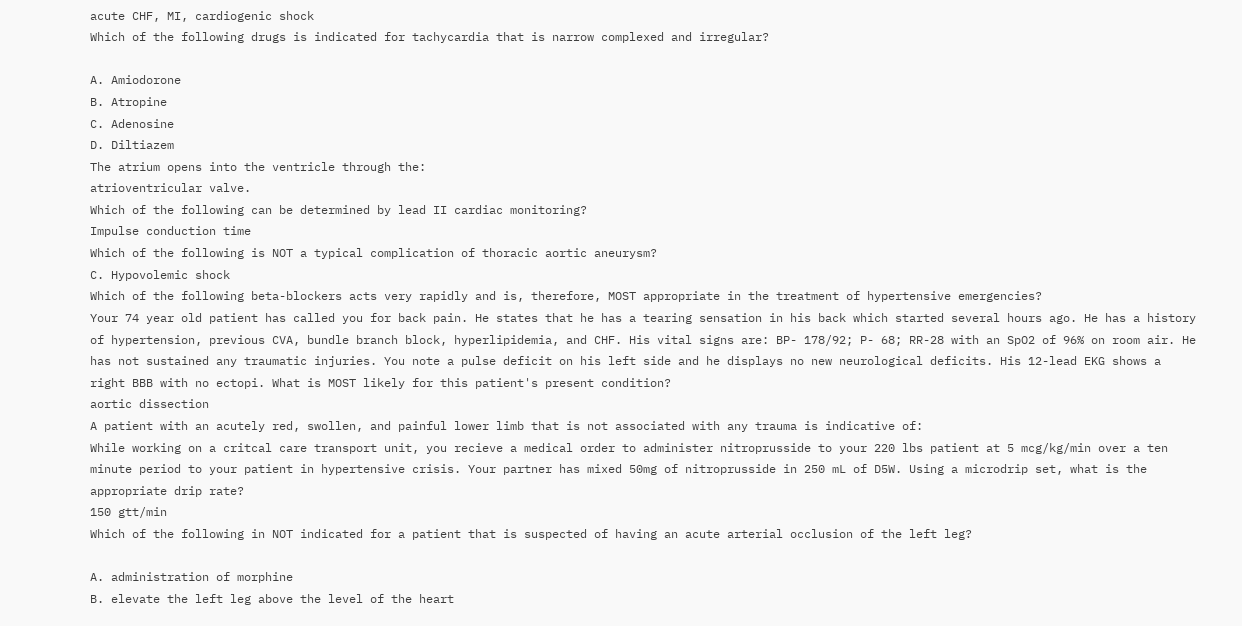acute CHF, MI, cardiogenic shock
Which of the following drugs is indicated for tachycardia that is narrow complexed and irregular?

A. Amiodorone
B. Atropine
C. Adenosine
D. Diltiazem
The atrium opens into the ventricle through the:
atrioventricular valve.
Which of the following can be determined by lead II cardiac monitoring?
Impulse conduction time
Which of the following is NOT a typical complication of thoracic aortic aneurysm?
C. Hypovolemic shock
Which of the following beta-blockers acts very rapidly and is, therefore, MOST appropriate in the treatment of hypertensive emergencies?
Your 74 year old patient has called you for back pain. He states that he has a tearing sensation in his back which started several hours ago. He has a history of hypertension, previous CVA, bundle branch block, hyperlipidemia, and CHF. His vital signs are: BP- 178/92; P- 68; RR-28 with an SpO2 of 96% on room air. He has not sustained any traumatic injuries. You note a pulse deficit on his left side and he displays no new neurological deficits. His 12-lead EKG shows a right BBB with no ectopi. What is MOST likely for this patient's present condition?
aortic dissection
A patient with an acutely red, swollen, and painful lower limb that is not associated with any trauma is indicative of:
While working on a critcal care transport unit, you recieve a medical order to administer nitroprusside to your 220 lbs patient at 5 mcg/kg/min over a ten minute period to your patient in hypertensive crisis. Your partner has mixed 50mg of nitroprusside in 250 mL of D5W. Using a microdrip set, what is the appropriate drip rate?
150 gtt/min
Which of the following in NOT indicated for a patient that is suspected of having an acute arterial occlusion of the left leg?

A. administration of morphine
B. elevate the left leg above the level of the heart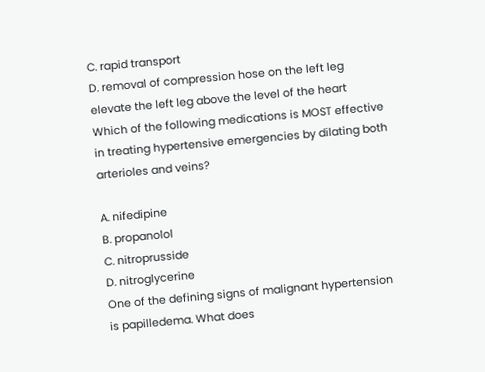C. rapid transport
D. removal of compression hose on the left leg
elevate the left leg above the level of the heart
Which of the following medications is MOST effective in treating hypertensive emergencies by dilating both arterioles and veins?

A. nifedipine
B. propanolol
C. nitroprusside
D. nitroglycerine
One of the defining signs of malignant hypertension is papilledema. What does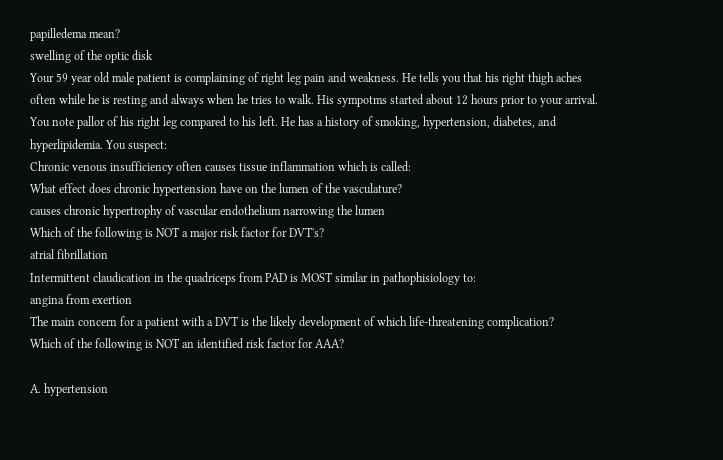papilledema mean?
swelling of the optic disk
Your 59 year old male patient is complaining of right leg pain and weakness. He tells you that his right thigh aches often while he is resting and always when he tries to walk. His sympotms started about 12 hours prior to your arrival. You note pallor of his right leg compared to his left. He has a history of smoking, hypertension, diabetes, and hyperlipidemia. You suspect:
Chronic venous insufficiency often causes tissue inflammation which is called:
What effect does chronic hypertension have on the lumen of the vasculature?
causes chronic hypertrophy of vascular endothelium narrowing the lumen
Which of the following is NOT a major risk factor for DVT's?
atrial fibrillation
Intermittent claudication in the quadriceps from PAD is MOST similar in pathophisiology to:
angina from exertion
The main concern for a patient with a DVT is the likely development of which life-threatening complication?
Which of the following is NOT an identified risk factor for AAA?

A. hypertension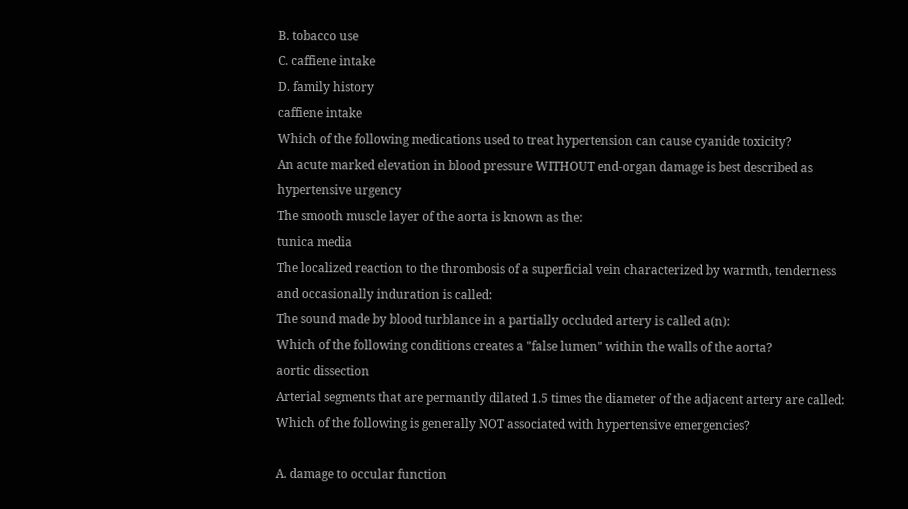B. tobacco use
C. caffiene intake
D. family history
caffiene intake
Which of the following medications used to treat hypertension can cause cyanide toxicity?
An acute marked elevation in blood pressure WITHOUT end-organ damage is best described as
hypertensive urgency
The smooth muscle layer of the aorta is known as the:
tunica media
The localized reaction to the thrombosis of a superficial vein characterized by warmth, tenderness and occasionally induration is called:
The sound made by blood turblance in a partially occluded artery is called a(n):
Which of the following conditions creates a "false lumen" within the walls of the aorta?
aortic dissection
Arterial segments that are permantly dilated 1.5 times the diameter of the adjacent artery are called:
Which of the following is generally NOT associated with hypertensive emergencies?

A. damage to occular function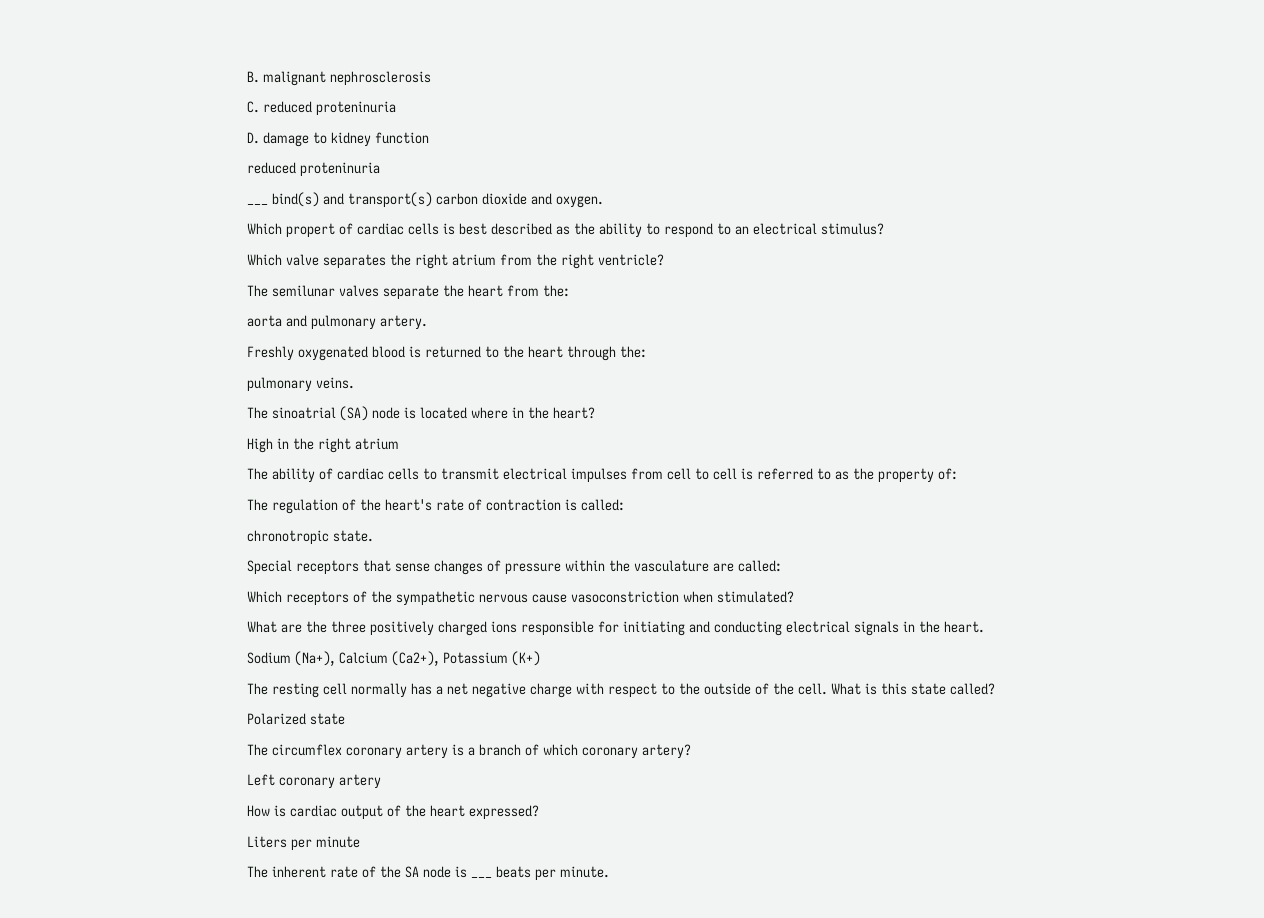B. malignant nephrosclerosis
C. reduced proteninuria
D. damage to kidney function
reduced proteninuria
___ bind(s) and transport(s) carbon dioxide and oxygen.
Which propert of cardiac cells is best described as the ability to respond to an electrical stimulus?
Which valve separates the right atrium from the right ventricle?
The semilunar valves separate the heart from the:
aorta and pulmonary artery.
Freshly oxygenated blood is returned to the heart through the:
pulmonary veins.
The sinoatrial (SA) node is located where in the heart?
High in the right atrium
The ability of cardiac cells to transmit electrical impulses from cell to cell is referred to as the property of:
The regulation of the heart's rate of contraction is called:
chronotropic state.
Special receptors that sense changes of pressure within the vasculature are called:
Which receptors of the sympathetic nervous cause vasoconstriction when stimulated?
What are the three positively charged ions responsible for initiating and conducting electrical signals in the heart.
Sodium (Na+), Calcium (Ca2+), Potassium (K+)
The resting cell normally has a net negative charge with respect to the outside of the cell. What is this state called?
Polarized state
The circumflex coronary artery is a branch of which coronary artery?
Left coronary artery
How is cardiac output of the heart expressed?
Liters per minute
The inherent rate of the SA node is ___ beats per minute.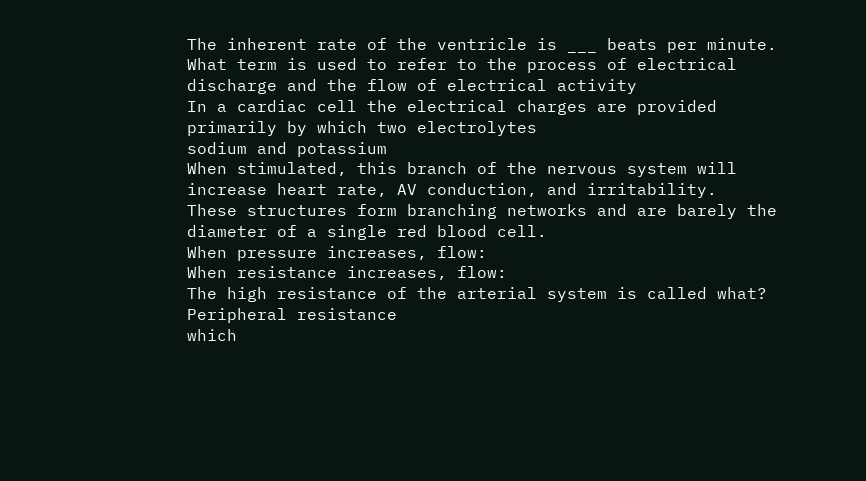The inherent rate of the ventricle is ___ beats per minute.
What term is used to refer to the process of electrical discharge and the flow of electrical activity
In a cardiac cell the electrical charges are provided primarily by which two electrolytes
sodium and potassium
When stimulated, this branch of the nervous system will increase heart rate, AV conduction, and irritability.
These structures form branching networks and are barely the diameter of a single red blood cell.
When pressure increases, flow:
When resistance increases, flow:
The high resistance of the arterial system is called what?
Peripheral resistance
which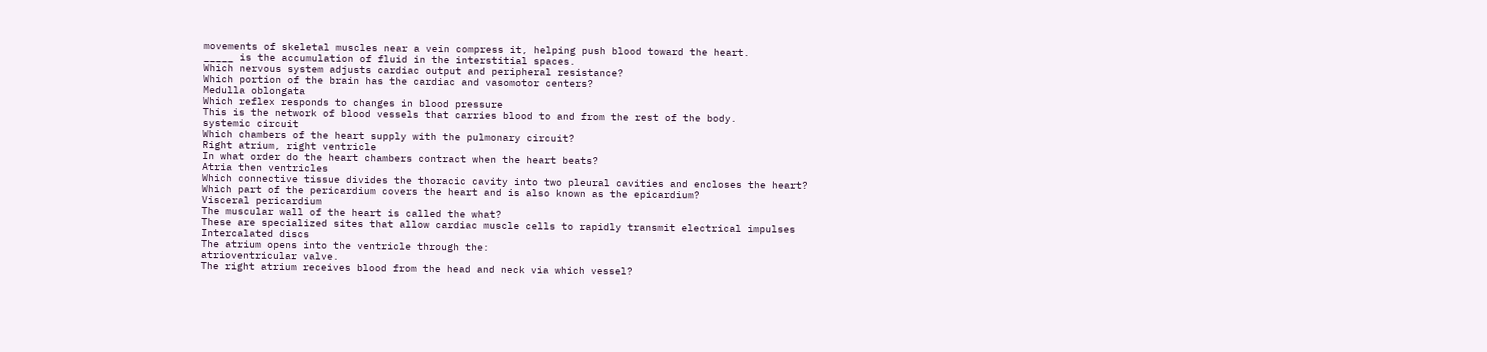movements of skeletal muscles near a vein compress it, helping push blood toward the heart.
_____ is the accumulation of fluid in the interstitial spaces.
Which nervous system adjusts cardiac output and peripheral resistance?
Which portion of the brain has the cardiac and vasomotor centers?
Medulla oblongata
Which reflex responds to changes in blood pressure
This is the network of blood vessels that carries blood to and from the rest of the body.
systemic circuit
Which chambers of the heart supply with the pulmonary circuit?
Right atrium, right ventricle
In what order do the heart chambers contract when the heart beats?
Atria then ventricles
Which connective tissue divides the thoracic cavity into two pleural cavities and encloses the heart?
Which part of the pericardium covers the heart and is also known as the epicardium?
Visceral pericardium
The muscular wall of the heart is called the what?
These are specialized sites that allow cardiac muscle cells to rapidly transmit electrical impulses
Intercalated discs
The atrium opens into the ventricle through the:
atrioventricular valve.
The right atrium receives blood from the head and neck via which vessel?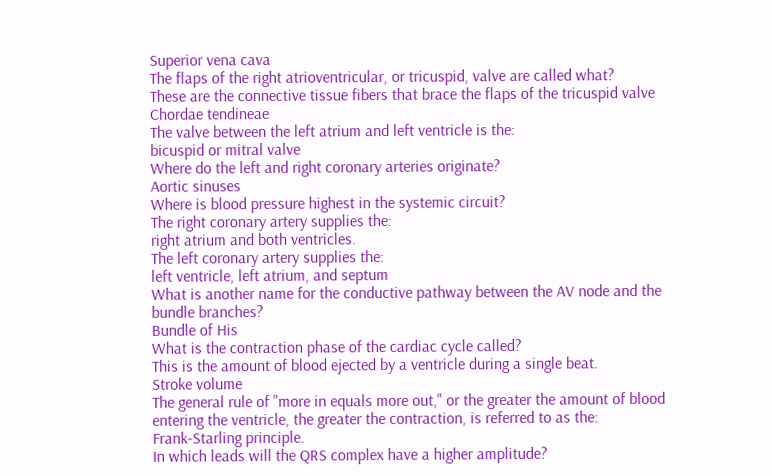Superior vena cava
The flaps of the right atrioventricular, or tricuspid, valve are called what?
These are the connective tissue fibers that brace the flaps of the tricuspid valve
Chordae tendineae
The valve between the left atrium and left ventricle is the:
bicuspid or mitral valve
Where do the left and right coronary arteries originate?
Aortic sinuses
Where is blood pressure highest in the systemic circuit?
The right coronary artery supplies the:
right atrium and both ventricles.
The left coronary artery supplies the:
left ventricle, left atrium, and septum
What is another name for the conductive pathway between the AV node and the bundle branches?
Bundle of His
What is the contraction phase of the cardiac cycle called?
This is the amount of blood ejected by a ventricle during a single beat.
Stroke volume
The general rule of "more in equals more out," or the greater the amount of blood entering the ventricle, the greater the contraction, is referred to as the:
Frank-Starling principle.
In which leads will the QRS complex have a higher amplitude?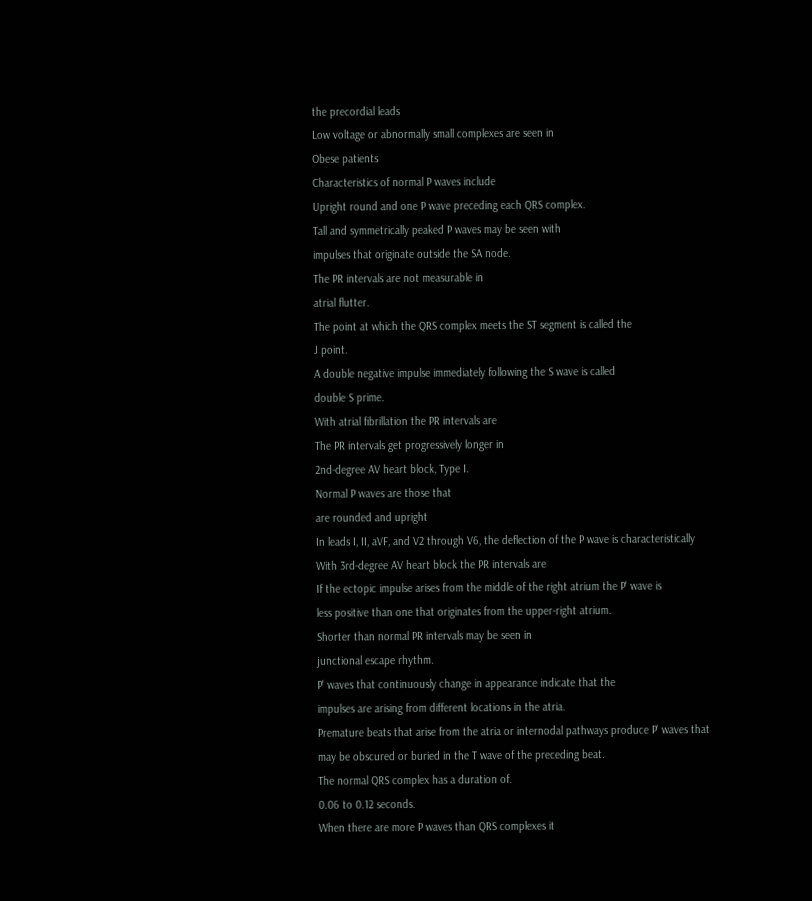the precordial leads
Low voltage or abnormally small complexes are seen in
Obese patients
Characteristics of normal P waves include
Upright round and one P wave preceding each QRS complex.
Tall and symmetrically peaked P waves may be seen with
impulses that originate outside the SA node.
The PR intervals are not measurable in
atrial flutter.
The point at which the QRS complex meets the ST segment is called the
J point.
A double negative impulse immediately following the S wave is called
double S prime.
With atrial fibrillation the PR intervals are
The PR intervals get progressively longer in
2nd-degree AV heart block, Type I.
Normal P waves are those that
are rounded and upright
In leads I, II, aVF, and V2 through V6, the deflection of the P wave is characteristically
With 3rd-degree AV heart block the PR intervals are
If the ectopic impulse arises from the middle of the right atrium the P' wave is
less positive than one that originates from the upper-right atrium.
Shorter than normal PR intervals may be seen in
junctional escape rhythm.
P' waves that continuously change in appearance indicate that the
impulses are arising from different locations in the atria.
Premature beats that arise from the atria or internodal pathways produce P' waves that
may be obscured or buried in the T wave of the preceding beat.
The normal QRS complex has a duration of.
0.06 to 0.12 seconds.
When there are more P waves than QRS complexes it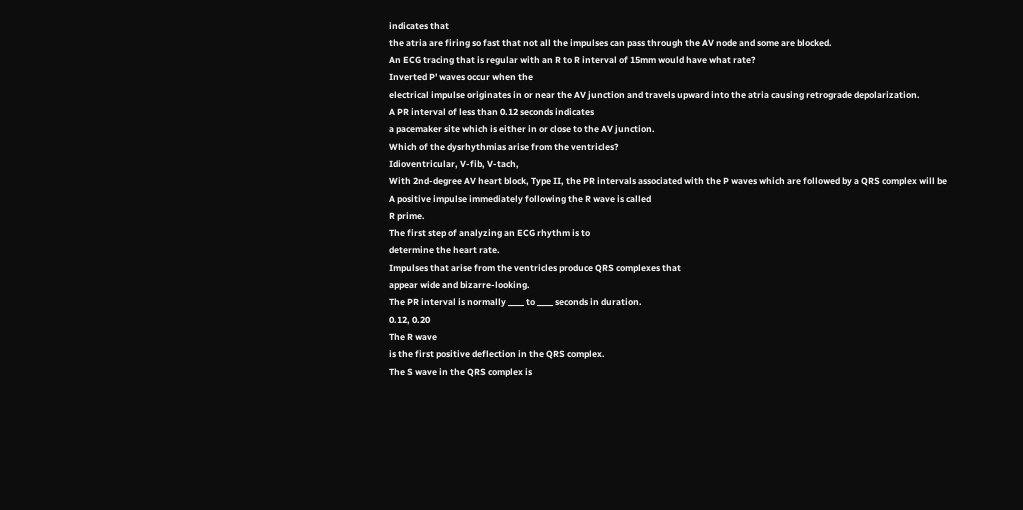indicates that
the atria are firing so fast that not all the impulses can pass through the AV node and some are blocked.
An ECG tracing that is regular with an R to R interval of 15mm would have what rate?
Inverted P' waves occur when the
electrical impulse originates in or near the AV junction and travels upward into the atria causing retrograde depolarization.
A PR interval of less than 0.12 seconds indicates
a pacemaker site which is either in or close to the AV junction.
Which of the dysrhythmias arise from the ventricles?
Idioventricular, V-fib, V-tach,
With 2nd-degree AV heart block, Type II, the PR intervals associated with the P waves which are followed by a QRS complex will be
A positive impulse immediately following the R wave is called
R prime.
The first step of analyzing an ECG rhythm is to
determine the heart rate.
Impulses that arise from the ventricles produce QRS complexes that
appear wide and bizarre-looking.
The PR interval is normally ____ to ____ seconds in duration.
0.12, 0.20
The R wave
is the first positive deflection in the QRS complex.
The S wave in the QRS complex is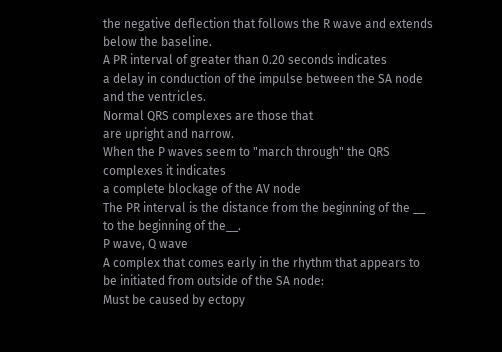the negative deflection that follows the R wave and extends below the baseline.
A PR interval of greater than 0.20 seconds indicates
a delay in conduction of the impulse between the SA node and the ventricles.
Normal QRS complexes are those that
are upright and narrow.
When the P waves seem to "march through" the QRS complexes it indicates
a complete blockage of the AV node
The PR interval is the distance from the beginning of the __ to the beginning of the__.
P wave, Q wave
A complex that comes early in the rhythm that appears to be initiated from outside of the SA node:
Must be caused by ectopy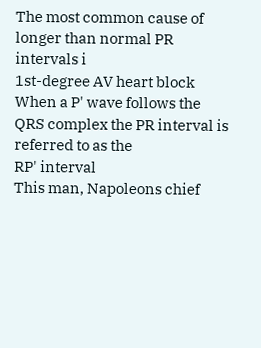The most common cause of longer than normal PR intervals i
1st-degree AV heart block
When a P' wave follows the QRS complex the PR interval is referred to as the
RP' interval
This man, Napoleons chief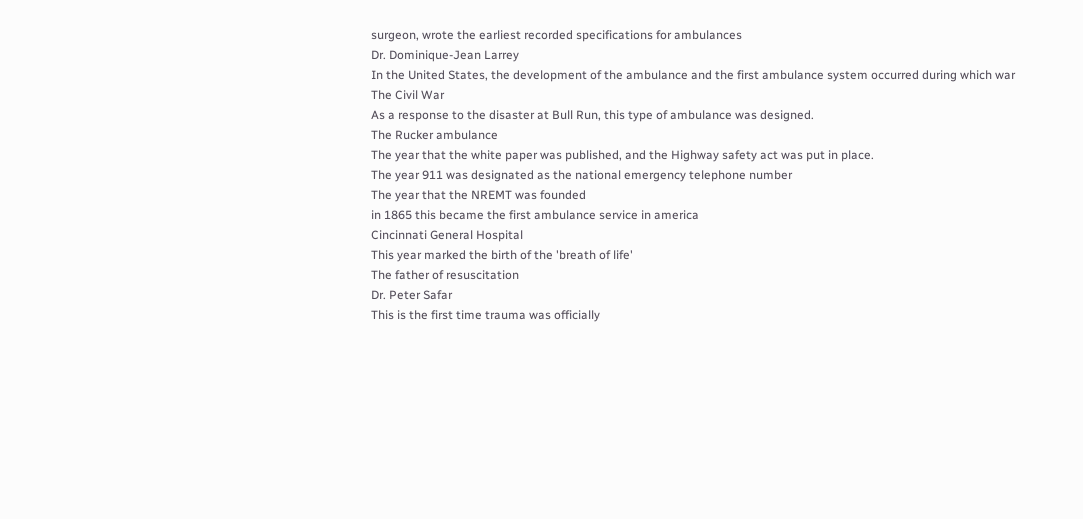surgeon, wrote the earliest recorded specifications for ambulances
Dr. Dominique-Jean Larrey
In the United States, the development of the ambulance and the first ambulance system occurred during which war
The Civil War
As a response to the disaster at Bull Run, this type of ambulance was designed.
The Rucker ambulance
The year that the white paper was published, and the Highway safety act was put in place.
The year 911 was designated as the national emergency telephone number
The year that the NREMT was founded
in 1865 this became the first ambulance service in america
Cincinnati General Hospital
This year marked the birth of the 'breath of life'
The father of resuscitation
Dr. Peter Safar
This is the first time trauma was officially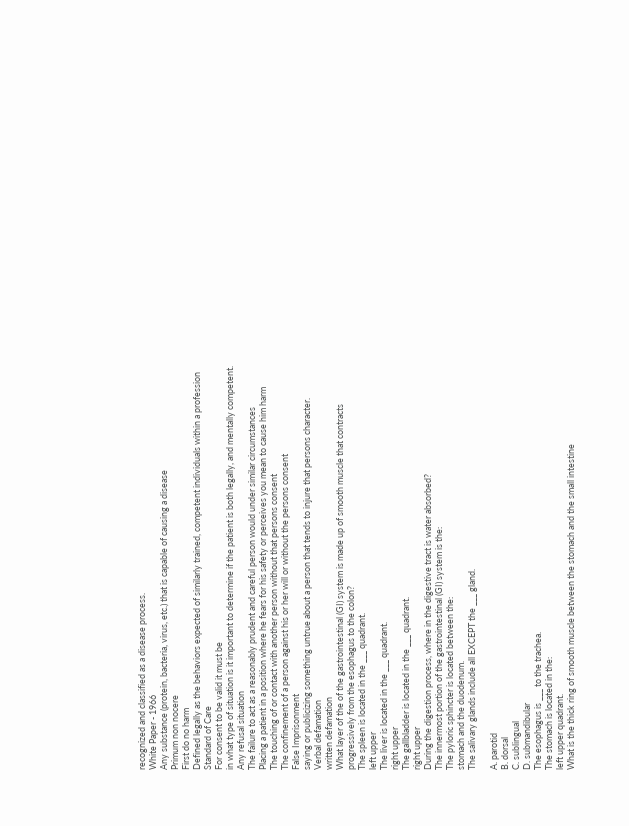recognized and classified as a disease process.
White Paper - 1966
Any substance (protein, bacteria, virus, etc.) that is capable of causing a disease
Primum non nocere
First do no harm
Defined legally as the behaviors expected of similarly trained, competent individuals within a profession
Standard of Care
For consent to be valid it must be
in what type of situation is it important to determine if the patient is both legally, and mentally competent.
Any refusal situation
The failure to act as a reasonably prudent and careful person would under similar circumstances
Placing a patient in a position where he fears for his safety or perceives you mean to cause him harm
The touching of or contact with another person without that persons consent
The confinement of a person against his or her will or without the persons consent
False Imprisonment
saying or publicizing something untrue about a person that tends to injure that persons character.
Verbal defamation
written defamation
What layer of the of the gastrointestinal (GI) system is made up of smooth muscle that contracts
progressively from the esophagus to the colon?
The spleen is located in the ___ quadrant.
left upper
The liver is located in the ___ quadrant.
right upper
The gallbladder is located in the ___ quadrant.
right upper
During the digestion process, where in the digestive tract is water absorbed?
The innermost portion of the gastrointestinal (GI) system is the:
The pyloric sphincter is located between the:
stomach and the duodenum.
The salivary glands include all EXCEPT the ___ gland.

A. parotid
B. dorsal
C. sublingual
D. submandibular
The esophagus is ___ to the trachea.
The stomach is located in the:
left upper quadrant.
What is the thick ring of smooth muscle between the stomach and the small intestine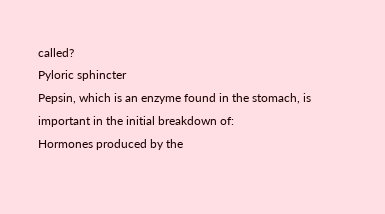called?
Pyloric sphincter
Pepsin, which is an enzyme found in the stomach, is important in the initial breakdown of:
Hormones produced by the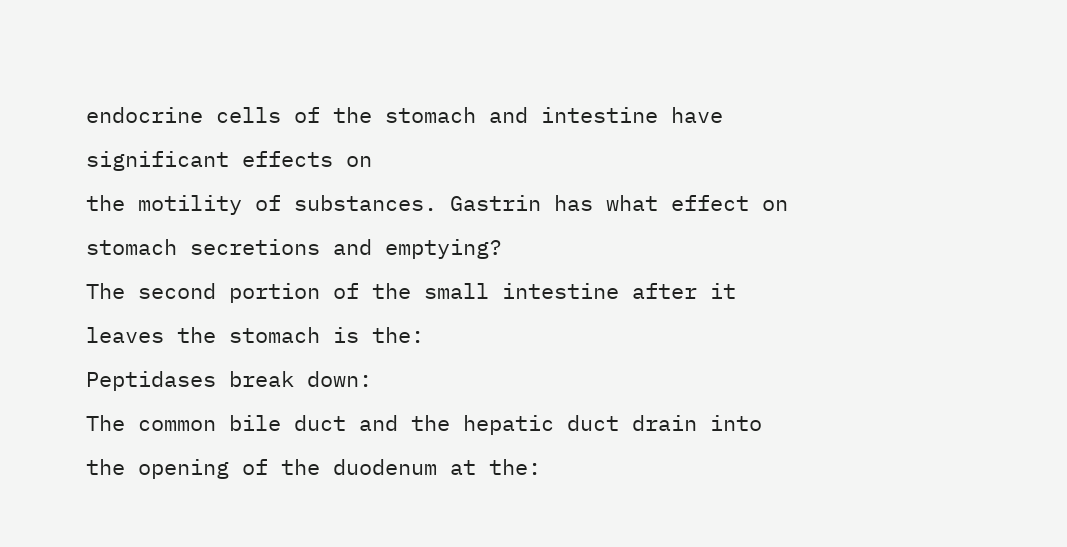endocrine cells of the stomach and intestine have significant effects on
the motility of substances. Gastrin has what effect on stomach secretions and emptying?
The second portion of the small intestine after it leaves the stomach is the:
Peptidases break down:
The common bile duct and the hepatic duct drain into the opening of the duodenum at the: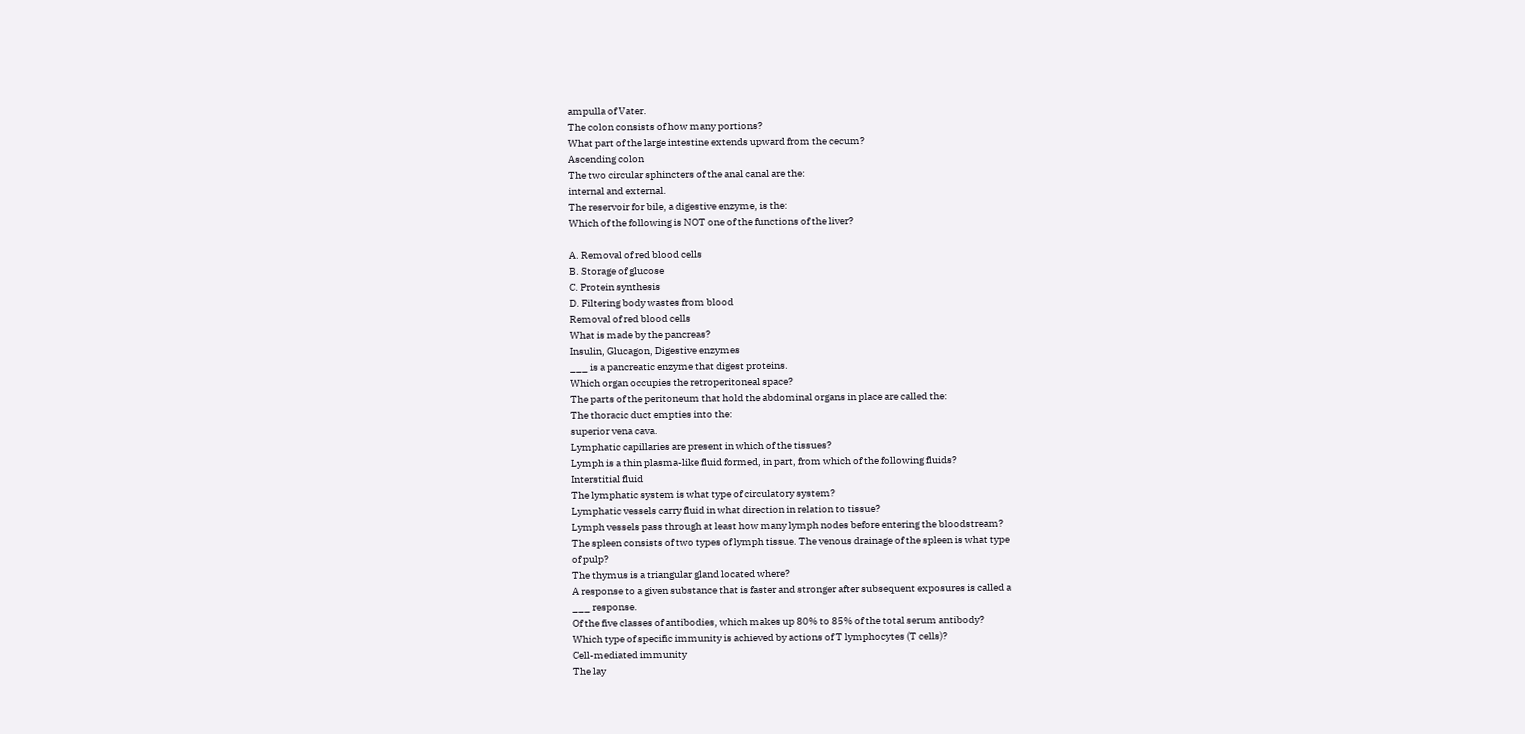ampulla of Vater.
The colon consists of how many portions?
What part of the large intestine extends upward from the cecum?
Ascending colon
The two circular sphincters of the anal canal are the:
internal and external.
The reservoir for bile, a digestive enzyme, is the:
Which of the following is NOT one of the functions of the liver?

A. Removal of red blood cells
B. Storage of glucose
C. Protein synthesis
D. Filtering body wastes from blood
Removal of red blood cells
What is made by the pancreas?
Insulin, Glucagon, Digestive enzymes
___ is a pancreatic enzyme that digest proteins.
Which organ occupies the retroperitoneal space?
The parts of the peritoneum that hold the abdominal organs in place are called the:
The thoracic duct empties into the:
superior vena cava.
Lymphatic capillaries are present in which of the tissues?
Lymph is a thin plasma-like fluid formed, in part, from which of the following fluids?
Interstitial fluid
The lymphatic system is what type of circulatory system?
Lymphatic vessels carry fluid in what direction in relation to tissue?
Lymph vessels pass through at least how many lymph nodes before entering the bloodstream?
The spleen consists of two types of lymph tissue. The venous drainage of the spleen is what type
of pulp?
The thymus is a triangular gland located where?
A response to a given substance that is faster and stronger after subsequent exposures is called a
___ response.
Of the five classes of antibodies, which makes up 80% to 85% of the total serum antibody?
Which type of specific immunity is achieved by actions of T lymphocytes (T cells)?
Cell-mediated immunity
The lay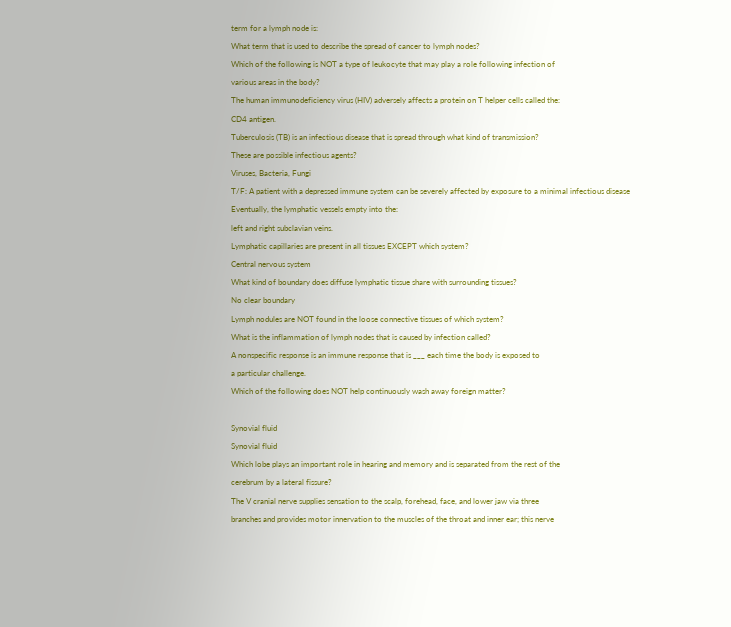term for a lymph node is:
What term that is used to describe the spread of cancer to lymph nodes?
Which of the following is NOT a type of leukocyte that may play a role following infection of
various areas in the body?
The human immunodeficiency virus (HIV) adversely affects a protein on T helper cells called the:
CD4 antigen.
Tuberculosis (TB) is an infectious disease that is spread through what kind of transmission?
These are possible infectious agents?
Viruses, Bacteria, Fungi
T/F: A patient with a depressed immune system can be severely affected by exposure to a minimal infectious disease
Eventually, the lymphatic vessels empty into the:
left and right subclavian veins.
Lymphatic capillaries are present in all tissues EXCEPT which system?
Central nervous system
What kind of boundary does diffuse lymphatic tissue share with surrounding tissues?
No clear boundary
Lymph nodules are NOT found in the loose connective tissues of which system?
What is the inflammation of lymph nodes that is caused by infection called?
A nonspecific response is an immune response that is ___ each time the body is exposed to
a particular challenge.
Which of the following does NOT help continuously wash away foreign matter?

Synovial fluid
Synovial fluid
Which lobe plays an important role in hearing and memory and is separated from the rest of the
cerebrum by a lateral fissure?
The V cranial nerve supplies sensation to the scalp, forehead, face, and lower jaw via three
branches and provides motor innervation to the muscles of the throat and inner ear; this nerve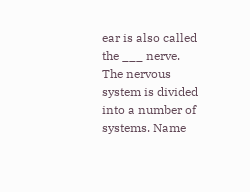ear is also called the ___ nerve.
The nervous system is divided into a number of systems. Name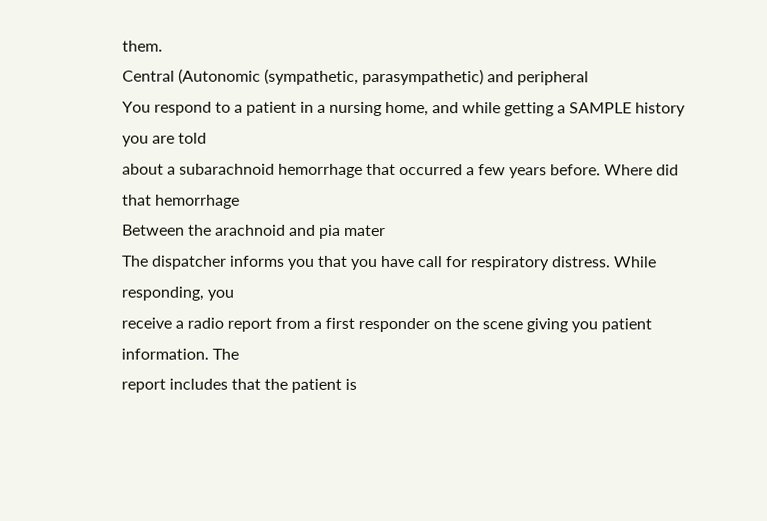them.
Central (Autonomic (sympathetic, parasympathetic) and peripheral
You respond to a patient in a nursing home, and while getting a SAMPLE history you are told
about a subarachnoid hemorrhage that occurred a few years before. Where did that hemorrhage
Between the arachnoid and pia mater
The dispatcher informs you that you have call for respiratory distress. While responding, you
receive a radio report from a first responder on the scene giving you patient information. The
report includes that the patient is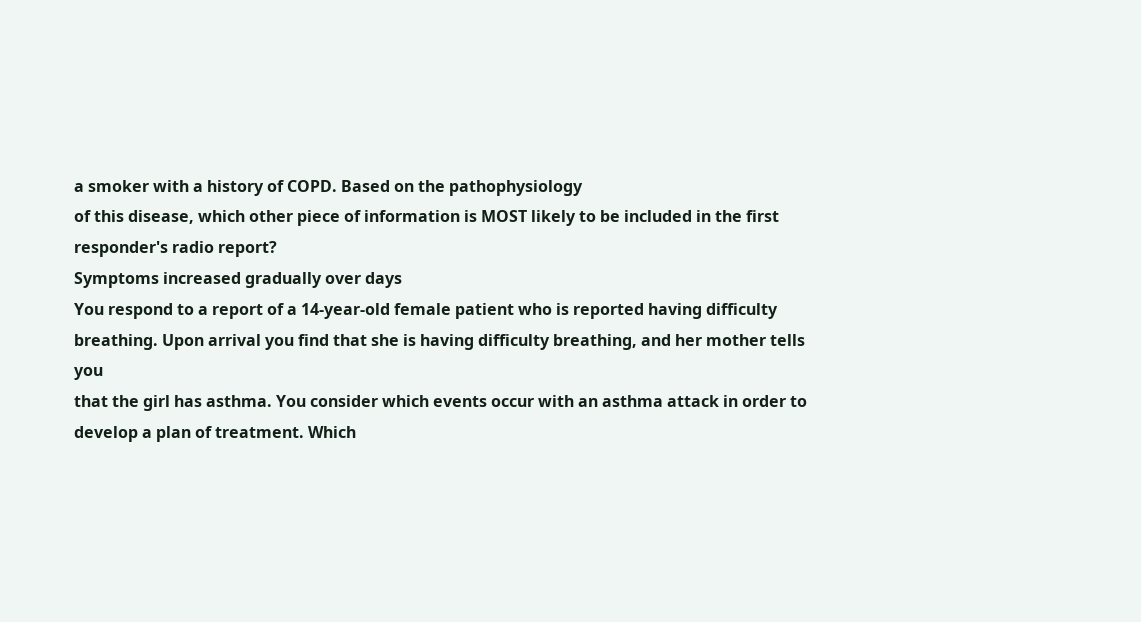a smoker with a history of COPD. Based on the pathophysiology
of this disease, which other piece of information is MOST likely to be included in the first
responder's radio report?
Symptoms increased gradually over days
You respond to a report of a 14-year-old female patient who is reported having difficulty
breathing. Upon arrival you find that she is having difficulty breathing, and her mother tells you
that the girl has asthma. You consider which events occur with an asthma attack in order to
develop a plan of treatment. Which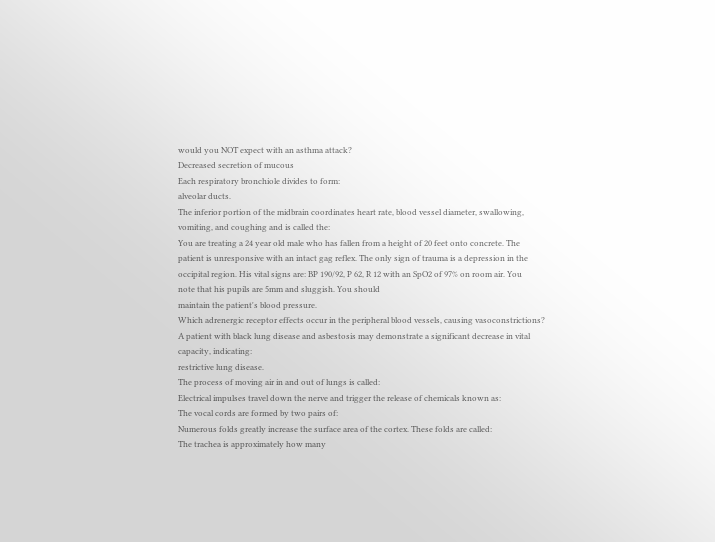would you NOT expect with an asthma attack?
Decreased secretion of mucous
Each respiratory bronchiole divides to form:
alveolar ducts.
The inferior portion of the midbrain coordinates heart rate, blood vessel diameter, swallowing,
vomiting, and coughing and is called the:
You are treating a 24 year old male who has fallen from a height of 20 feet onto concrete. The
patient is unresponsive with an intact gag reflex. The only sign of trauma is a depression in the
occipital region. His vital signs are: BP 190/92, P 62, R 12 with an SpO2 of 97% on room air. You
note that his pupils are 5mm and sluggish. You should
maintain the patient's blood pressure.
Which adrenergic receptor effects occur in the peripheral blood vessels, causing vasoconstrictions?
A patient with black lung disease and asbestosis may demonstrate a significant decrease in vital
capacity, indicating:
restrictive lung disease.
The process of moving air in and out of lungs is called:
Electrical impulses travel down the nerve and trigger the release of chemicals known as:
The vocal cords are formed by two pairs of:
Numerous folds greatly increase the surface area of the cortex. These folds are called:
The trachea is approximately how many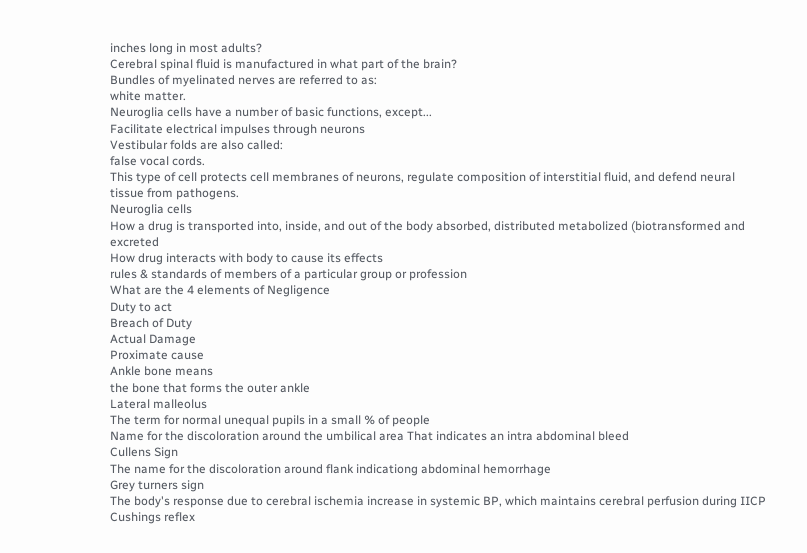inches long in most adults?
Cerebral spinal fluid is manufactured in what part of the brain?
Bundles of myelinated nerves are referred to as:
white matter.
Neuroglia cells have a number of basic functions, except...
Facilitate electrical impulses through neurons
Vestibular folds are also called:
false vocal cords.
This type of cell protects cell membranes of neurons, regulate composition of interstitial fluid, and defend neural tissue from pathogens.
Neuroglia cells
How a drug is transported into, inside, and out of the body absorbed, distributed metabolized (biotransformed and excreted
How drug interacts with body to cause its effects
rules & standards of members of a particular group or profession
What are the 4 elements of Negligence
Duty to act
Breach of Duty
Actual Damage
Proximate cause
Ankle bone means
the bone that forms the outer ankle
Lateral malleolus
The term for normal unequal pupils in a small % of people
Name for the discoloration around the umbilical area That indicates an intra abdominal bleed
Cullens Sign
The name for the discoloration around flank indicationg abdominal hemorrhage
Grey turners sign
The body's response due to cerebral ischemia increase in systemic BP, which maintains cerebral perfusion during IICP
Cushings reflex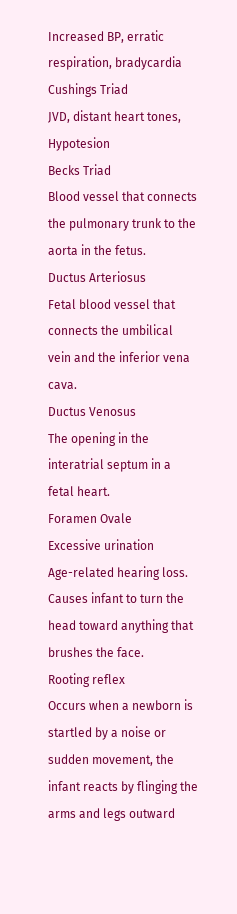Increased BP, erratic respiration, bradycardia
Cushings Triad
JVD, distant heart tones, Hypotesion
Becks Triad
Blood vessel that connects the pulmonary trunk to the aorta in the fetus.
Ductus Arteriosus
Fetal blood vessel that connects the umbilical vein and the inferior vena cava.
Ductus Venosus
The opening in the interatrial septum in a fetal heart.
Foramen Ovale
Excessive urination
Age-related hearing loss.
Causes infant to turn the head toward anything that brushes the face.
Rooting reflex
Occurs when a newborn is startled by a noise or sudden movement, the infant reacts by flinging the arms and legs outward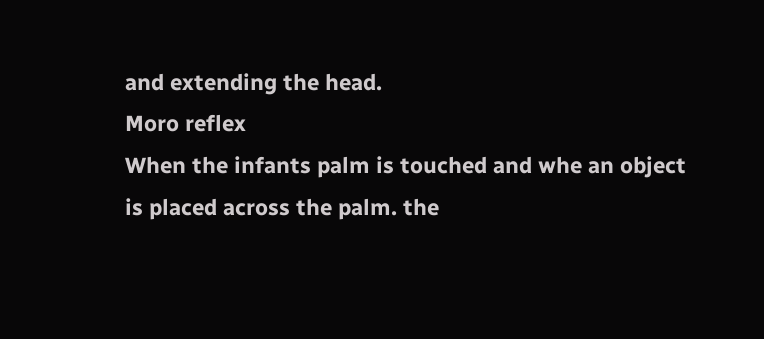and extending the head.
Moro reflex
When the infants palm is touched and whe an object is placed across the palm. the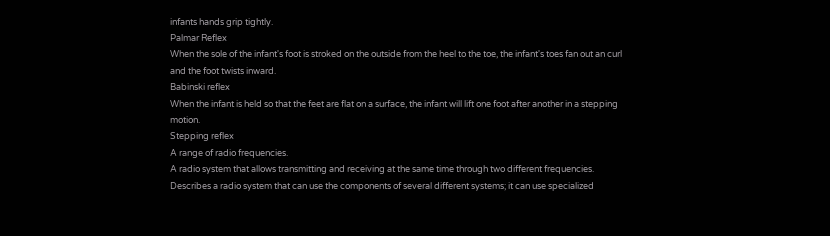infants hands grip tightly.
Palmar Reflex
When the sole of the infant's foot is stroked on the outside from the heel to the toe, the infant's toes fan out an curl and the foot twists inward.
Babinski reflex
When the infant is held so that the feet are flat on a surface, the infant will lift one foot after another in a stepping motion.
Stepping reflex
A range of radio frequencies.
A radio system that allows transmitting and receiving at the same time through two different frequencies.
Describes a radio system that can use the components of several different systems; it can use specialized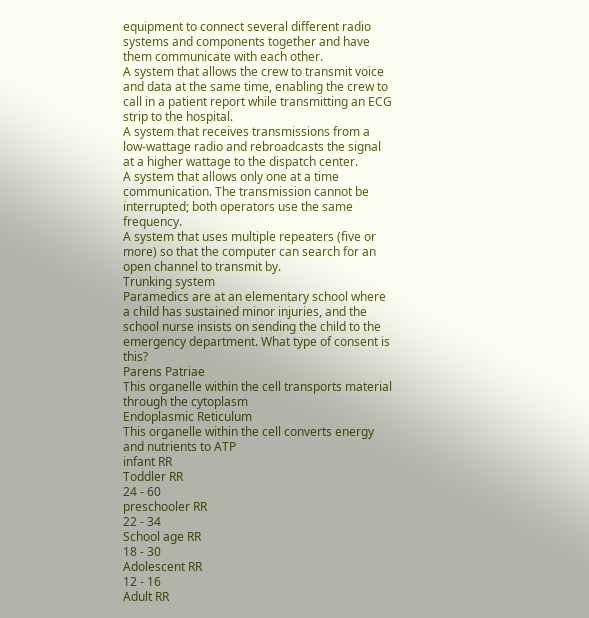equipment to connect several different radio systems and components together and have them communicate with each other.
A system that allows the crew to transmit voice and data at the same time, enabling the crew to call in a patient report while transmitting an ECG strip to the hospital.
A system that receives transmissions from a low-wattage radio and rebroadcasts the signal at a higher wattage to the dispatch center.
A system that allows only one at a time communication. The transmission cannot be interrupted; both operators use the same frequency.
A system that uses multiple repeaters (five or more) so that the computer can search for an open channel to transmit by.
Trunking system
Paramedics are at an elementary school where a child has sustained minor injuries, and the school nurse insists on sending the child to the emergency department. What type of consent is this?
Parens Patriae
This organelle within the cell transports material through the cytoplasm
Endoplasmic Reticulum
This organelle within the cell converts energy and nutrients to ATP
infant RR
Toddler RR
24 - 60
preschooler RR
22 - 34
School age RR
18 - 30
Adolescent RR
12 - 16
Adult RR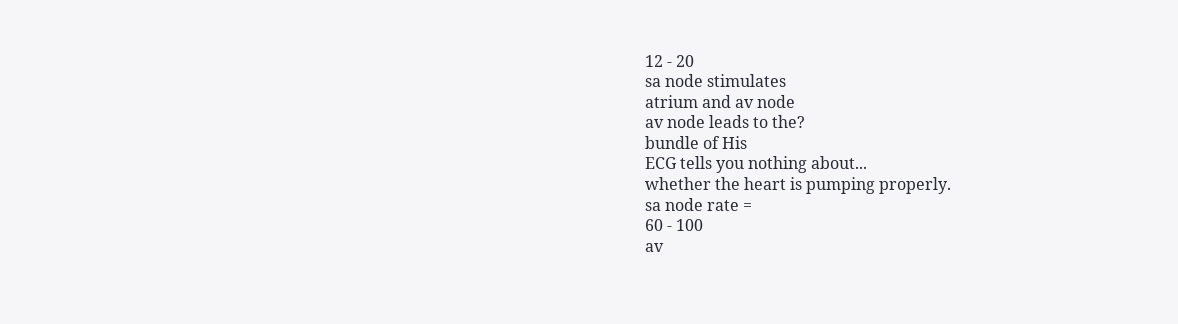12 - 20
sa node stimulates
atrium and av node
av node leads to the?
bundle of His
ECG tells you nothing about...
whether the heart is pumping properly.
sa node rate =
60 - 100
av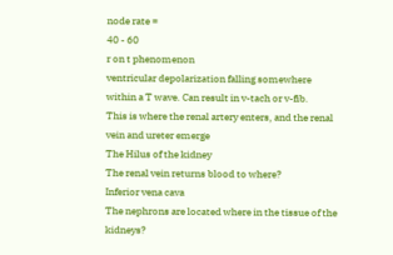node rate =
40 - 60
r on t phenomenon
ventricular depolarization falling somewhere within a T wave. Can result in v-tach or v-fib.
This is where the renal artery enters, and the renal vein and ureter emerge
The Hilus of the kidney
The renal vein returns blood to where?
Inferior vena cava
The nephrons are located where in the tissue of the kidneys?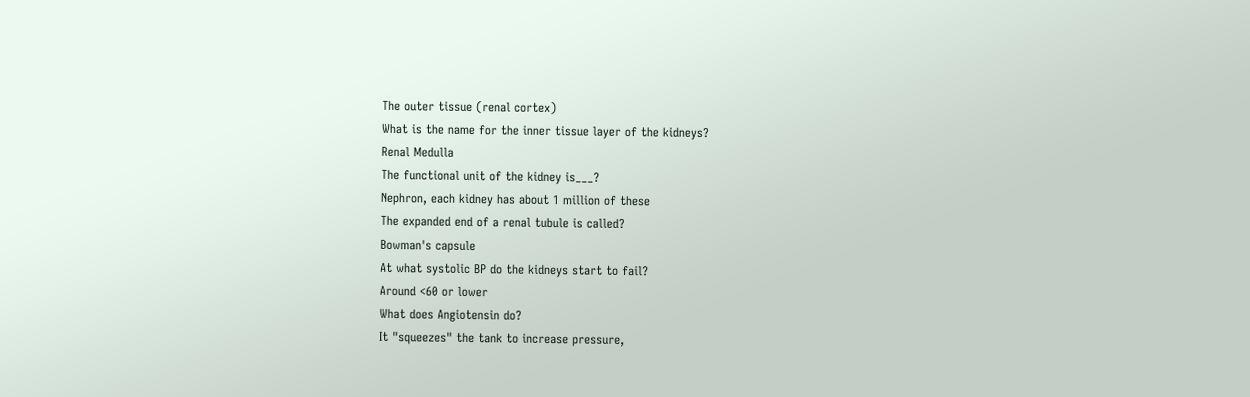The outer tissue (renal cortex)
What is the name for the inner tissue layer of the kidneys?
Renal Medulla
The functional unit of the kidney is___?
Nephron, each kidney has about 1 million of these
The expanded end of a renal tubule is called?
Bowman's capsule
At what systolic BP do the kidneys start to fail?
Around <60 or lower
What does Angiotensin do?
It "squeezes" the tank to increase pressure,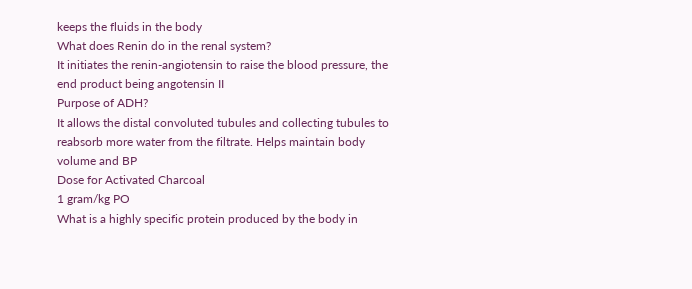keeps the fluids in the body
What does Renin do in the renal system?
It initiates the renin-angiotensin to raise the blood pressure, the end product being angotensin II
Purpose of ADH?
It allows the distal convoluted tubules and collecting tubules to reabsorb more water from the filtrate. Helps maintain body volume and BP
Dose for Activated Charcoal
1 gram/kg PO
What is a highly specific protein produced by the body in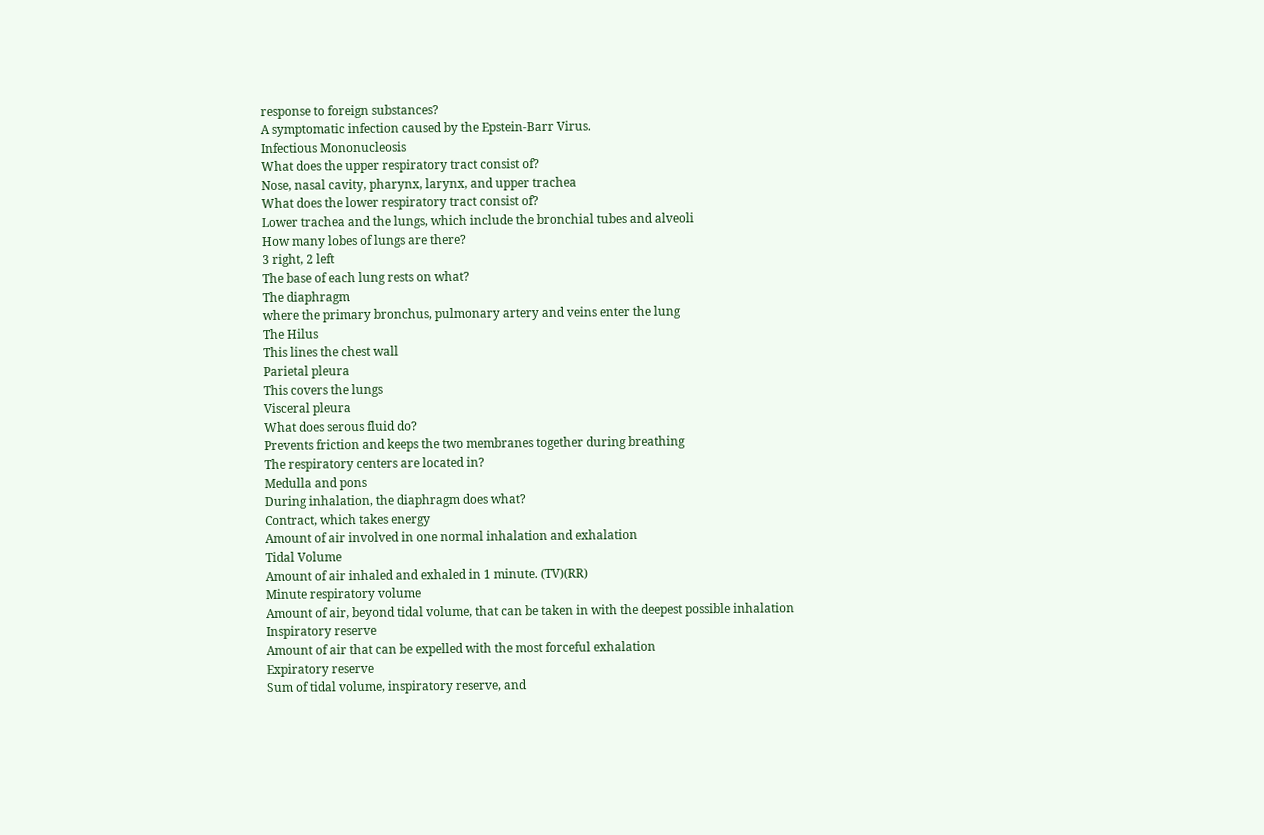response to foreign substances?
A symptomatic infection caused by the Epstein-Barr Virus.
Infectious Mononucleosis
What does the upper respiratory tract consist of?
Nose, nasal cavity, pharynx, larynx, and upper trachea
What does the lower respiratory tract consist of?
Lower trachea and the lungs, which include the bronchial tubes and alveoli
How many lobes of lungs are there?
3 right, 2 left
The base of each lung rests on what?
The diaphragm
where the primary bronchus, pulmonary artery and veins enter the lung
The Hilus
This lines the chest wall
Parietal pleura
This covers the lungs
Visceral pleura
What does serous fluid do?
Prevents friction and keeps the two membranes together during breathing
The respiratory centers are located in?
Medulla and pons
During inhalation, the diaphragm does what?
Contract, which takes energy
Amount of air involved in one normal inhalation and exhalation
Tidal Volume
Amount of air inhaled and exhaled in 1 minute. (TV)(RR)
Minute respiratory volume
Amount of air, beyond tidal volume, that can be taken in with the deepest possible inhalation
Inspiratory reserve
Amount of air that can be expelled with the most forceful exhalation
Expiratory reserve
Sum of tidal volume, inspiratory reserve, and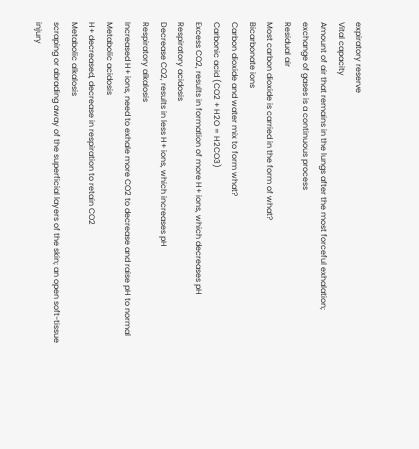expiratory reserve
Vital capacity
Amount of air that remains in the lungs after the most forceful exhalation; exchange of gases is a continuous process
Residual air
Most carbon dioxide is carried in the form of what?
Bicarbonate ions
Carbon dioxide and water mix to form what?
Carbonic acid (CO2 + H2O = H2CO3)
Excess CO2, results in formation of more H+ ions, which decreases pH
Respiratory acidosis
Decrease CO2, results in less H+ ions, which increases pH
Respiratory alkalosis
Increased H+ ions, need to exhale more CO2 to decrease and raise pH to normal
Metabolic acidosis
H+ decreased, decrease in respiration to retain CO2
Metabolic alkalosis
scraping or abrading away of the superficial layers of the skin; an open soft-tissue injury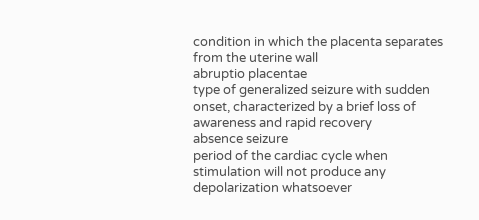condition in which the placenta separates from the uterine wall
abruptio placentae
type of generalized seizure with sudden onset, characterized by a brief loss of awareness and rapid recovery
absence seizure
period of the cardiac cycle when stimulation will not produce any depolarization whatsoever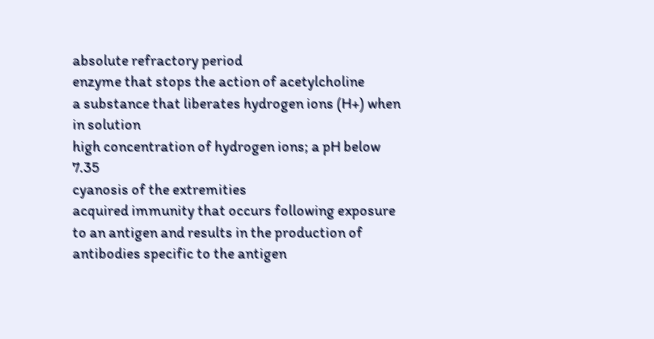absolute refractory period
enzyme that stops the action of acetylcholine
a substance that liberates hydrogen ions (H+) when in solution
high concentration of hydrogen ions; a pH below 7.35
cyanosis of the extremities
acquired immunity that occurs following exposure to an antigen and results in the production of antibodies specific to the antigen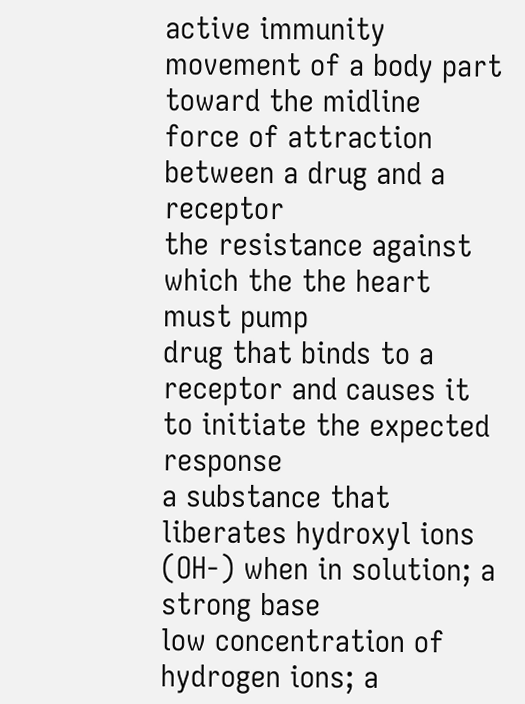active immunity
movement of a body part toward the midline
force of attraction between a drug and a receptor
the resistance against which the the heart must pump
drug that binds to a receptor and causes it to initiate the expected response
a substance that liberates hydroxyl ions (OH-) when in solution; a strong base
low concentration of hydrogen ions; a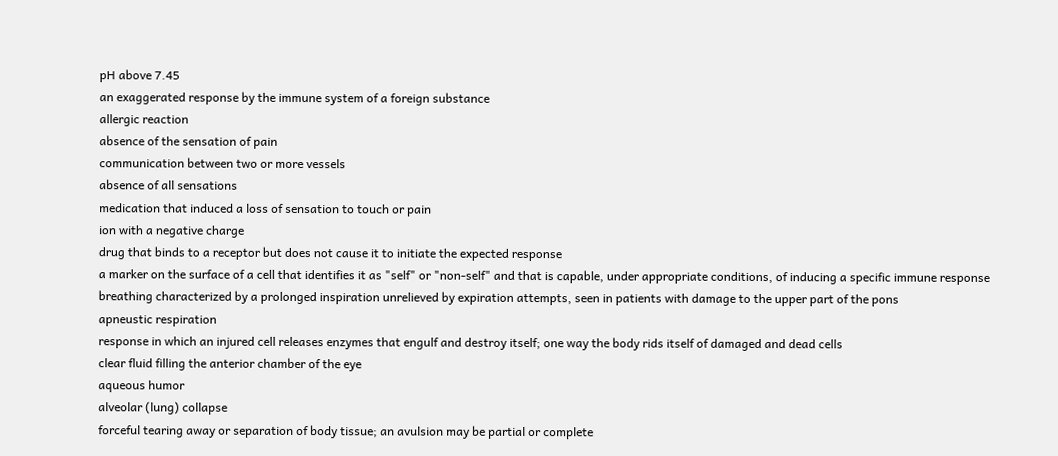pH above 7.45
an exaggerated response by the immune system of a foreign substance
allergic reaction
absence of the sensation of pain
communication between two or more vessels
absence of all sensations
medication that induced a loss of sensation to touch or pain
ion with a negative charge
drug that binds to a receptor but does not cause it to initiate the expected response
a marker on the surface of a cell that identifies it as "self" or "non-self" and that is capable, under appropriate conditions, of inducing a specific immune response
breathing characterized by a prolonged inspiration unrelieved by expiration attempts, seen in patients with damage to the upper part of the pons
apneustic respiration
response in which an injured cell releases enzymes that engulf and destroy itself; one way the body rids itself of damaged and dead cells
clear fluid filling the anterior chamber of the eye
aqueous humor
alveolar (lung) collapse
forceful tearing away or separation of body tissue; an avulsion may be partial or complete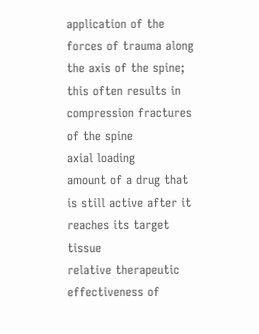application of the forces of trauma along the axis of the spine; this often results in compression fractures of the spine
axial loading
amount of a drug that is still active after it reaches its target tissue
relative therapeutic effectiveness of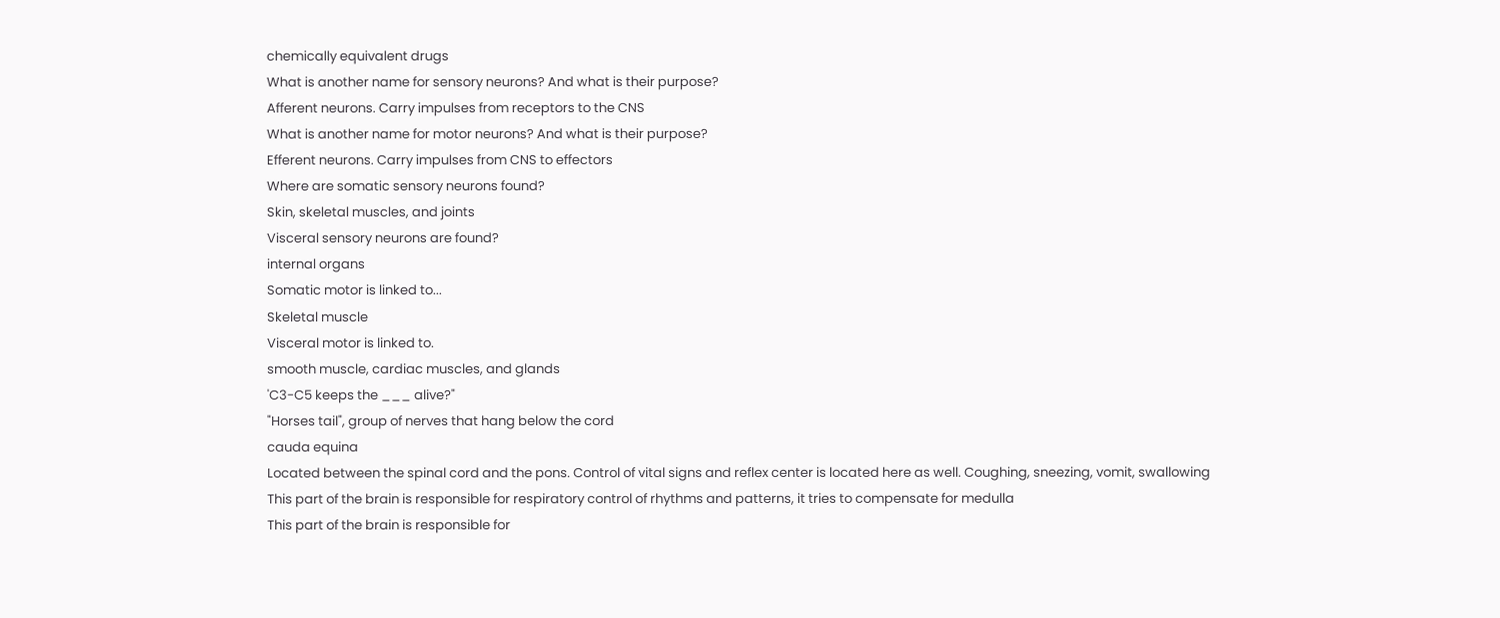chemically equivalent drugs
What is another name for sensory neurons? And what is their purpose?
Afferent neurons. Carry impulses from receptors to the CNS
What is another name for motor neurons? And what is their purpose?
Efferent neurons. Carry impulses from CNS to effectors
Where are somatic sensory neurons found?
Skin, skeletal muscles, and joints
Visceral sensory neurons are found?
internal organs
Somatic motor is linked to...
Skeletal muscle
Visceral motor is linked to.
smooth muscle, cardiac muscles, and glands
'C3-C5 keeps the ___ alive?"
"Horses tail", group of nerves that hang below the cord
cauda equina
Located between the spinal cord and the pons. Control of vital signs and reflex center is located here as well. Coughing, sneezing, vomit, swallowing
This part of the brain is responsible for respiratory control of rhythms and patterns, it tries to compensate for medulla
This part of the brain is responsible for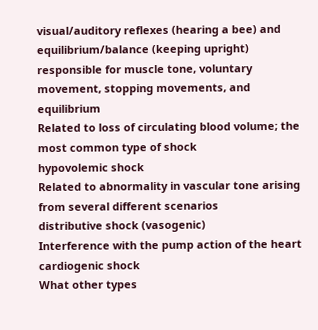visual/auditory reflexes (hearing a bee) and equilibrium/balance (keeping upright)
responsible for muscle tone, voluntary movement, stopping movements, and equilibrium
Related to loss of circulating blood volume; the most common type of shock
hypovolemic shock
Related to abnormality in vascular tone arising from several different scenarios
distributive shock (vasogenic)
Interference with the pump action of the heart
cardiogenic shock
What other types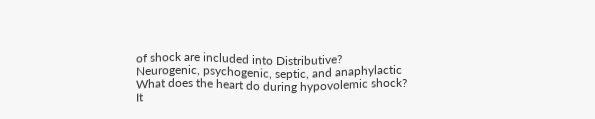of shock are included into Distributive?
Neurogenic, psychogenic, septic, and anaphylactic
What does the heart do during hypovolemic shock?
It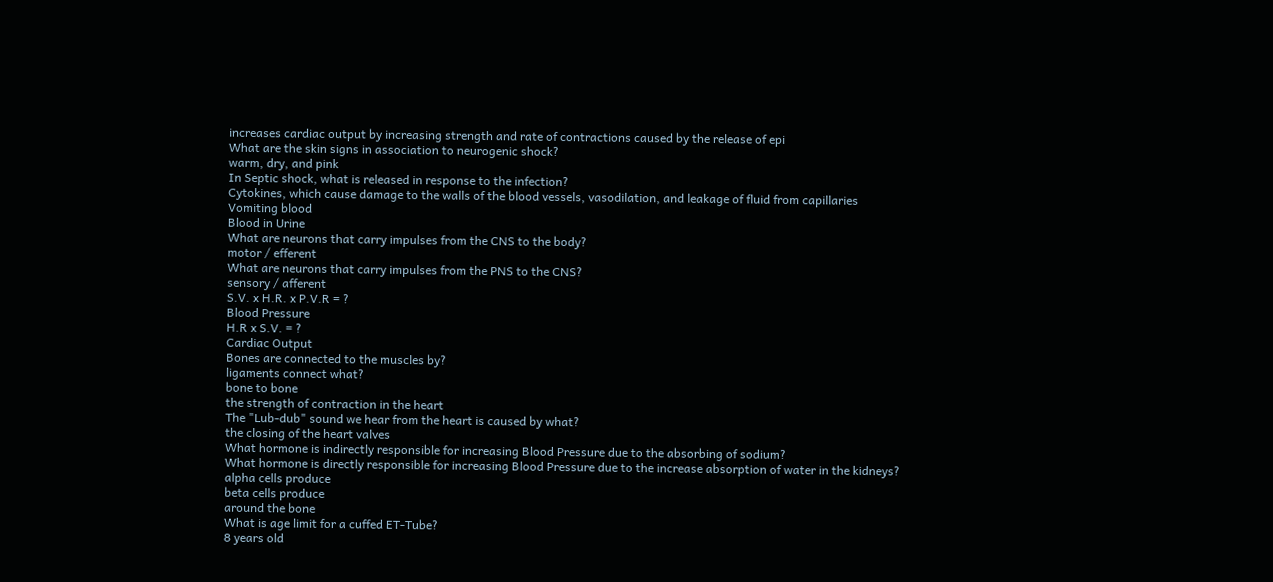increases cardiac output by increasing strength and rate of contractions caused by the release of epi
What are the skin signs in association to neurogenic shock?
warm, dry, and pink
In Septic shock, what is released in response to the infection?
Cytokines, which cause damage to the walls of the blood vessels, vasodilation, and leakage of fluid from capillaries
Vomiting blood
Blood in Urine
What are neurons that carry impulses from the CNS to the body?
motor / efferent
What are neurons that carry impulses from the PNS to the CNS?
sensory / afferent
S.V. x H.R. x P.V.R = ?
Blood Pressure
H.R x S.V. = ?
Cardiac Output
Bones are connected to the muscles by?
ligaments connect what?
bone to bone
the strength of contraction in the heart
The "Lub-dub" sound we hear from the heart is caused by what?
the closing of the heart valves
What hormone is indirectly responsible for increasing Blood Pressure due to the absorbing of sodium?
What hormone is directly responsible for increasing Blood Pressure due to the increase absorption of water in the kidneys?
alpha cells produce
beta cells produce
around the bone
What is age limit for a cuffed ET-Tube?
8 years old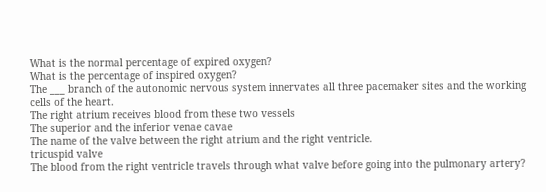What is the normal percentage of expired oxygen?
What is the percentage of inspired oxygen?
The ___ branch of the autonomic nervous system innervates all three pacemaker sites and the working cells of the heart.
The right atrium receives blood from these two vessels
The superior and the inferior venae cavae
The name of the valve between the right atrium and the right ventricle.
tricuspid valve
The blood from the right ventricle travels through what valve before going into the pulmonary artery?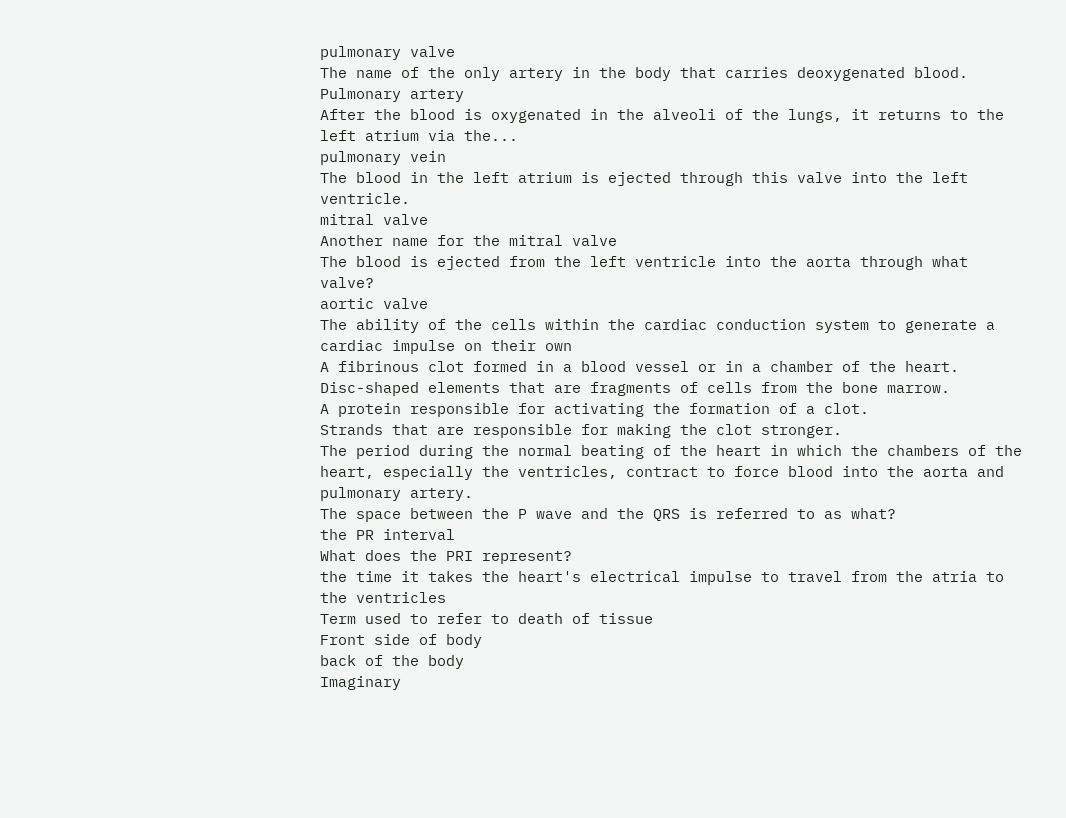pulmonary valve
The name of the only artery in the body that carries deoxygenated blood.
Pulmonary artery
After the blood is oxygenated in the alveoli of the lungs, it returns to the left atrium via the...
pulmonary vein
The blood in the left atrium is ejected through this valve into the left ventricle.
mitral valve
Another name for the mitral valve
The blood is ejected from the left ventricle into the aorta through what valve?
aortic valve
The ability of the cells within the cardiac conduction system to generate a cardiac impulse on their own
A fibrinous clot formed in a blood vessel or in a chamber of the heart.
Disc-shaped elements that are fragments of cells from the bone marrow.
A protein responsible for activating the formation of a clot.
Strands that are responsible for making the clot stronger.
The period during the normal beating of the heart in which the chambers of the heart, especially the ventricles, contract to force blood into the aorta and pulmonary artery.
The space between the P wave and the QRS is referred to as what?
the PR interval
What does the PRI represent?
the time it takes the heart's electrical impulse to travel from the atria to the ventricles
Term used to refer to death of tissue
Front side of body
back of the body
Imaginary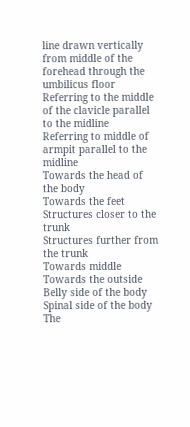line drawn vertically from middle of the forehead through the umbilicus floor
Referring to the middle of the clavicle parallel to the midline
Referring to middle of armpit parallel to the midline
Towards the head of the body
Towards the feet
Structures closer to the trunk
Structures further from the trunk
Towards middle
Towards the outside
Belly side of the body
Spinal side of the body
The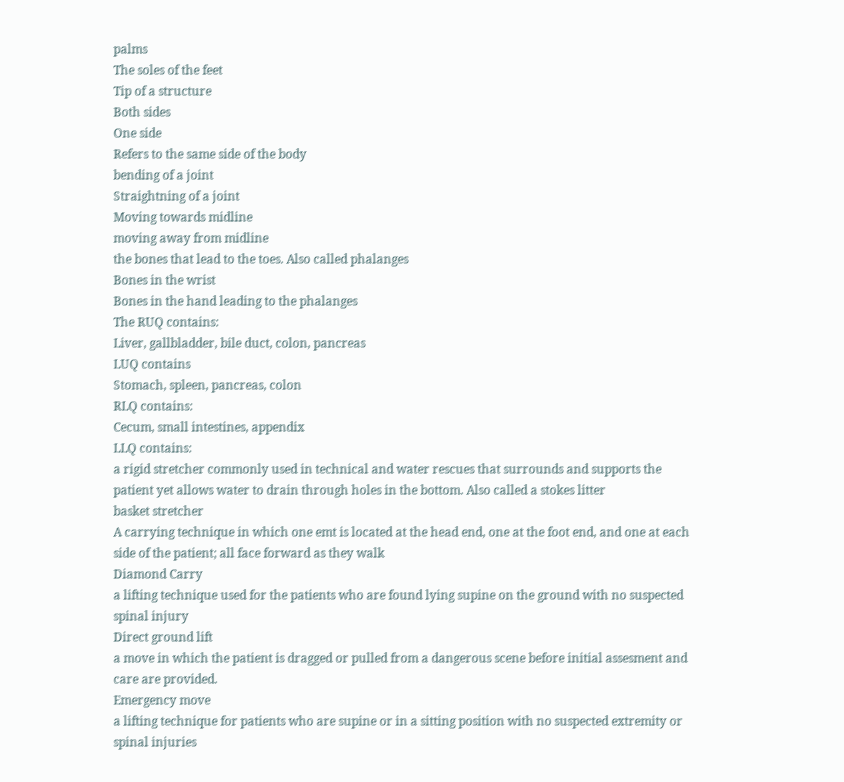palms
The soles of the feet
Tip of a structure
Both sides
One side
Refers to the same side of the body
bending of a joint
Straightning of a joint
Moving towards midline
moving away from midline
the bones that lead to the toes. Also called phalanges
Bones in the wrist
Bones in the hand leading to the phalanges
The RUQ contains:
Liver, gallbladder, bile duct, colon, pancreas
LUQ contains
Stomach, spleen, pancreas, colon
RLQ contains:
Cecum, small intestines, appendix
LLQ contains:
a rigid stretcher commonly used in technical and water rescues that surrounds and supports the patient yet allows water to drain through holes in the bottom. Also called a stokes litter
basket stretcher
A carrying technique in which one emt is located at the head end, one at the foot end, and one at each side of the patient; all face forward as they walk
Diamond Carry
a lifting technique used for the patients who are found lying supine on the ground with no suspected spinal injury
Direct ground lift
a move in which the patient is dragged or pulled from a dangerous scene before initial assesment and care are provided.
Emergency move
a lifting technique for patients who are supine or in a sitting position with no suspected extremity or spinal injuries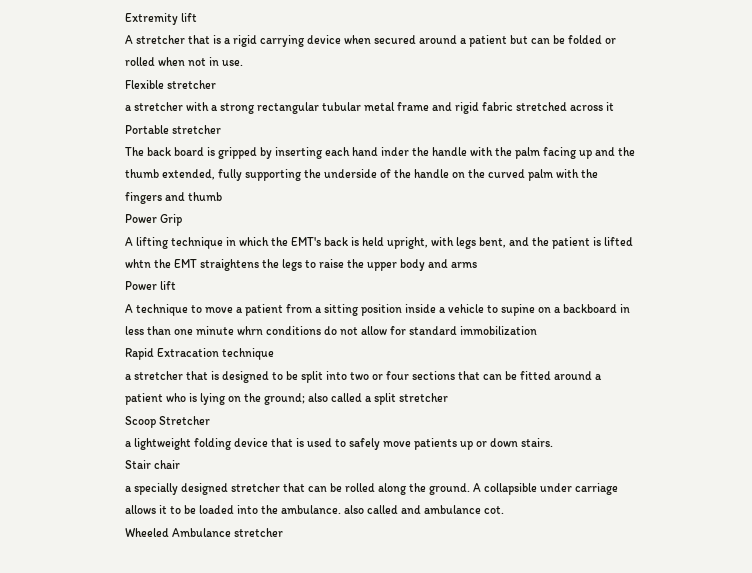Extremity lift
A stretcher that is a rigid carrying device when secured around a patient but can be folded or rolled when not in use.
Flexible stretcher
a stretcher with a strong rectangular tubular metal frame and rigid fabric stretched across it
Portable stretcher
The back board is gripped by inserting each hand inder the handle with the palm facing up and the thumb extended, fully supporting the underside of the handle on the curved palm with the fingers and thumb
Power Grip
A lifting technique in which the EMT's back is held upright, with legs bent, and the patient is lifted whtn the EMT straightens the legs to raise the upper body and arms
Power lift
A technique to move a patient from a sitting position inside a vehicle to supine on a backboard in less than one minute whrn conditions do not allow for standard immobilization
Rapid Extracation technique
a stretcher that is designed to be split into two or four sections that can be fitted around a patient who is lying on the ground; also called a split stretcher
Scoop Stretcher
a lightweight folding device that is used to safely move patients up or down stairs.
Stair chair
a specially designed stretcher that can be rolled along the ground. A collapsible under carriage allows it to be loaded into the ambulance. also called and ambulance cot.
Wheeled Ambulance stretcher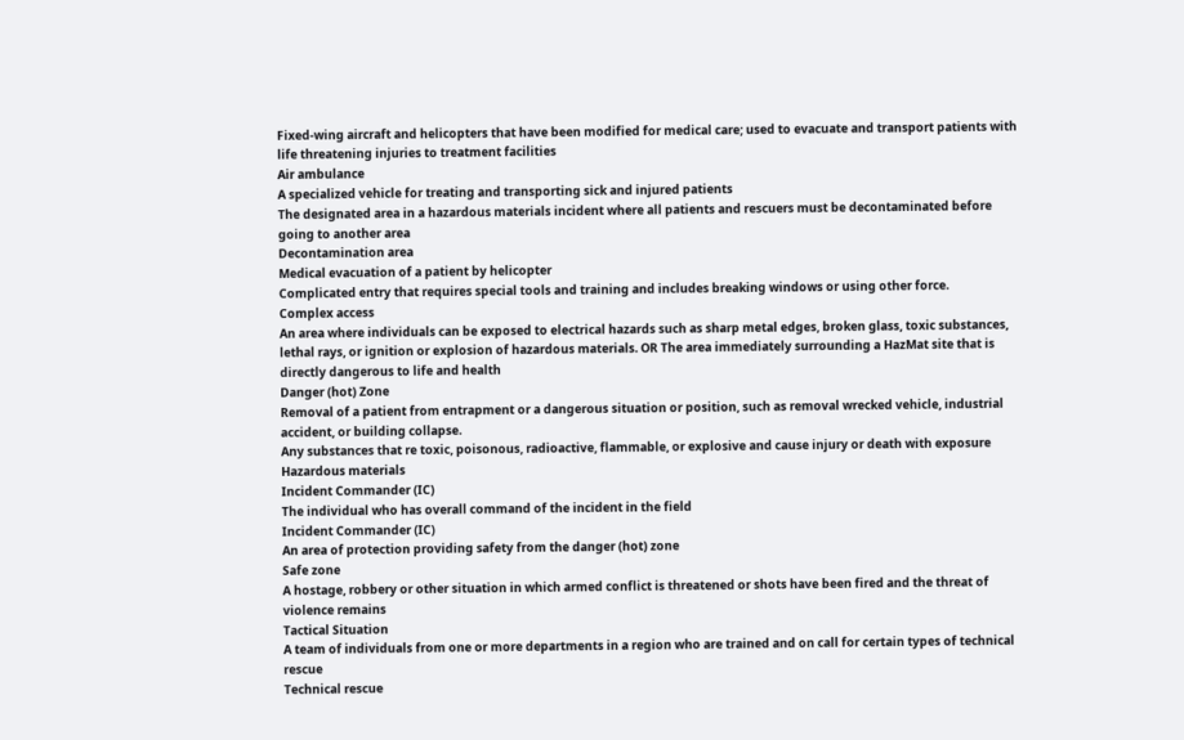Fixed-wing aircraft and helicopters that have been modified for medical care; used to evacuate and transport patients with life threatening injuries to treatment facilities
Air ambulance
A specialized vehicle for treating and transporting sick and injured patients
The designated area in a hazardous materials incident where all patients and rescuers must be decontaminated before going to another area
Decontamination area
Medical evacuation of a patient by helicopter
Complicated entry that requires special tools and training and includes breaking windows or using other force.
Complex access
An area where individuals can be exposed to electrical hazards such as sharp metal edges, broken glass, toxic substances, lethal rays, or ignition or explosion of hazardous materials. OR The area immediately surrounding a HazMat site that is directly dangerous to life and health
Danger (hot) Zone
Removal of a patient from entrapment or a dangerous situation or position, such as removal wrecked vehicle, industrial accident, or building collapse.
Any substances that re toxic, poisonous, radioactive, flammable, or explosive and cause injury or death with exposure
Hazardous materials
Incident Commander (IC)
The individual who has overall command of the incident in the field
Incident Commander (IC)
An area of protection providing safety from the danger (hot) zone
Safe zone
A hostage, robbery or other situation in which armed conflict is threatened or shots have been fired and the threat of violence remains
Tactical Situation
A team of individuals from one or more departments in a region who are trained and on call for certain types of technical rescue
Technical rescue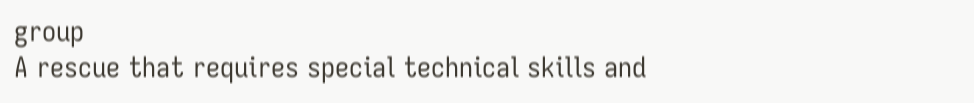group
A rescue that requires special technical skills and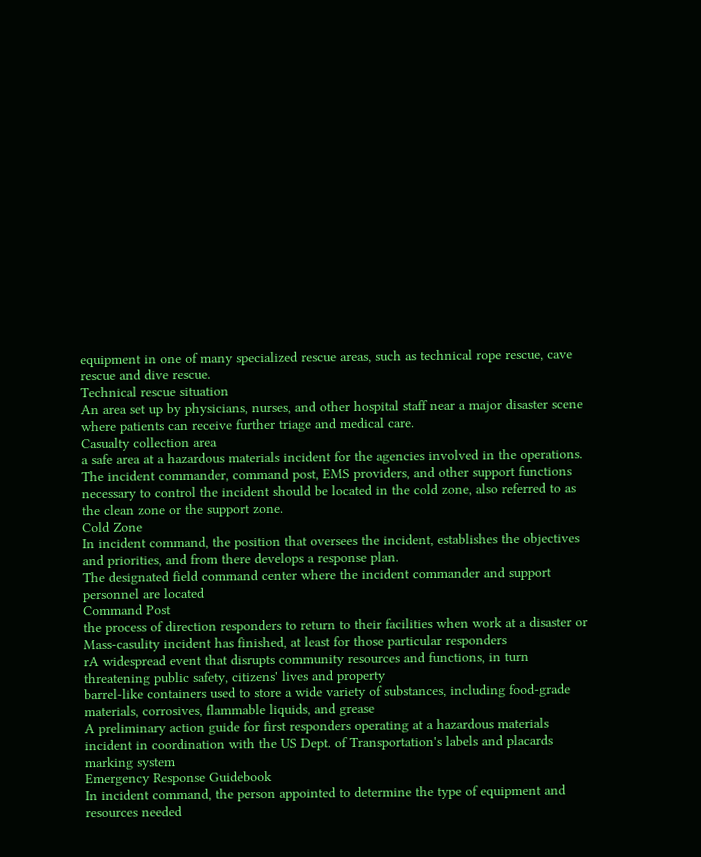equipment in one of many specialized rescue areas, such as technical rope rescue, cave rescue and dive rescue.
Technical rescue situation
An area set up by physicians, nurses, and other hospital staff near a major disaster scene where patients can receive further triage and medical care.
Casualty collection area
a safe area at a hazardous materials incident for the agencies involved in the operations. The incident commander, command post, EMS providers, and other support functions necessary to control the incident should be located in the cold zone, also referred to as the clean zone or the support zone.
Cold Zone
In incident command, the position that oversees the incident, establishes the objectives and priorities, and from there develops a response plan.
The designated field command center where the incident commander and support personnel are located
Command Post
the process of direction responders to return to their facilities when work at a disaster or Mass-casulity incident has finished, at least for those particular responders
rA widespread event that disrupts community resources and functions, in turn threatening public safety, citizens' lives and property
barrel-like containers used to store a wide variety of substances, including food-grade materials, corrosives, flammable liquids, and grease
A preliminary action guide for first responders operating at a hazardous materials incident in coordination with the US Dept. of Transportation's labels and placards marking system
Emergency Response Guidebook
In incident command, the person appointed to determine the type of equipment and resources needed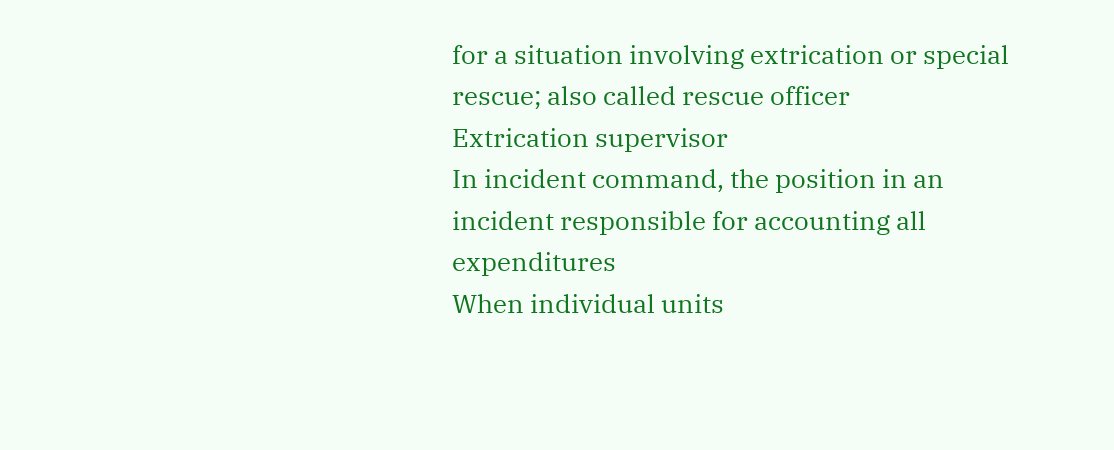for a situation involving extrication or special rescue; also called rescue officer
Extrication supervisor
In incident command, the position in an incident responsible for accounting all expenditures
When individual units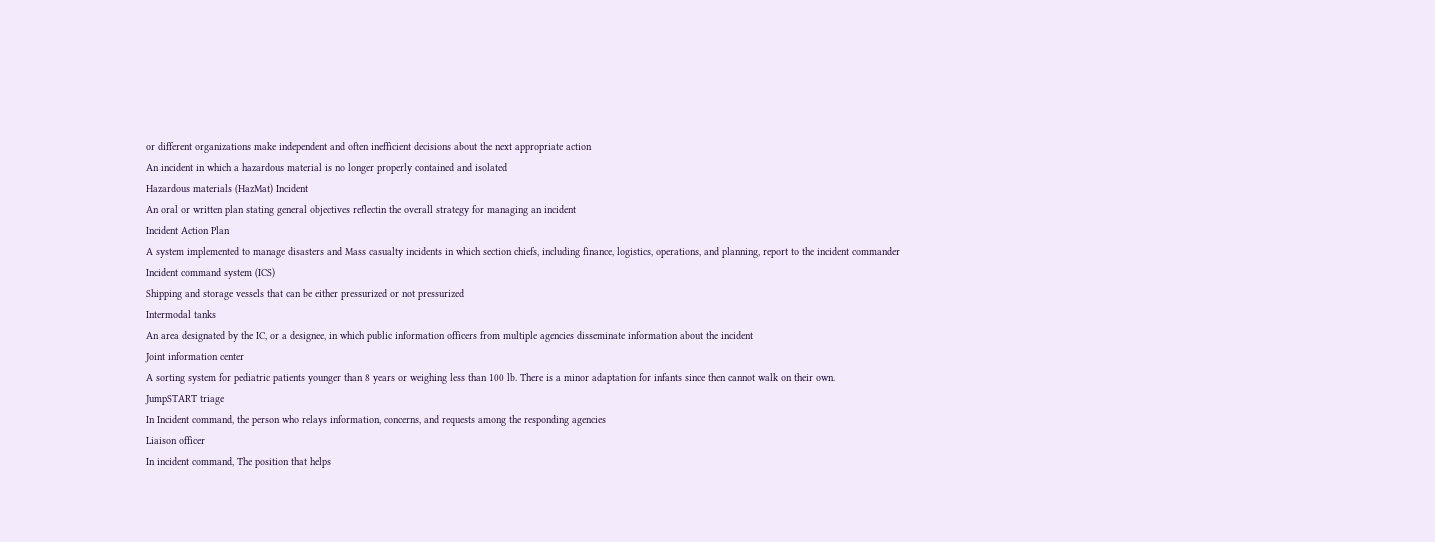or different organizations make independent and often inefficient decisions about the next appropriate action
An incident in which a hazardous material is no longer properly contained and isolated
Hazardous materials (HazMat) Incident
An oral or written plan stating general objectives reflectin the overall strategy for managing an incident
Incident Action Plan
A system implemented to manage disasters and Mass casualty incidents in which section chiefs, including finance, logistics, operations, and planning, report to the incident commander
Incident command system (ICS)
Shipping and storage vessels that can be either pressurized or not pressurized
Intermodal tanks
An area designated by the IC, or a designee, in which public information officers from multiple agencies disseminate information about the incident
Joint information center
A sorting system for pediatric patients younger than 8 years or weighing less than 100 lb. There is a minor adaptation for infants since then cannot walk on their own.
JumpSTART triage
In Incident command, the person who relays information, concerns, and requests among the responding agencies
Liaison officer
In incident command, The position that helps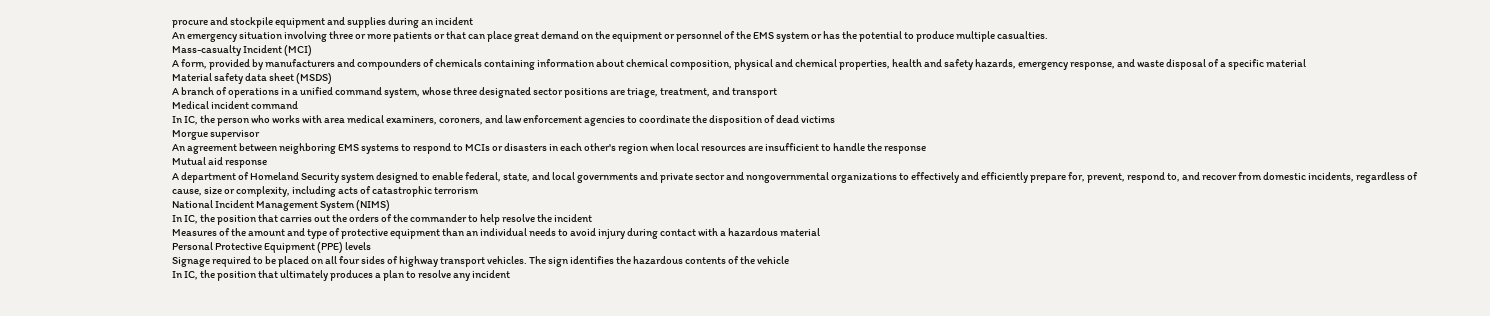procure and stockpile equipment and supplies during an incident
An emergency situation involving three or more patients or that can place great demand on the equipment or personnel of the EMS system or has the potential to produce multiple casualties.
Mass-casualty Incident (MCI)
A form, provided by manufacturers and compounders of chemicals containing information about chemical composition, physical and chemical properties, health and safety hazards, emergency response, and waste disposal of a specific material
Material safety data sheet (MSDS)
A branch of operations in a unified command system, whose three designated sector positions are triage, treatment, and transport
Medical incident command
In IC, the person who works with area medical examiners, coroners, and law enforcement agencies to coordinate the disposition of dead victims
Morgue supervisor
An agreement between neighboring EMS systems to respond to MCIs or disasters in each other's region when local resources are insufficient to handle the response
Mutual aid response
A department of Homeland Security system designed to enable federal, state, and local governments and private sector and nongovernmental organizations to effectively and efficiently prepare for, prevent, respond to, and recover from domestic incidents, regardless of cause, size or complexity, including acts of catastrophic terrorism
National Incident Management System (NIMS)
In IC, the position that carries out the orders of the commander to help resolve the incident
Measures of the amount and type of protective equipment than an individual needs to avoid injury during contact with a hazardous material
Personal Protective Equipment (PPE) levels
Signage required to be placed on all four sides of highway transport vehicles. The sign identifies the hazardous contents of the vehicle
In IC, the position that ultimately produces a plan to resolve any incident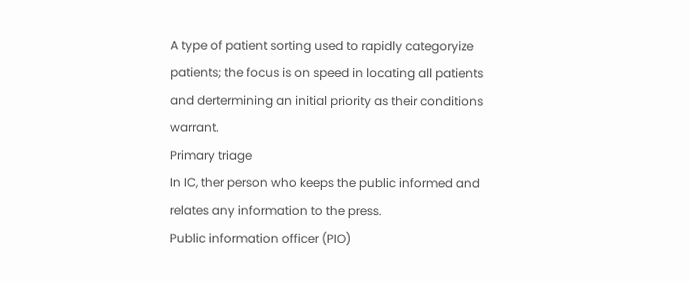A type of patient sorting used to rapidly categoryize patients; the focus is on speed in locating all patients and dertermining an initial priority as their conditions warrant.
Primary triage
In IC, ther person who keeps the public informed and relates any information to the press.
Public information officer (PIO)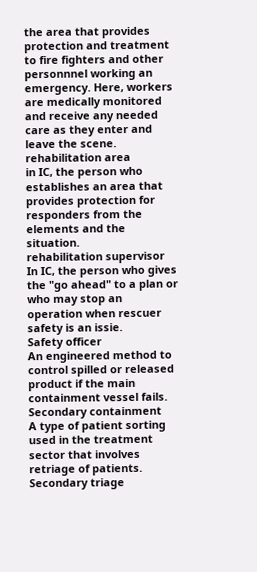the area that provides protection and treatment to fire fighters and other personnnel working an emergency. Here, workers are medically monitored and receive any needed care as they enter and leave the scene.
rehabilitation area
in IC, the person who establishes an area that provides protection for responders from the elements and the situation.
rehabilitation supervisor
In IC, the person who gives the "go ahead" to a plan or who may stop an operation when rescuer safety is an issie.
Safety officer
An engineered method to control spilled or released product if the main containment vessel fails.
Secondary containment
A type of patient sorting used in the treatment sector that involves retriage of patients.
Secondary triage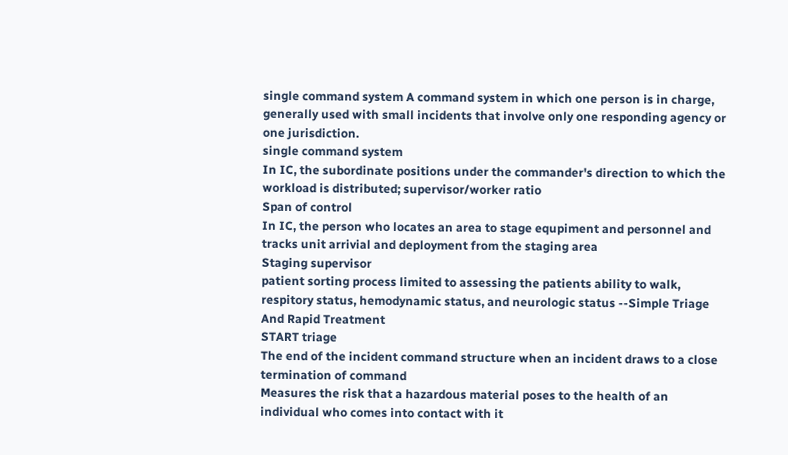single command system A command system in which one person is in charge, generally used with small incidents that involve only one responding agency or one jurisdiction.
single command system
In IC, the subordinate positions under the commander's direction to which the workload is distributed; supervisor/worker ratio
Span of control
In IC, the person who locates an area to stage equpiment and personnel and tracks unit arrivial and deployment from the staging area
Staging supervisor
patient sorting process limited to assessing the patients ability to walk, respitory status, hemodynamic status, and neurologic status --Simple Triage And Rapid Treatment
START triage
The end of the incident command structure when an incident draws to a close
termination of command
Measures the risk that a hazardous material poses to the health of an individual who comes into contact with it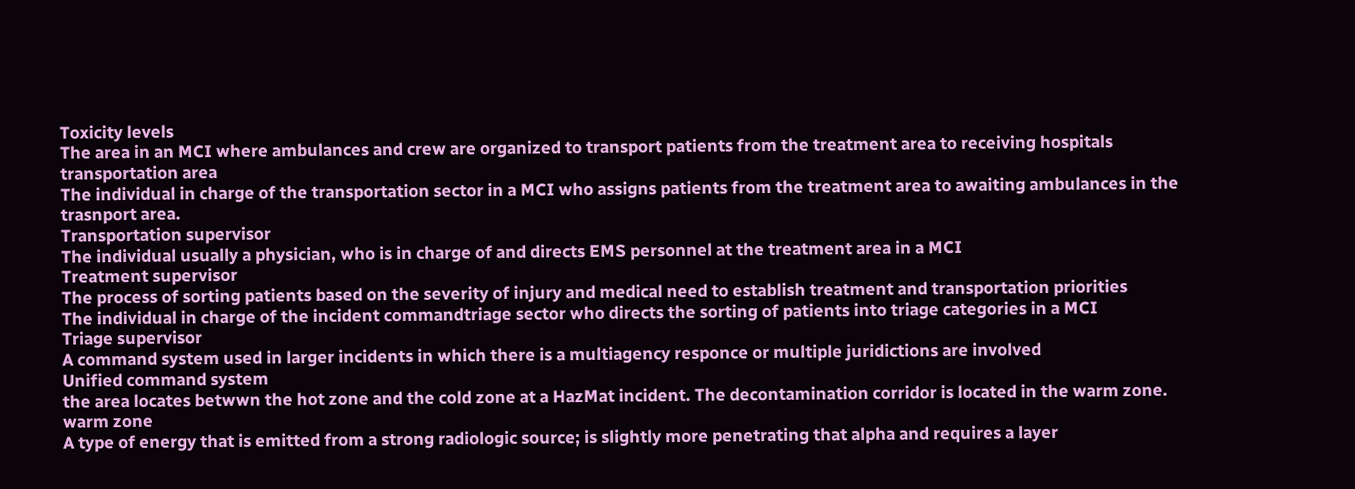Toxicity levels
The area in an MCI where ambulances and crew are organized to transport patients from the treatment area to receiving hospitals
transportation area
The individual in charge of the transportation sector in a MCI who assigns patients from the treatment area to awaiting ambulances in the trasnport area.
Transportation supervisor
The individual usually a physician, who is in charge of and directs EMS personnel at the treatment area in a MCI
Treatment supervisor
The process of sorting patients based on the severity of injury and medical need to establish treatment and transportation priorities
The individual in charge of the incident commandtriage sector who directs the sorting of patients into triage categories in a MCI
Triage supervisor
A command system used in larger incidents in which there is a multiagency responce or multiple juridictions are involved
Unified command system
the area locates betwwn the hot zone and the cold zone at a HazMat incident. The decontamination corridor is located in the warm zone.
warm zone
A type of energy that is emitted from a strong radiologic source; is slightly more penetrating that alpha and requires a layer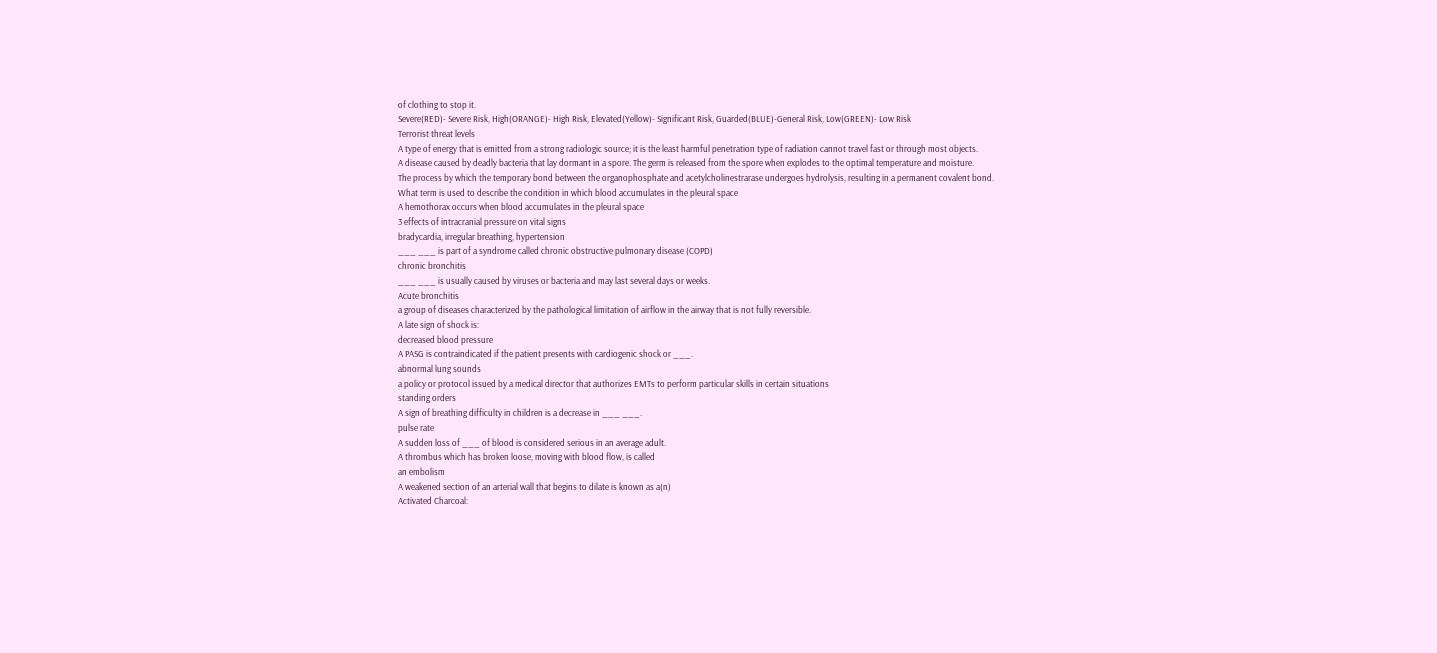of clothing to stop it.
Severe(RED)- Severe Risk, High(ORANGE)- High Risk, Elevated(Yellow)- Significant Risk, Guarded(BLUE)-General Risk, Low(GREEN)- Low Risk
Terrorist threat levels
A type of energy that is emitted from a strong radiologic source; it is the least harmful penetration type of radiation cannot travel fast or through most objects.
A disease caused by deadly bacteria that lay dormant in a spore. The germ is released from the spore when explodes to the optimal temperature and moisture.
The process by which the temporary bond between the organophosphate and acetylcholinestrarase undergoes hydrolysis, resulting in a permanent covalent bond.
What term is used to describe the condition in which blood accumulates in the pleural space
A hemothorax occurs when blood accumulates in the pleural space
3 effects of intracranial pressure on vital signs
bradycardia, irregular breathing, hypertension
___ ___ is part of a syndrome called chronic obstructive pulmonary disease (COPD)
chronic bronchitis
___ ___ is usually caused by viruses or bacteria and may last several days or weeks.
Acute bronchitis
a group of diseases characterized by the pathological limitation of airflow in the airway that is not fully reversible.
A late sign of shock is:
decreased blood pressure
A PASG is contraindicated if the patient presents with cardiogenic shock or ___.
abnormal lung sounds
a policy or protocol issued by a medical director that authorizes EMTs to perform particular skills in certain situations
standing orders
A sign of breathing difficulty in children is a decrease in ___ ___.
pulse rate
A sudden loss of ___ of blood is considered serious in an average adult.
A thrombus which has broken loose, moving with blood flow, is called
an embolism
A weakened section of an arterial wall that begins to dilate is known as a(n)
Activated Charcoal: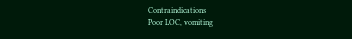Contraindications
Poor LOC, vomiting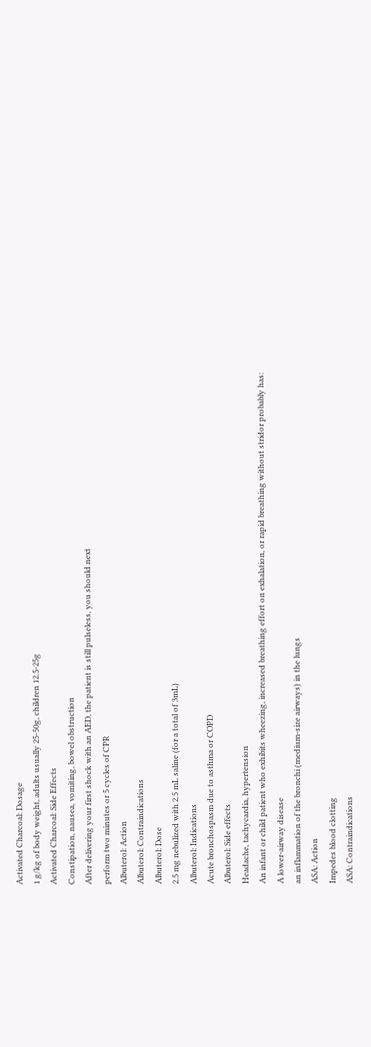Activated Charcoal: Dosage
1 g/kg of body weight, adults usually 25-50g, children 12.5-25g
Activated Charcoal: Side Effects
Constipation, nausea, vomiting, bowel obstruction
After delivering your first shock with an AED, the patient is still pulseless, you should next
perform two minutes or 5 cycles of CPR
Albuterol: Action
Albuterol: Contraindications
Albuterol: Dose
2.5 mg nebulized with 2.5 mL saline (for a total of 3mL)
Albuterol: Indications
Acute bronchospasm due to asthma or COPD
Albuterol: Side effects
Headache, tachycardia, hypertension
An infant or child patient who exhibits wheezing, increased breathing effort on exhalation, or rapid breathing without stridor probably has:
A lower-airway disease
an inflammation of the bronchi (medium-size airways) in the lungs
ASA: Action
Impedes blood clotting
ASA: Contraindications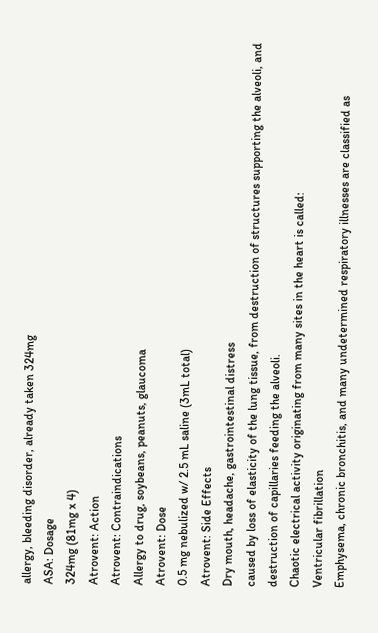allergy, bleeding disorder, already taken 324mg
ASA: Dosage
324mg (81mg x 4)
Atrovent: Action
Atrovent: Contraindications
Allergy to drug, soybeans, peanuts, glaucoma
Atrovent: Dose
0.5 mg nebulized w/ 2.5 mL saline (3mL total)
Atrovent: Side Effects
Dry mouth, headache, gastrointestinal distress
caused by loss of elasticity of the lung tissue, from destruction of structures supporting the alveoli, and destruction of capillaries feeding the alveoli.
Chaotic electrical activity originating from many sites in the heart is called:
Ventricular fibrillation
Emphysema, chronic bronchitis, and many undetermined respiratory illnesses are classified as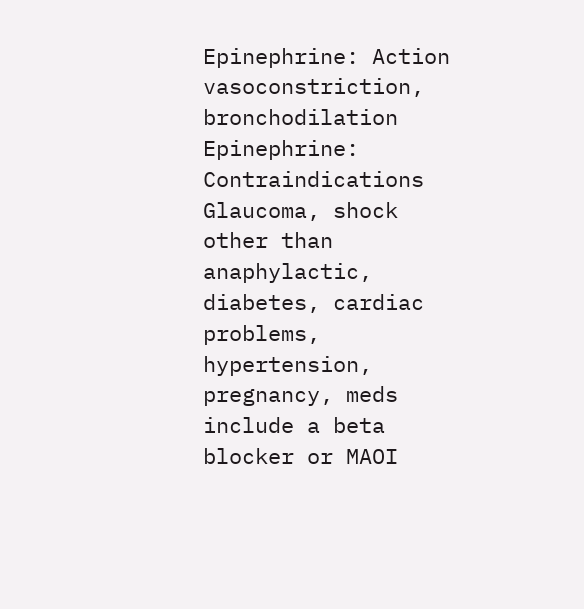Epinephrine: Action
vasoconstriction, bronchodilation
Epinephrine: Contraindications
Glaucoma, shock other than anaphylactic, diabetes, cardiac problems, hypertension, pregnancy, meds include a beta blocker or MAOI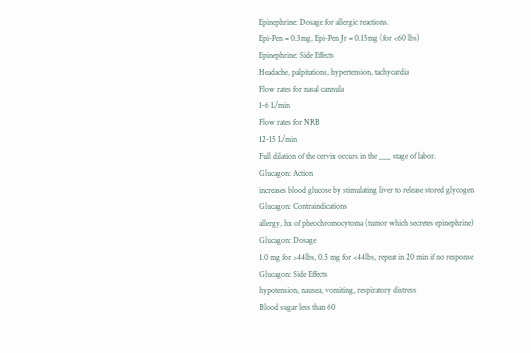Epinephrine: Dosage for allergic reactions.
Epi-Pen = 0.3mg, Epi-Pen Jr = 0.15mg (for <60 lbs)
Epinephrine: Side Effects
Headache, palpitations, hypertension, tachycardia
Flow rates for nasal cannula
1-6 L/min
Flow rates for NRB
12-15 L/min
Full dilation of the cervix occurs in the ___ stage of labor.
Glucagon: Action
increases blood glucose by stimulating liver to release stored glycogen
Glucagon: Contraindications
allergy, hx of pheochromocytoma (tumor which secretes epinephrine)
Glucagon: Dosage
1.0 mg for >44lbs, 0.5 mg for <44lbs, repeat in 20 min if no response
Glucagon: Side Effects
hypotension, nausea, vomiting, respiratory distress
Blood sugar less than 60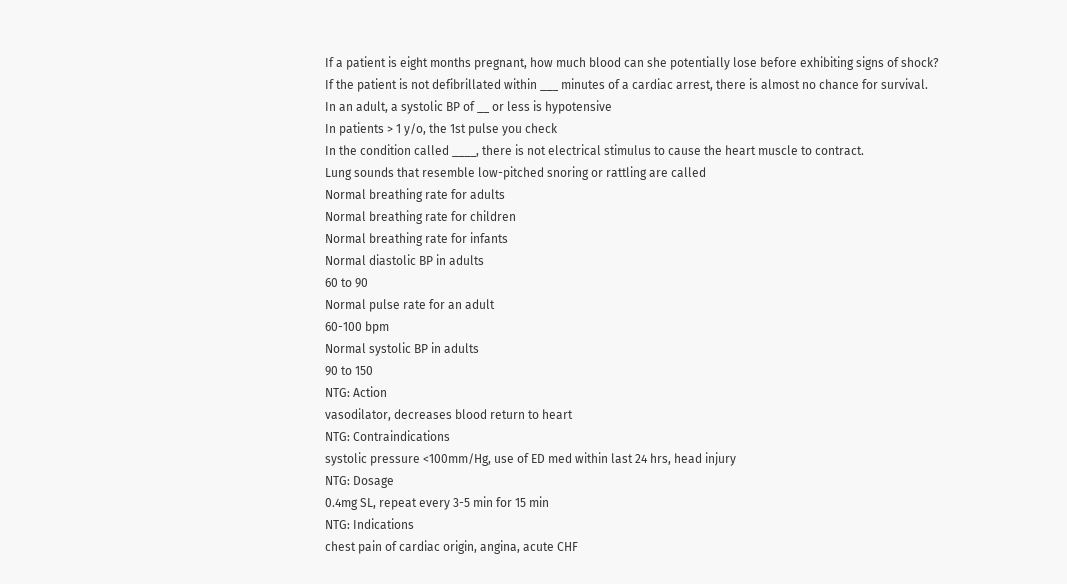If a patient is eight months pregnant, how much blood can she potentially lose before exhibiting signs of shock?
If the patient is not defibrillated within ___ minutes of a cardiac arrest, there is almost no chance for survival.
In an adult, a systolic BP of __ or less is hypotensive
In patients > 1 y/o, the 1st pulse you check
In the condition called ____, there is not electrical stimulus to cause the heart muscle to contract.
Lung sounds that resemble low-pitched snoring or rattling are called
Normal breathing rate for adults
Normal breathing rate for children
Normal breathing rate for infants
Normal diastolic BP in adults
60 to 90
Normal pulse rate for an adult
60-100 bpm
Normal systolic BP in adults
90 to 150
NTG: Action
vasodilator, decreases blood return to heart
NTG: Contraindications
systolic pressure <100mm/Hg, use of ED med within last 24 hrs, head injury
NTG: Dosage
0.4mg SL, repeat every 3-5 min for 15 min
NTG: Indications
chest pain of cardiac origin, angina, acute CHF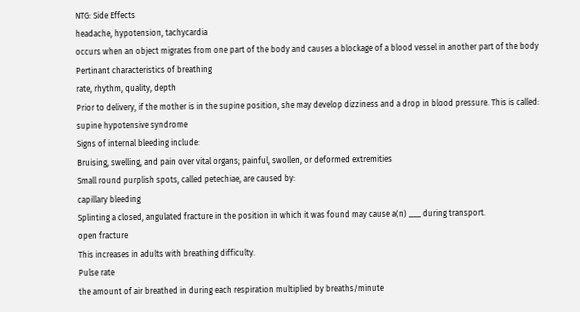NTG: Side Effects
headache, hypotension, tachycardia
occurs when an object migrates from one part of the body and causes a blockage of a blood vessel in another part of the body
Pertinant characteristics of breathing
rate, rhythm, quality, depth
Prior to delivery, if the mother is in the supine position, she may develop dizziness and a drop in blood pressure. This is called:
supine hypotensive syndrome
Signs of internal bleeding include:
Bruising, swelling, and pain over vital organs; painful, swollen, or deformed extremities
Small round purplish spots, called petechiae, are caused by:
capillary bleeding
Splinting a closed, angulated fracture in the position in which it was found may cause a(n) ___ during transport.
open fracture
This increases in adults with breathing difficulty.
Pulse rate
the amount of air breathed in during each respiration multiplied by breaths/minute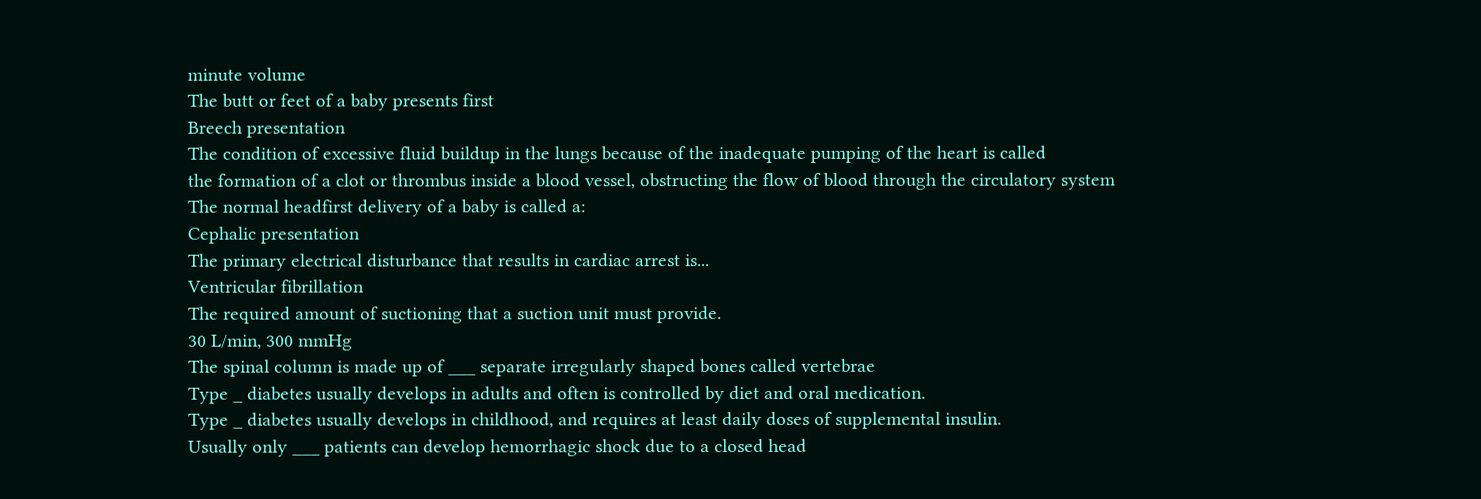minute volume
The butt or feet of a baby presents first
Breech presentation
The condition of excessive fluid buildup in the lungs because of the inadequate pumping of the heart is called
the formation of a clot or thrombus inside a blood vessel, obstructing the flow of blood through the circulatory system
The normal headfirst delivery of a baby is called a:
Cephalic presentation
The primary electrical disturbance that results in cardiac arrest is...
Ventricular fibrillation
The required amount of suctioning that a suction unit must provide.
30 L/min, 300 mmHg
The spinal column is made up of ___ separate irregularly shaped bones called vertebrae
Type _ diabetes usually develops in adults and often is controlled by diet and oral medication.
Type _ diabetes usually develops in childhood, and requires at least daily doses of supplemental insulin.
Usually only ___ patients can develop hemorrhagic shock due to a closed head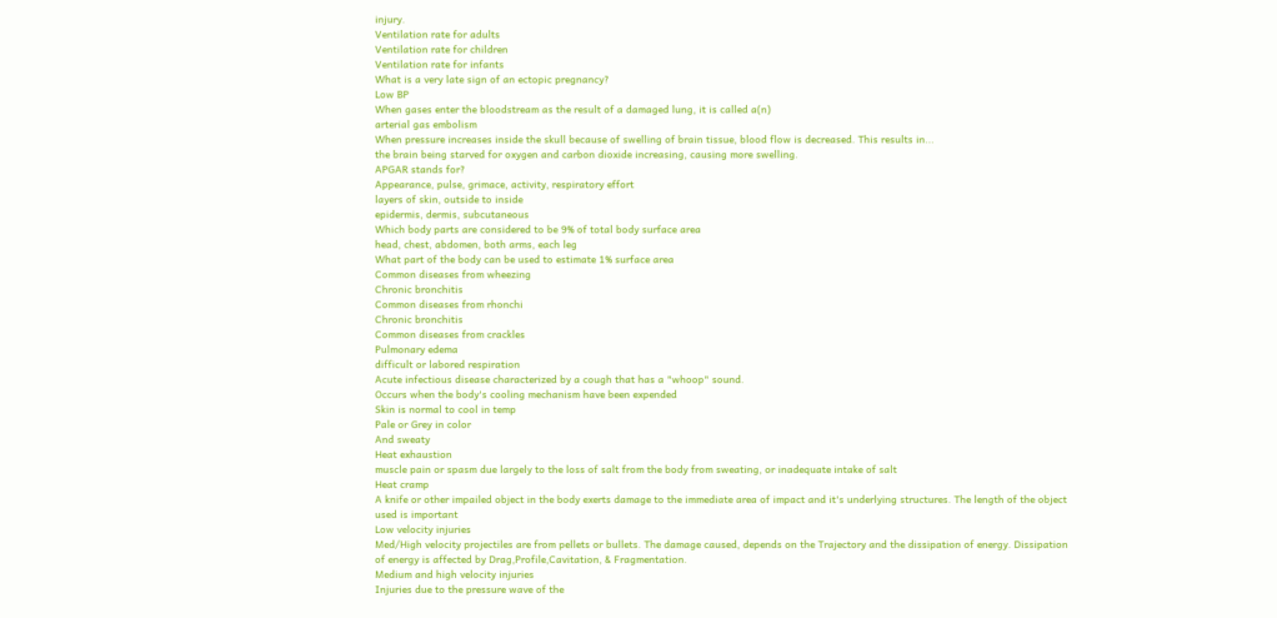injury.
Ventilation rate for adults
Ventilation rate for children
Ventilation rate for infants
What is a very late sign of an ectopic pregnancy?
Low BP
When gases enter the bloodstream as the result of a damaged lung, it is called a(n)
arterial gas embolism
When pressure increases inside the skull because of swelling of brain tissue, blood flow is decreased. This results in...
the brain being starved for oxygen and carbon dioxide increasing, causing more swelling.
APGAR stands for?
Appearance, pulse, grimace, activity, respiratory effort
layers of skin, outside to inside
epidermis, dermis, subcutaneous
Which body parts are considered to be 9% of total body surface area
head, chest, abdomen, both arms, each leg
What part of the body can be used to estimate 1% surface area
Common diseases from wheezing
Chronic bronchitis
Common diseases from rhonchi
Chronic bronchitis
Common diseases from crackles
Pulmonary edema
difficult or labored respiration
Acute infectious disease characterized by a cough that has a "whoop" sound.
Occurs when the body's cooling mechanism have been expended
Skin is normal to cool in temp
Pale or Grey in color
And sweaty
Heat exhaustion
muscle pain or spasm due largely to the loss of salt from the body from sweating, or inadequate intake of salt
Heat cramp
A knife or other impailed object in the body exerts damage to the immediate area of impact and it's underlying structures. The length of the object used is important
Low velocity injuries
Med/High velocity projectiles are from pellets or bullets. The damage caused, depends on the Trajectory and the dissipation of energy. Dissipation of energy is affected by Drag,Profile,Cavitation, & Fragmentation.
Medium and high velocity injuries
Injuries due to the pressure wave of the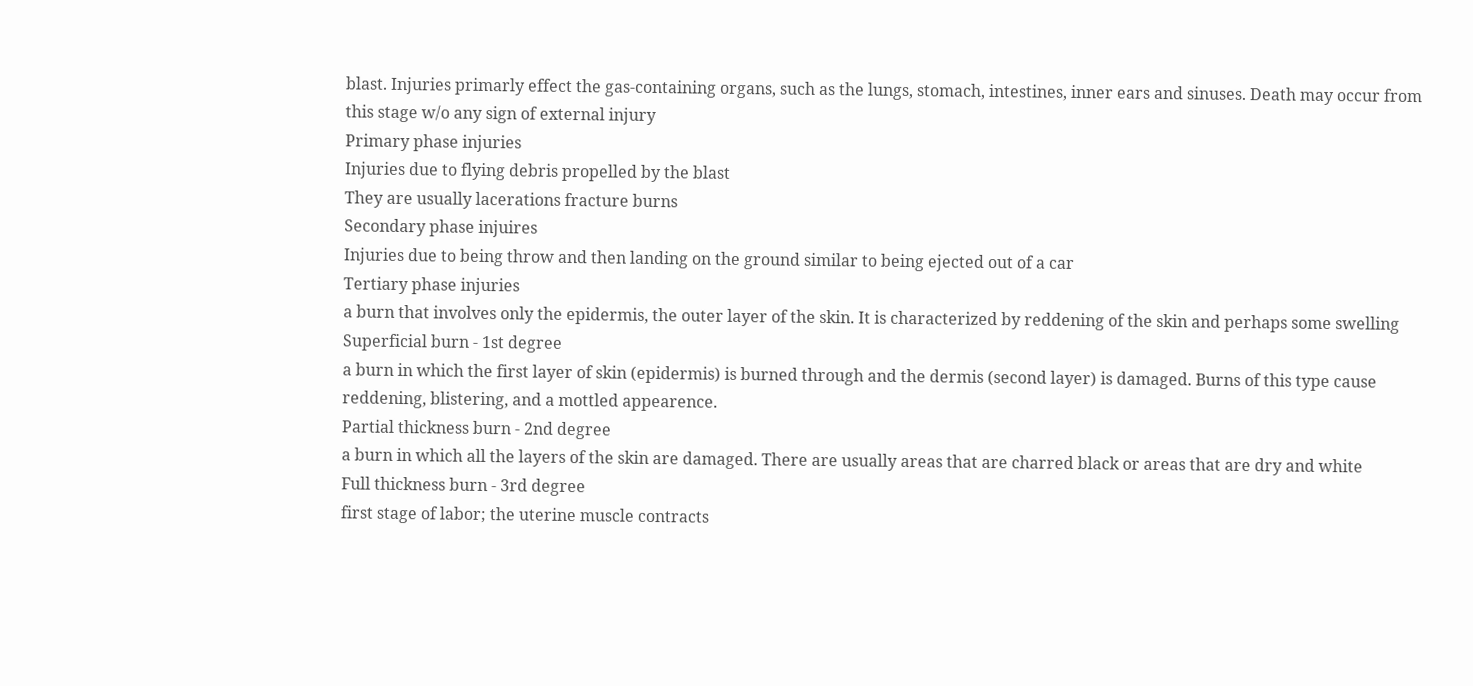blast. Injuries primarly effect the gas-containing organs, such as the lungs, stomach, intestines, inner ears and sinuses. Death may occur from this stage w/o any sign of external injury
Primary phase injuries
Injuries due to flying debris propelled by the blast
They are usually lacerations fracture burns
Secondary phase injuires
Injuries due to being throw and then landing on the ground similar to being ejected out of a car
Tertiary phase injuries
a burn that involves only the epidermis, the outer layer of the skin. It is characterized by reddening of the skin and perhaps some swelling
Superficial burn - 1st degree
a burn in which the first layer of skin (epidermis) is burned through and the dermis (second layer) is damaged. Burns of this type cause reddening, blistering, and a mottled appearence.
Partial thickness burn - 2nd degree
a burn in which all the layers of the skin are damaged. There are usually areas that are charred black or areas that are dry and white
Full thickness burn - 3rd degree
first stage of labor; the uterine muscle contracts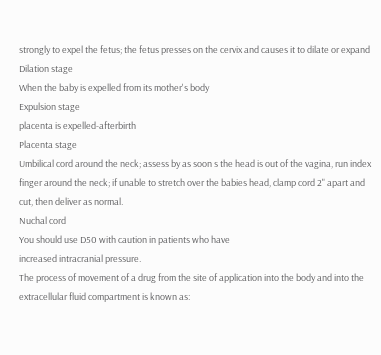strongly to expel the fetus; the fetus presses on the cervix and causes it to dilate or expand
Dilation stage
When the baby is expelled from its mother's body
Expulsion stage
placenta is expelled-afterbirth
Placenta stage
Umbilical cord around the neck; assess by as soon s the head is out of the vagina, run index finger around the neck; if unable to stretch over the babies head, clamp cord 2" apart and cut, then deliver as normal.
Nuchal cord
You should use D50 with caution in patients who have
increased intracranial pressure.
The process of movement of a drug from the site of application into the body and into the extracellular fluid compartment is known as: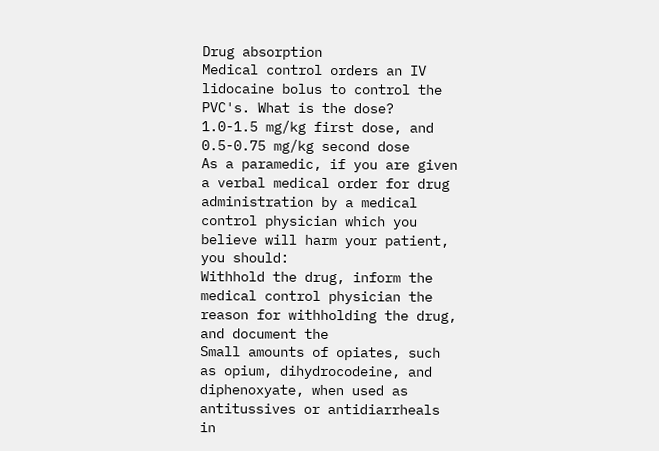Drug absorption
Medical control orders an IV lidocaine bolus to control the PVC's. What is the dose?
1.0-1.5 mg/kg first dose, and 0.5-0.75 mg/kg second dose
As a paramedic, if you are given a verbal medical order for drug administration by a medical
control physician which you believe will harm your patient, you should:
Withhold the drug, inform the medical control physician the
reason for withholding the drug, and document the
Small amounts of opiates, such as opium, dihydrocodeine, and diphenoxyate, when used as
antitussives or antidiarrheals in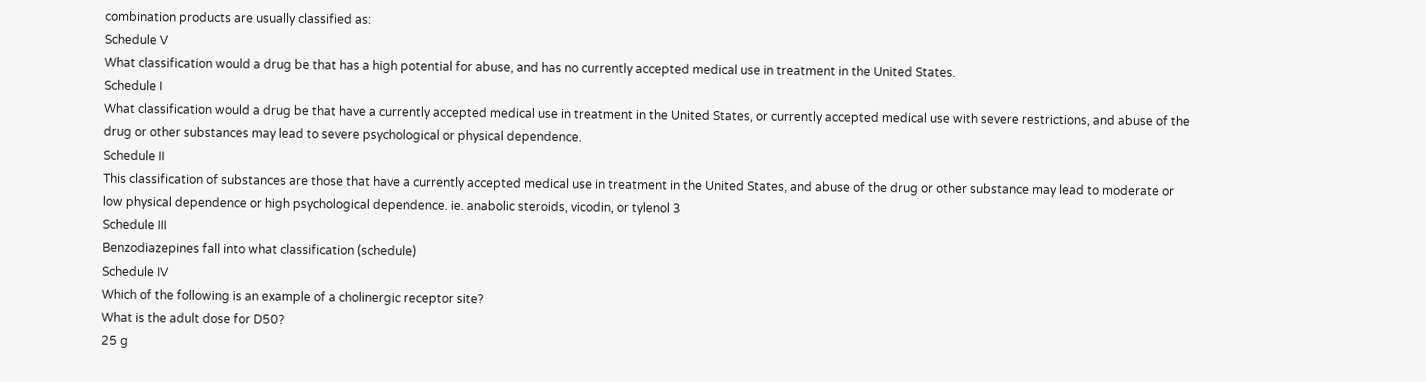combination products are usually classified as:
Schedule V
What classification would a drug be that has a high potential for abuse, and has no currently accepted medical use in treatment in the United States.
Schedule I
What classification would a drug be that have a currently accepted medical use in treatment in the United States, or currently accepted medical use with severe restrictions, and abuse of the drug or other substances may lead to severe psychological or physical dependence.
Schedule II
This classification of substances are those that have a currently accepted medical use in treatment in the United States, and abuse of the drug or other substance may lead to moderate or low physical dependence or high psychological dependence. ie. anabolic steroids, vicodin, or tylenol 3
Schedule III
Benzodiazepines fall into what classification (schedule)
Schedule IV
Which of the following is an example of a cholinergic receptor site?
What is the adult dose for D50?
25 g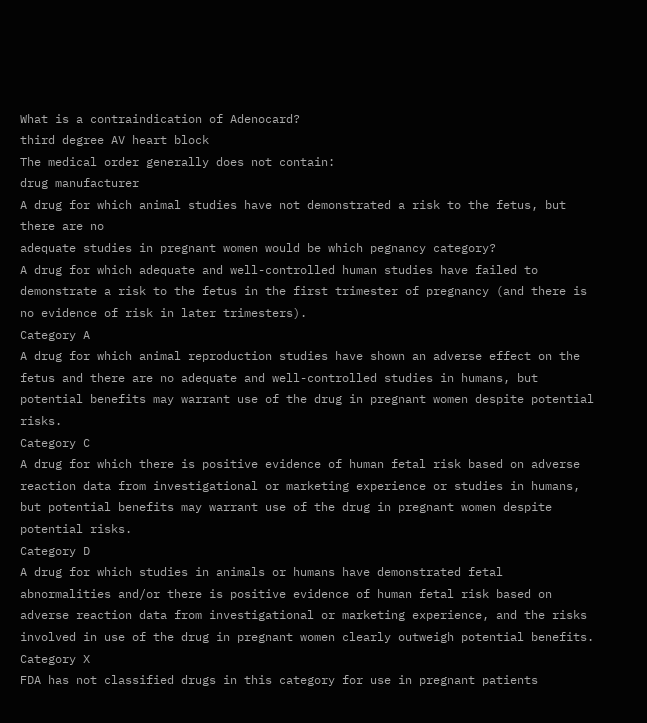What is a contraindication of Adenocard?
third degree AV heart block
The medical order generally does not contain:
drug manufacturer
A drug for which animal studies have not demonstrated a risk to the fetus, but there are no
adequate studies in pregnant women would be which pegnancy category?
A drug for which adequate and well-controlled human studies have failed to demonstrate a risk to the fetus in the first trimester of pregnancy (and there is no evidence of risk in later trimesters).
Category A
A drug for which animal reproduction studies have shown an adverse effect on the fetus and there are no adequate and well-controlled studies in humans, but potential benefits may warrant use of the drug in pregnant women despite potential risks.
Category C
A drug for which there is positive evidence of human fetal risk based on adverse reaction data from investigational or marketing experience or studies in humans, but potential benefits may warrant use of the drug in pregnant women despite potential risks.
Category D
A drug for which studies in animals or humans have demonstrated fetal abnormalities and/or there is positive evidence of human fetal risk based on adverse reaction data from investigational or marketing experience, and the risks involved in use of the drug in pregnant women clearly outweigh potential benefits.
Category X
FDA has not classified drugs in this category for use in pregnant patients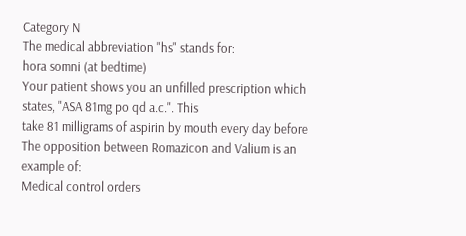Category N
The medical abbreviation "hs" stands for:
hora somni (at bedtime)
Your patient shows you an unfilled prescription which states, "ASA 81mg po qd a.c.". This
take 81 milligrams of aspirin by mouth every day before
The opposition between Romazicon and Valium is an example of:
Medical control orders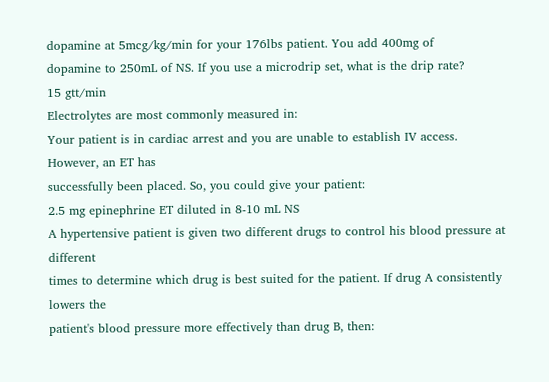dopamine at 5mcg/kg/min for your 176lbs patient. You add 400mg of
dopamine to 250mL of NS. If you use a microdrip set, what is the drip rate?
15 gtt/min
Electrolytes are most commonly measured in:
Your patient is in cardiac arrest and you are unable to establish IV access. However, an ET has
successfully been placed. So, you could give your patient:
2.5 mg epinephrine ET diluted in 8-10 mL NS
A hypertensive patient is given two different drugs to control his blood pressure at different
times to determine which drug is best suited for the patient. If drug A consistently lowers the
patient's blood pressure more effectively than drug B, then: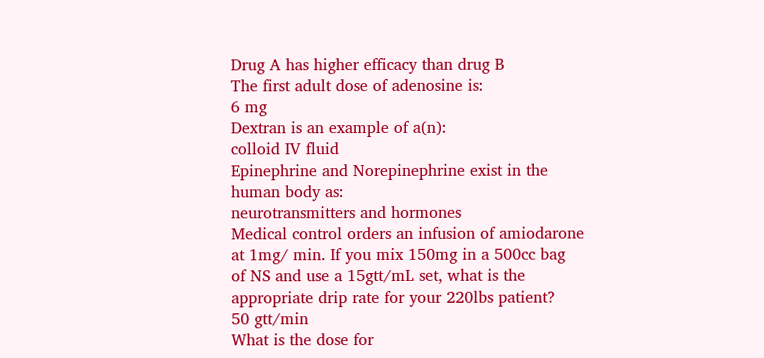Drug A has higher efficacy than drug B
The first adult dose of adenosine is:
6 mg
Dextran is an example of a(n):
colloid IV fluid
Epinephrine and Norepinephrine exist in the human body as:
neurotransmitters and hormones
Medical control orders an infusion of amiodarone at 1mg/ min. If you mix 150mg in a 500cc bag
of NS and use a 15gtt/mL set, what is the appropriate drip rate for your 220lbs patient?
50 gtt/min
What is the dose for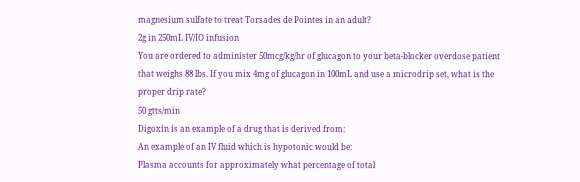magnesium sulfate to treat Torsades de Pointes in an adult?
2g in 250mL IV/IO infusion
You are ordered to administer 50mcg/kg/hr of glucagon to your beta-blocker overdose patient
that weighs 88 lbs. If you mix 4mg of glucagon in 100mL and use a microdrip set, what is the
proper drip rate?
50 gtts/min
Digoxin is an example of a drug that is derived from:
An example of an IV fluid which is hypotonic would be:
Plasma accounts for approximately what percentage of total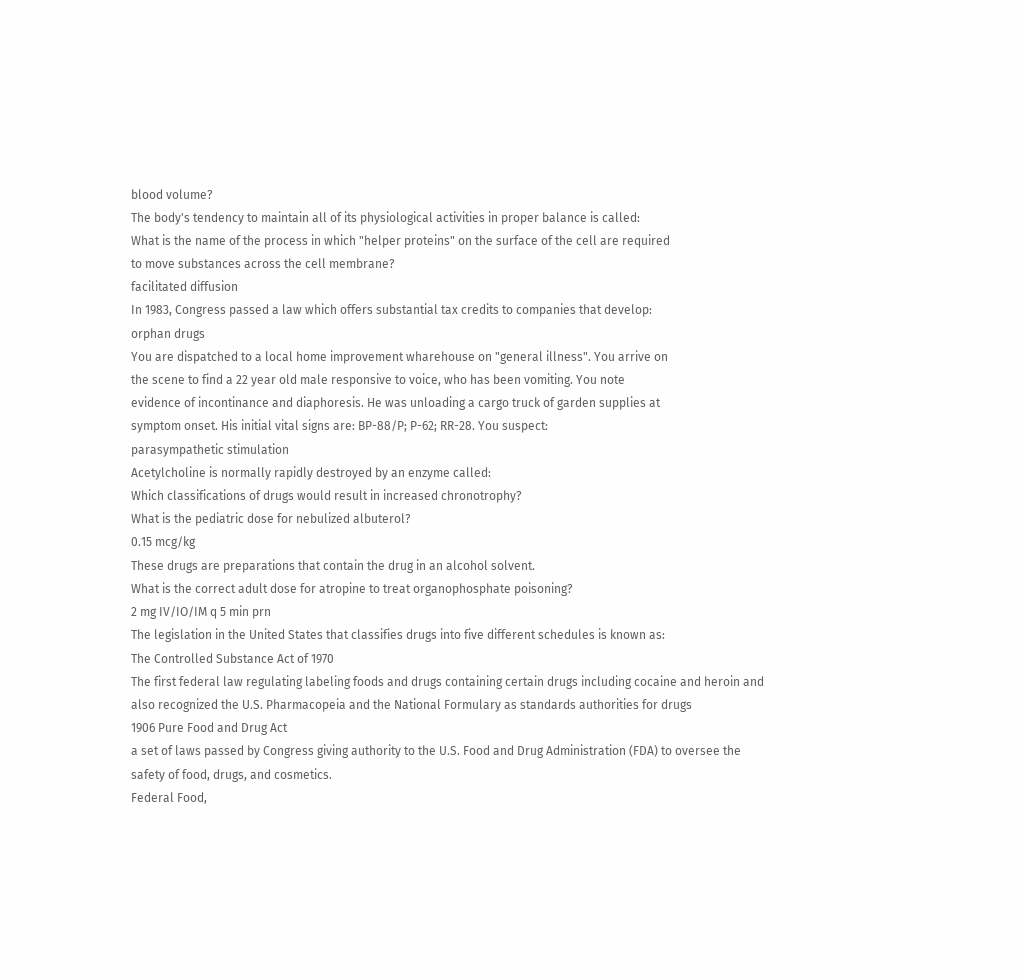blood volume?
The body's tendency to maintain all of its physiological activities in proper balance is called:
What is the name of the process in which "helper proteins" on the surface of the cell are required
to move substances across the cell membrane?
facilitated diffusion
In 1983, Congress passed a law which offers substantial tax credits to companies that develop:
orphan drugs
You are dispatched to a local home improvement wharehouse on "general illness". You arrive on
the scene to find a 22 year old male responsive to voice, who has been vomiting. You note
evidence of incontinance and diaphoresis. He was unloading a cargo truck of garden supplies at
symptom onset. His initial vital signs are: BP-88/P; P-62; RR-28. You suspect:
parasympathetic stimulation
Acetylcholine is normally rapidly destroyed by an enzyme called:
Which classifications of drugs would result in increased chronotrophy?
What is the pediatric dose for nebulized albuterol?
0.15 mcg/kg
These drugs are preparations that contain the drug in an alcohol solvent.
What is the correct adult dose for atropine to treat organophosphate poisoning?
2 mg IV/IO/IM q 5 min prn
The legislation in the United States that classifies drugs into five different schedules is known as:
The Controlled Substance Act of 1970
The first federal law regulating labeling foods and drugs containing certain drugs including cocaine and heroin and also recognized the U.S. Pharmacopeia and the National Formulary as standards authorities for drugs
1906 Pure Food and Drug Act
a set of laws passed by Congress giving authority to the U.S. Food and Drug Administration (FDA) to oversee the safety of food, drugs, and cosmetics.
Federal Food,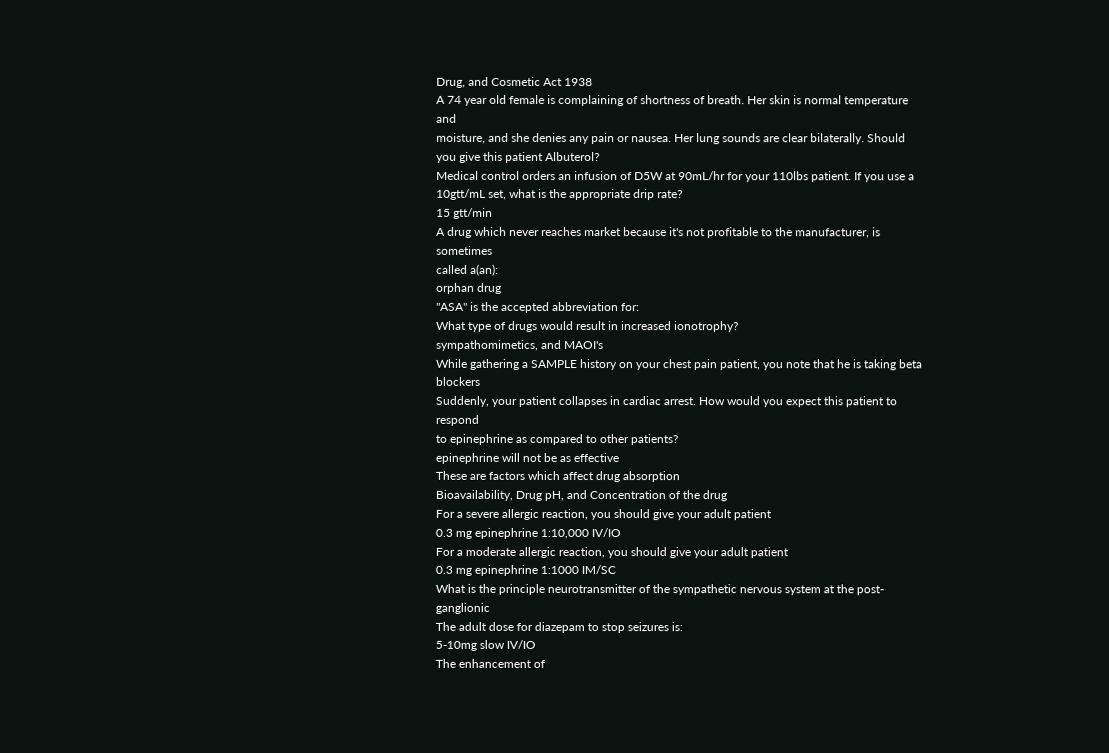Drug, and Cosmetic Act 1938
A 74 year old female is complaining of shortness of breath. Her skin is normal temperature and
moisture, and she denies any pain or nausea. Her lung sounds are clear bilaterally. Should you give this patient Albuterol?
Medical control orders an infusion of D5W at 90mL/hr for your 110lbs patient. If you use a
10gtt/mL set, what is the appropriate drip rate?
15 gtt/min
A drug which never reaches market because it's not profitable to the manufacturer, is sometimes
called a(an):
orphan drug
"ASA" is the accepted abbreviation for:
What type of drugs would result in increased ionotrophy?
sympathomimetics, and MAOI's
While gathering a SAMPLE history on your chest pain patient, you note that he is taking beta blockers
Suddenly, your patient collapses in cardiac arrest. How would you expect this patient to respond
to epinephrine as compared to other patients?
epinephrine will not be as effective
These are factors which affect drug absorption
Bioavailability, Drug pH, and Concentration of the drug
For a severe allergic reaction, you should give your adult patient
0.3 mg epinephrine 1:10,000 IV/IO
For a moderate allergic reaction, you should give your adult patient
0.3 mg epinephrine 1:1000 IM/SC
What is the principle neurotransmitter of the sympathetic nervous system at the post-ganglionic
The adult dose for diazepam to stop seizures is:
5-10mg slow IV/IO
The enhancement of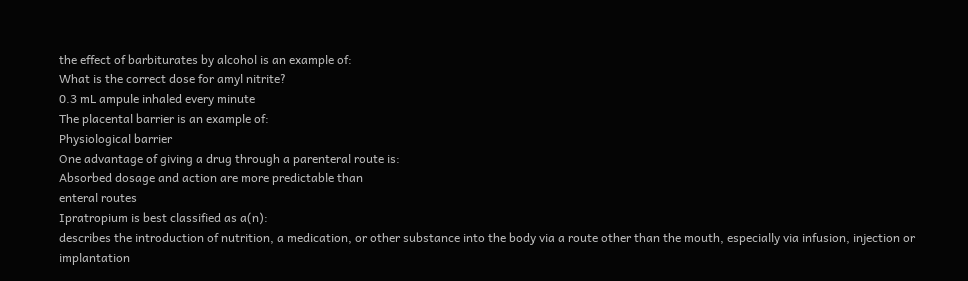the effect of barbiturates by alcohol is an example of:
What is the correct dose for amyl nitrite?
0.3 mL ampule inhaled every minute
The placental barrier is an example of:
Physiological barrier
One advantage of giving a drug through a parenteral route is:
Absorbed dosage and action are more predictable than
enteral routes
Ipratropium is best classified as a(n):
describes the introduction of nutrition, a medication, or other substance into the body via a route other than the mouth, especially via infusion, injection or implantation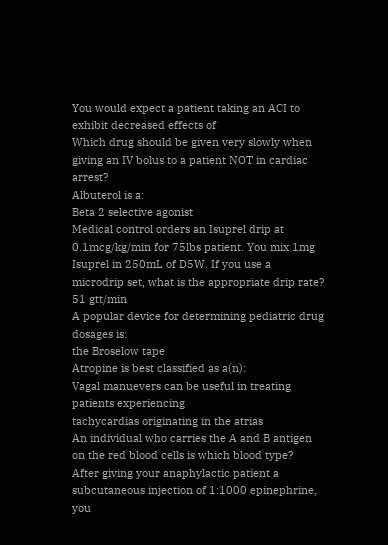You would expect a patient taking an ACI to exhibit decreased effects of
Which drug should be given very slowly when giving an IV bolus to a patient NOT in cardiac arrest?
Albuterol is a:
Beta 2 selective agonist
Medical control orders an Isuprel drip at 0.1mcg/kg/min for 75lbs patient. You mix 1mg Isuprel in 250mL of D5W. If you use a microdrip set, what is the appropriate drip rate?
51 gtt/min
A popular device for determining pediatric drug dosages is:
the Broselow tape
Atropine is best classified as a(n):
Vagal manuevers can be useful in treating patients experiencing
tachycardias originating in the atrias
An individual who carries the A and B antigen on the red blood cells is which blood type?
After giving your anaphylactic patient a subcutaneous injection of 1:1000 epinephrine, you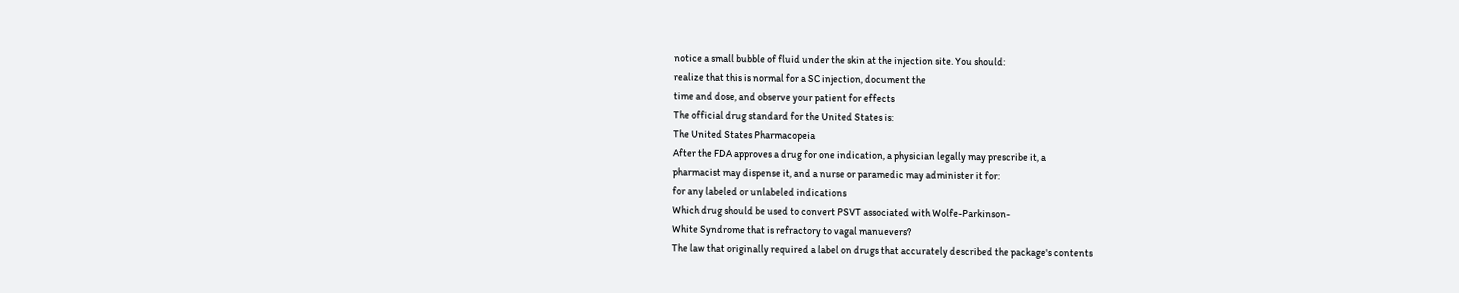notice a small bubble of fluid under the skin at the injection site. You should:
realize that this is normal for a SC injection, document the
time and dose, and observe your patient for effects
The official drug standard for the United States is:
The United States Pharmacopeia
After the FDA approves a drug for one indication, a physician legally may prescribe it, a
pharmacist may dispense it, and a nurse or paramedic may administer it for:
for any labeled or unlabeled indications
Which drug should be used to convert PSVT associated with Wolfe-Parkinson-
White Syndrome that is refractory to vagal manuevers?
The law that originally required a label on drugs that accurately described the package's contents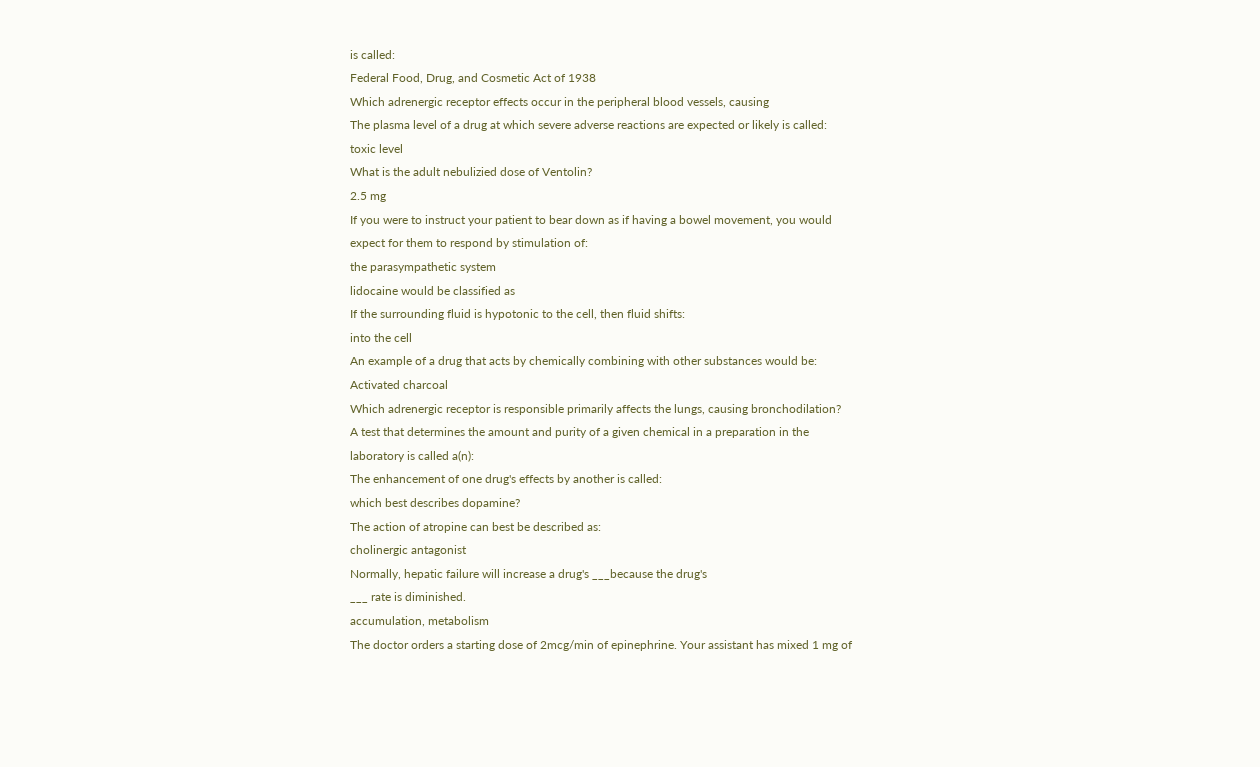is called:
Federal Food, Drug, and Cosmetic Act of 1938
Which adrenergic receptor effects occur in the peripheral blood vessels, causing
The plasma level of a drug at which severe adverse reactions are expected or likely is called:
toxic level
What is the adult nebulizied dose of Ventolin?
2.5 mg
If you were to instruct your patient to bear down as if having a bowel movement, you would
expect for them to respond by stimulation of:
the parasympathetic system
lidocaine would be classified as
If the surrounding fluid is hypotonic to the cell, then fluid shifts:
into the cell
An example of a drug that acts by chemically combining with other substances would be:
Activated charcoal
Which adrenergic receptor is responsible primarily affects the lungs, causing bronchodilation?
A test that determines the amount and purity of a given chemical in a preparation in the
laboratory is called a(n):
The enhancement of one drug's effects by another is called:
which best describes dopamine?
The action of atropine can best be described as:
cholinergic antagonist
Normally, hepatic failure will increase a drug's ___because the drug's
___ rate is diminished.
accumulation, metabolism
The doctor orders a starting dose of 2mcg/min of epinephrine. Your assistant has mixed 1 mg of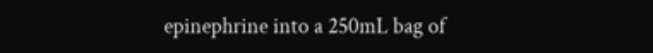epinephrine into a 250mL bag of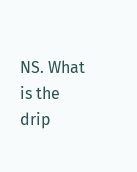NS. What is the drip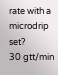rate with a microdrip set?
30 gtt/min